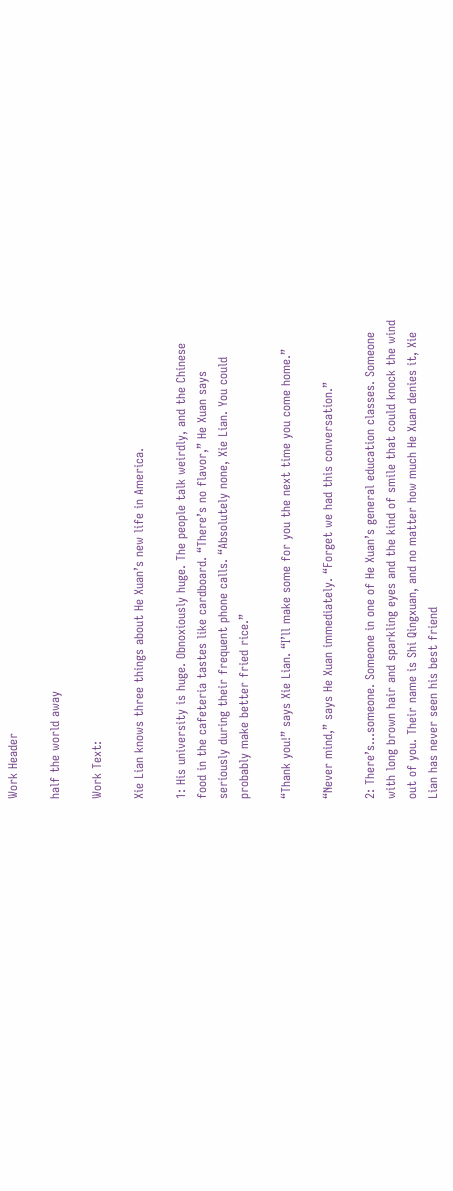Work Header

half the world away

Work Text:

Xie Lian knows three things about He Xuan’s new life in America.

1: His university is huge. Obnoxiously huge. The people talk weirdly, and the Chinese food in the cafeteria tastes like cardboard. “There’s no flavor,” He Xuan says seriously during their frequent phone calls. “Absolutely none, Xie Lian. You could probably make better fried rice.”

“Thank you!” says Xie Lian. “I’ll make some for you the next time you come home.”

“Never mind,” says He Xuan immediately. “Forget we had this conversation.”

2: There’s...someone. Someone in one of He Xuan’s general education classes. Someone with long brown hair and sparkling eyes and the kind of smile that could knock the wind out of you. Their name is Shi Qingxuan, and no matter how much He Xuan denies it, Xie Lian has never seen his best friend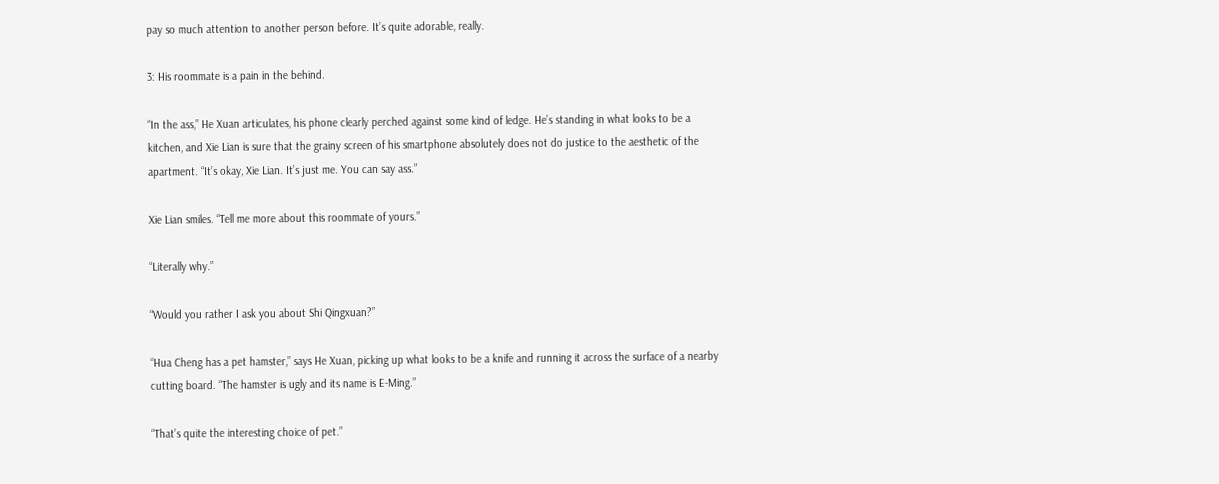pay so much attention to another person before. It’s quite adorable, really.

3: His roommate is a pain in the behind.

“In the ass,” He Xuan articulates, his phone clearly perched against some kind of ledge. He’s standing in what looks to be a kitchen, and Xie Lian is sure that the grainy screen of his smartphone absolutely does not do justice to the aesthetic of the apartment. “It’s okay, Xie Lian. It’s just me. You can say ass.”

Xie Lian smiles. “Tell me more about this roommate of yours.”

“Literally why.”

“Would you rather I ask you about Shi Qingxuan?”

“Hua Cheng has a pet hamster,” says He Xuan, picking up what looks to be a knife and running it across the surface of a nearby cutting board. “The hamster is ugly and its name is E-Ming.”

“That’s quite the interesting choice of pet.”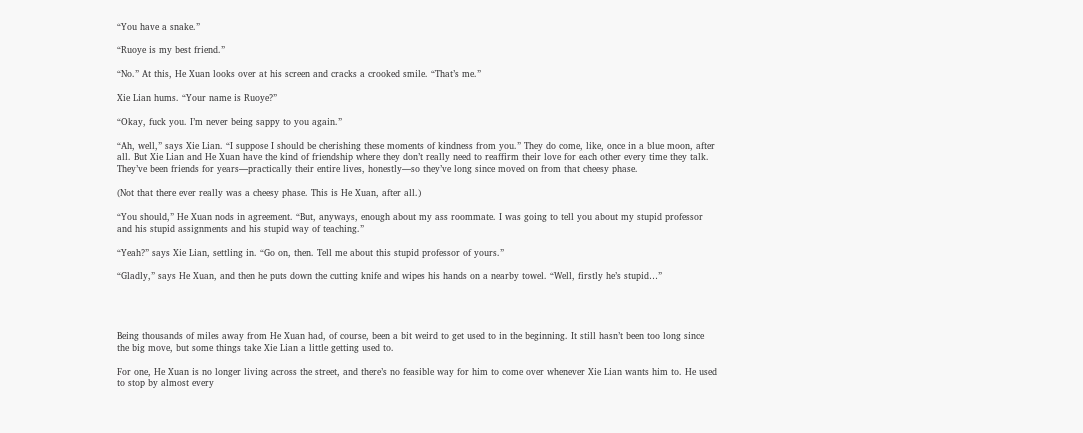“You have a snake.”

“Ruoye is my best friend.”

“No.” At this, He Xuan looks over at his screen and cracks a crooked smile. “That’s me.”

Xie Lian hums. “Your name is Ruoye?”

“Okay, fuck you. I’m never being sappy to you again.”

“Ah, well,” says Xie Lian. “I suppose I should be cherishing these moments of kindness from you.” They do come, like, once in a blue moon, after all. But Xie Lian and He Xuan have the kind of friendship where they don’t really need to reaffirm their love for each other every time they talk. They’ve been friends for years—practically their entire lives, honestly—so they’ve long since moved on from that cheesy phase.

(Not that there ever really was a cheesy phase. This is He Xuan, after all.)

“You should,” He Xuan nods in agreement. “But, anyways, enough about my ass roommate. I was going to tell you about my stupid professor and his stupid assignments and his stupid way of teaching.”

“Yeah?” says Xie Lian, settling in. “Go on, then. Tell me about this stupid professor of yours.”

“Gladly,” says He Xuan, and then he puts down the cutting knife and wipes his hands on a nearby towel. “Well, firstly he’s stupid…”




Being thousands of miles away from He Xuan had, of course, been a bit weird to get used to in the beginning. It still hasn’t been too long since the big move, but some things take Xie Lian a little getting used to.

For one, He Xuan is no longer living across the street, and there’s no feasible way for him to come over whenever Xie Lian wants him to. He used to stop by almost every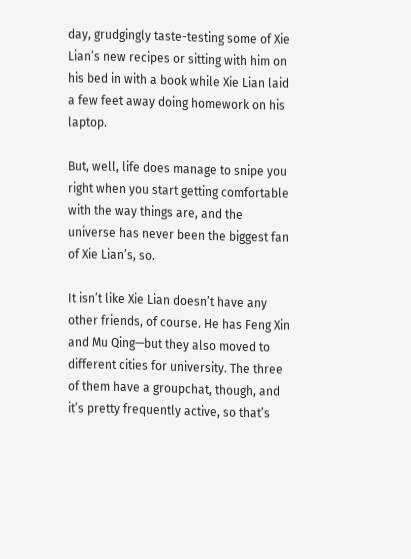day, grudgingly taste-testing some of Xie Lian’s new recipes or sitting with him on his bed in with a book while Xie Lian laid a few feet away doing homework on his laptop.

But, well, life does manage to snipe you right when you start getting comfortable with the way things are, and the universe has never been the biggest fan of Xie Lian’s, so.

It isn’t like Xie Lian doesn’t have any other friends, of course. He has Feng Xin and Mu Qing—but they also moved to different cities for university. The three of them have a groupchat, though, and it’s pretty frequently active, so that’s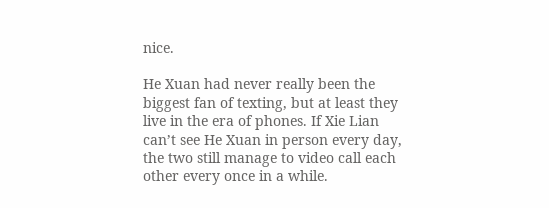nice.

He Xuan had never really been the biggest fan of texting, but at least they live in the era of phones. If Xie Lian can’t see He Xuan in person every day, the two still manage to video call each other every once in a while.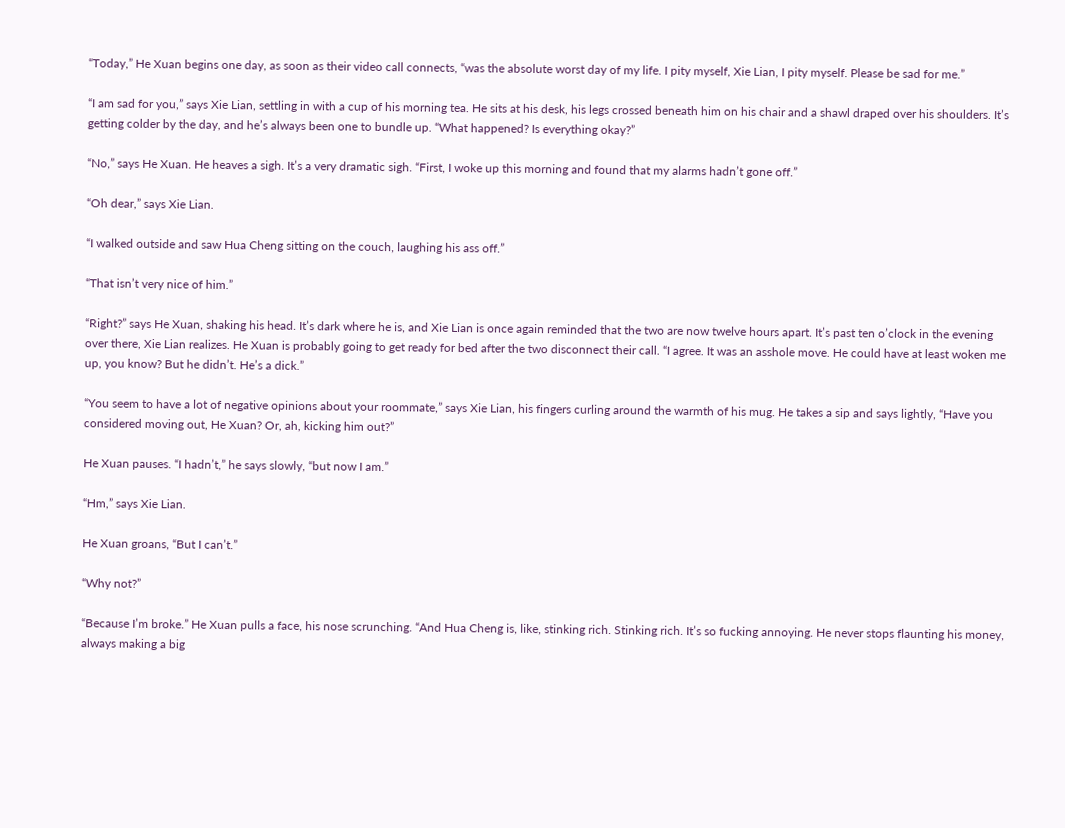“Today,” He Xuan begins one day, as soon as their video call connects, “was the absolute worst day of my life. I pity myself, Xie Lian, I pity myself. Please be sad for me.”

“I am sad for you,” says Xie Lian, settling in with a cup of his morning tea. He sits at his desk, his legs crossed beneath him on his chair and a shawl draped over his shoulders. It’s getting colder by the day, and he’s always been one to bundle up. “What happened? Is everything okay?”

“No,” says He Xuan. He heaves a sigh. It’s a very dramatic sigh. “First, I woke up this morning and found that my alarms hadn’t gone off.”

“Oh dear,” says Xie Lian.

“I walked outside and saw Hua Cheng sitting on the couch, laughing his ass off.”

“That isn’t very nice of him.”

“Right?” says He Xuan, shaking his head. It’s dark where he is, and Xie Lian is once again reminded that the two are now twelve hours apart. It’s past ten o’clock in the evening over there, Xie Lian realizes. He Xuan is probably going to get ready for bed after the two disconnect their call. “I agree. It was an asshole move. He could have at least woken me up, you know? But he didn’t. He’s a dick.”

“You seem to have a lot of negative opinions about your roommate,” says Xie Lian, his fingers curling around the warmth of his mug. He takes a sip and says lightly, “Have you considered moving out, He Xuan? Or, ah, kicking him out?”

He Xuan pauses. “I hadn’t,” he says slowly, “but now I am.”

“Hm,” says Xie Lian.

He Xuan groans, “But I can’t.”

“Why not?”

“Because I’m broke.” He Xuan pulls a face, his nose scrunching. “And Hua Cheng is, like, stinking rich. Stinking rich. It’s so fucking annoying. He never stops flaunting his money, always making a big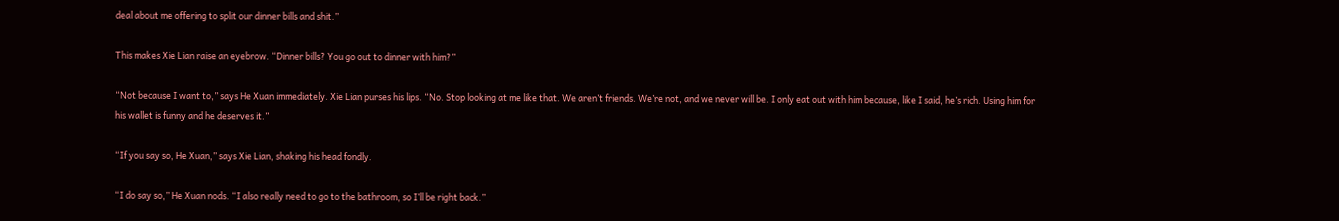deal about me offering to split our dinner bills and shit.”

This makes Xie Lian raise an eyebrow. “Dinner bills? You go out to dinner with him?”

“Not because I want to,” says He Xuan immediately. Xie Lian purses his lips. “No. Stop looking at me like that. We aren’t friends. We’re not, and we never will be. I only eat out with him because, like I said, he’s rich. Using him for his wallet is funny and he deserves it.”

“If you say so, He Xuan,” says Xie Lian, shaking his head fondly.

“I do say so,” He Xuan nods. “I also really need to go to the bathroom, so I’ll be right back.”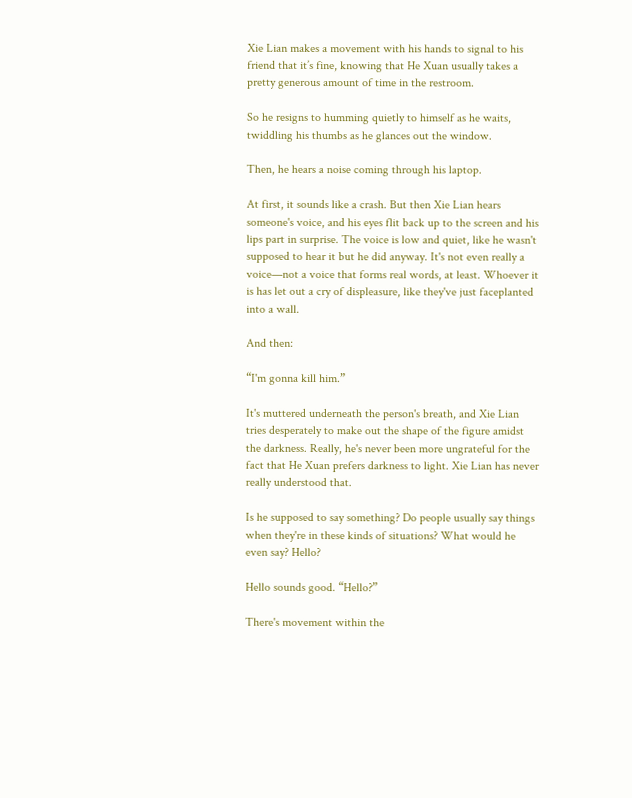Xie Lian makes a movement with his hands to signal to his friend that it’s fine, knowing that He Xuan usually takes a pretty generous amount of time in the restroom.

So he resigns to humming quietly to himself as he waits, twiddling his thumbs as he glances out the window.

Then, he hears a noise coming through his laptop.

At first, it sounds like a crash. But then Xie Lian hears someone's voice, and his eyes flit back up to the screen and his lips part in surprise. The voice is low and quiet, like he wasn't supposed to hear it but he did anyway. It's not even really a voice—not a voice that forms real words, at least. Whoever it is has let out a cry of displeasure, like they've just faceplanted into a wall.

And then:

“I'm gonna kill him.”

It's muttered underneath the person's breath, and Xie Lian tries desperately to make out the shape of the figure amidst the darkness. Really, he's never been more ungrateful for the fact that He Xuan prefers darkness to light. Xie Lian has never really understood that.

Is he supposed to say something? Do people usually say things when they're in these kinds of situations? What would he even say? Hello?

Hello sounds good. “Hello?”

There's movement within the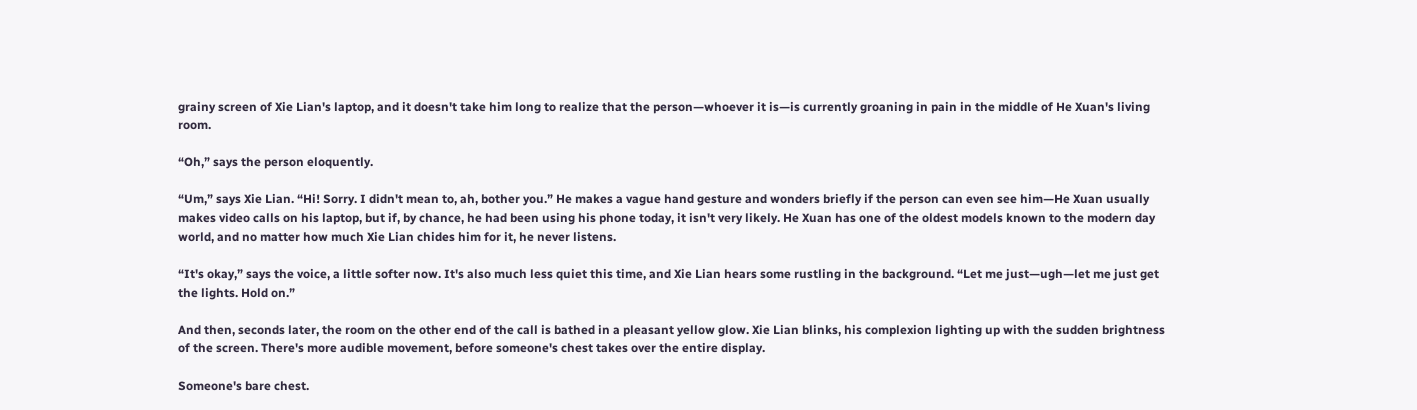grainy screen of Xie Lian's laptop, and it doesn't take him long to realize that the person—whoever it is—is currently groaning in pain in the middle of He Xuan's living room.

“Oh,” says the person eloquently.

“Um,” says Xie Lian. “Hi! Sorry. I didn't mean to, ah, bother you.” He makes a vague hand gesture and wonders briefly if the person can even see him—He Xuan usually makes video calls on his laptop, but if, by chance, he had been using his phone today, it isn't very likely. He Xuan has one of the oldest models known to the modern day world, and no matter how much Xie Lian chides him for it, he never listens.

“It's okay,” says the voice, a little softer now. It's also much less quiet this time, and Xie Lian hears some rustling in the background. “Let me just—ugh—let me just get the lights. Hold on.”

And then, seconds later, the room on the other end of the call is bathed in a pleasant yellow glow. Xie Lian blinks, his complexion lighting up with the sudden brightness of the screen. There's more audible movement, before someone's chest takes over the entire display.

Someone's bare chest.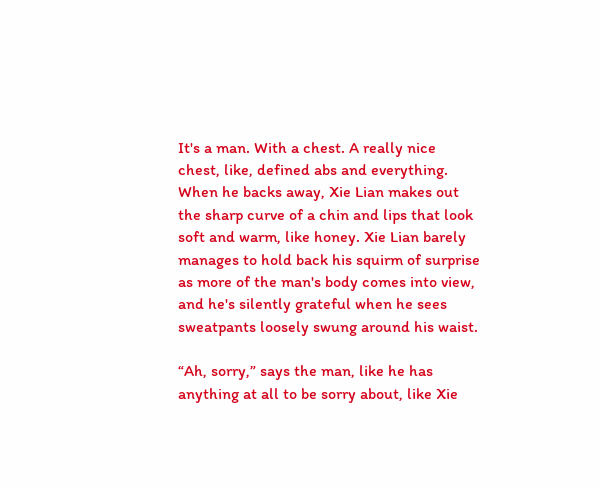It's a man. With a chest. A really nice chest, like, defined abs and everything. When he backs away, Xie Lian makes out the sharp curve of a chin and lips that look soft and warm, like honey. Xie Lian barely manages to hold back his squirm of surprise as more of the man's body comes into view, and he's silently grateful when he sees sweatpants loosely swung around his waist.

“Ah, sorry,” says the man, like he has anything at all to be sorry about, like Xie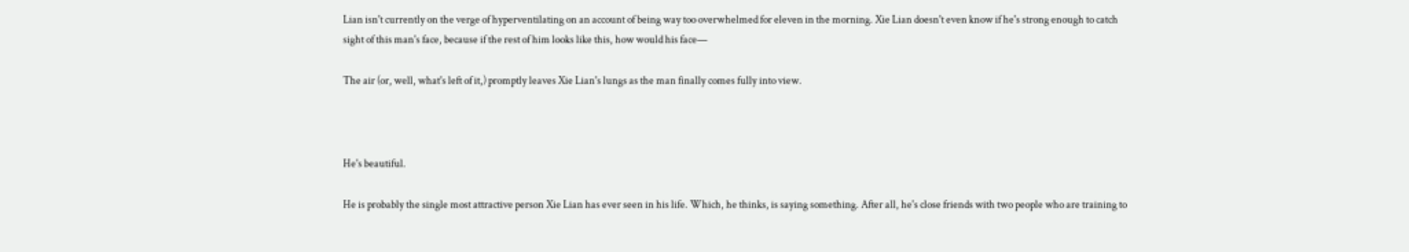Lian isn't currently on the verge of hyperventilating on an account of being way too overwhelmed for eleven in the morning. Xie Lian doesn't even know if he's strong enough to catch sight of this man's face, because if the rest of him looks like this, how would his face—

The air (or, well, what's left of it,) promptly leaves Xie Lian's lungs as the man finally comes fully into view.



He's beautiful.

He is probably the single most attractive person Xie Lian has ever seen in his life. Which, he thinks, is saying something. After all, he's close friends with two people who are training to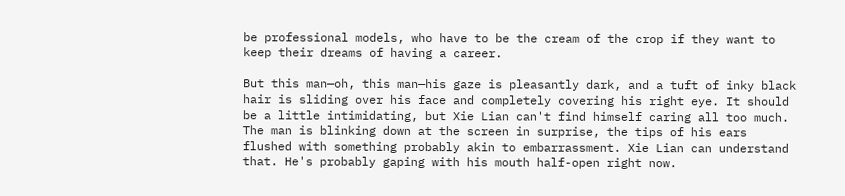be professional models, who have to be the cream of the crop if they want to keep their dreams of having a career.

But this man—oh, this man—his gaze is pleasantly dark, and a tuft of inky black hair is sliding over his face and completely covering his right eye. It should be a little intimidating, but Xie Lian can't find himself caring all too much. The man is blinking down at the screen in surprise, the tips of his ears flushed with something probably akin to embarrassment. Xie Lian can understand that. He's probably gaping with his mouth half-open right now.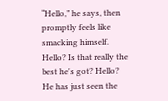“Hello,” he says, then promptly feels like smacking himself. Hello? Is that really the best he's got? Hello? He has just seen the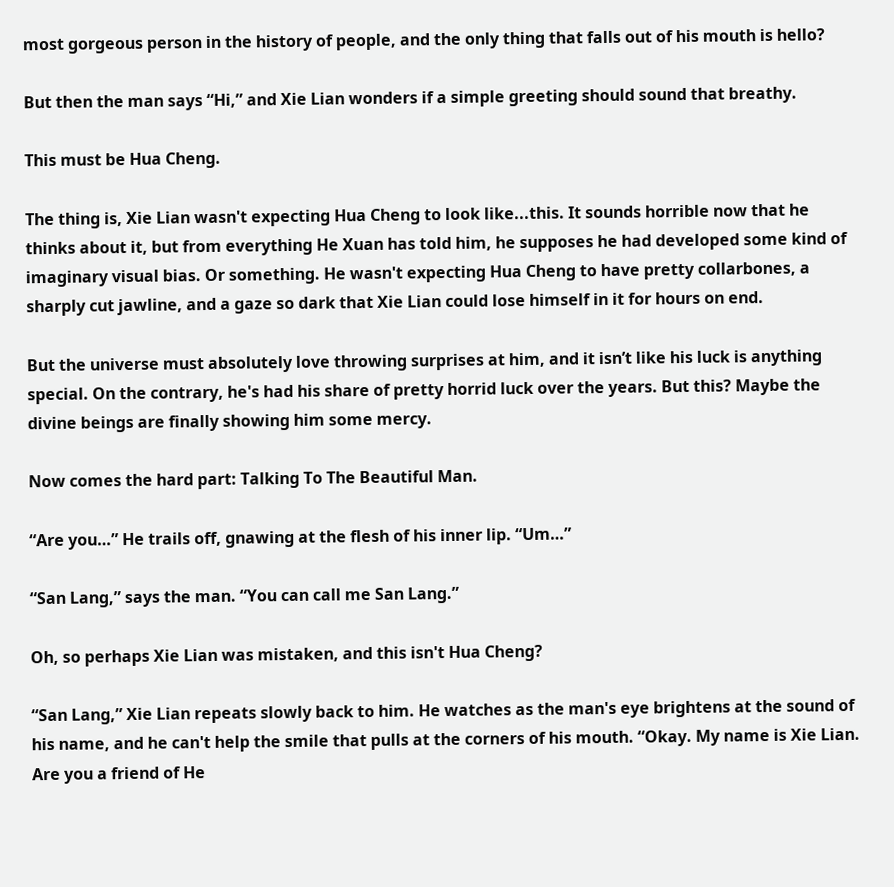most gorgeous person in the history of people, and the only thing that falls out of his mouth is hello?

But then the man says “Hi,” and Xie Lian wonders if a simple greeting should sound that breathy.

This must be Hua Cheng.

The thing is, Xie Lian wasn't expecting Hua Cheng to look like...this. It sounds horrible now that he thinks about it, but from everything He Xuan has told him, he supposes he had developed some kind of imaginary visual bias. Or something. He wasn't expecting Hua Cheng to have pretty collarbones, a sharply cut jawline, and a gaze so dark that Xie Lian could lose himself in it for hours on end.

But the universe must absolutely love throwing surprises at him, and it isn’t like his luck is anything special. On the contrary, he's had his share of pretty horrid luck over the years. But this? Maybe the divine beings are finally showing him some mercy.

Now comes the hard part: Talking To The Beautiful Man.

“Are you…” He trails off, gnawing at the flesh of his inner lip. “Um…”

“San Lang,” says the man. “You can call me San Lang.”

Oh, so perhaps Xie Lian was mistaken, and this isn't Hua Cheng?

“San Lang,” Xie Lian repeats slowly back to him. He watches as the man's eye brightens at the sound of his name, and he can't help the smile that pulls at the corners of his mouth. “Okay. My name is Xie Lian. Are you a friend of He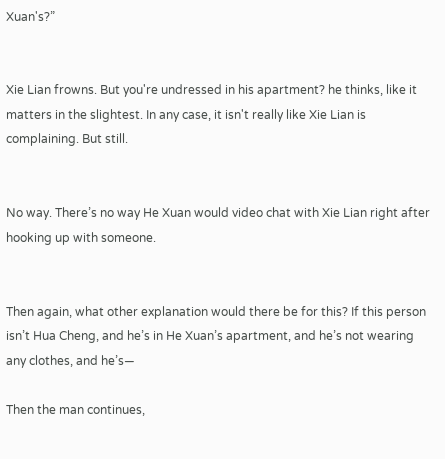Xuan's?”


Xie Lian frowns. But you're undressed in his apartment? he thinks, like it matters in the slightest. In any case, it isn't really like Xie Lian is complaining. But still.


No way. There’s no way He Xuan would video chat with Xie Lian right after hooking up with someone.


Then again, what other explanation would there be for this? If this person isn’t Hua Cheng, and he’s in He Xuan’s apartment, and he’s not wearing any clothes, and he’s—

Then the man continues,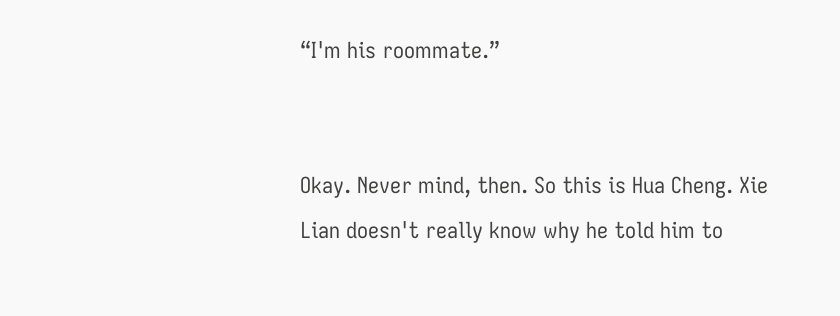“I'm his roommate.”


Okay. Never mind, then. So this is Hua Cheng. Xie Lian doesn't really know why he told him to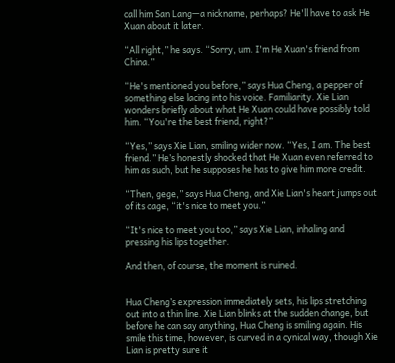call him San Lang—a nickname, perhaps? He'll have to ask He Xuan about it later.

“All right,” he says. “Sorry, um. I'm He Xuan's friend from China.”

“He's mentioned you before,” says Hua Cheng, a pepper of something else lacing into his voice. Familiarity. Xie Lian wonders briefly about what He Xuan could have possibly told him. “You're the best friend, right?”

“Yes,” says Xie Lian, smiling wider now. “Yes, I am. The best friend.” He’s honestly shocked that He Xuan even referred to him as such, but he supposes he has to give him more credit.

“Then, gege,” says Hua Cheng, and Xie Lian's heart jumps out of its cage, “it's nice to meet you.”

“It's nice to meet you too,” says Xie Lian, inhaling and pressing his lips together.

And then, of course, the moment is ruined.


Hua Cheng’s expression immediately sets, his lips stretching out into a thin line. Xie Lian blinks at the sudden change, but before he can say anything, Hua Cheng is smiling again. His smile this time, however, is curved in a cynical way, though Xie Lian is pretty sure it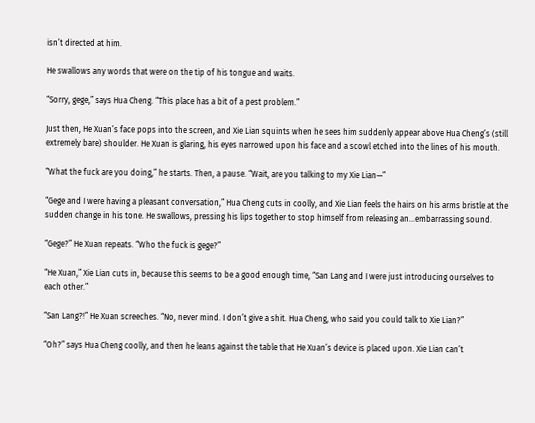isn’t directed at him.

He swallows any words that were on the tip of his tongue and waits.

“Sorry, gege,” says Hua Cheng. “This place has a bit of a pest problem.”

Just then, He Xuan’s face pops into the screen, and Xie Lian squints when he sees him suddenly appear above Hua Cheng’s (still extremely bare) shoulder. He Xuan is glaring, his eyes narrowed upon his face and a scowl etched into the lines of his mouth.

“What the fuck are you doing,” he starts. Then, a pause. “Wait, are you talking to my Xie Lian—”

“Gege and I were having a pleasant conversation,” Hua Cheng cuts in coolly, and Xie Lian feels the hairs on his arms bristle at the sudden change in his tone. He swallows, pressing his lips together to stop himself from releasing an...embarrassing sound.

“Gege?” He Xuan repeats. “Who the fuck is gege?”

“He Xuan,” Xie Lian cuts in, because this seems to be a good enough time, “San Lang and I were just introducing ourselves to each other.”

“San Lang?!” He Xuan screeches. “No, never mind. I don’t give a shit. Hua Cheng, who said you could talk to Xie Lian?”

“Oh?” says Hua Cheng coolly, and then he leans against the table that He Xuan’s device is placed upon. Xie Lian can’t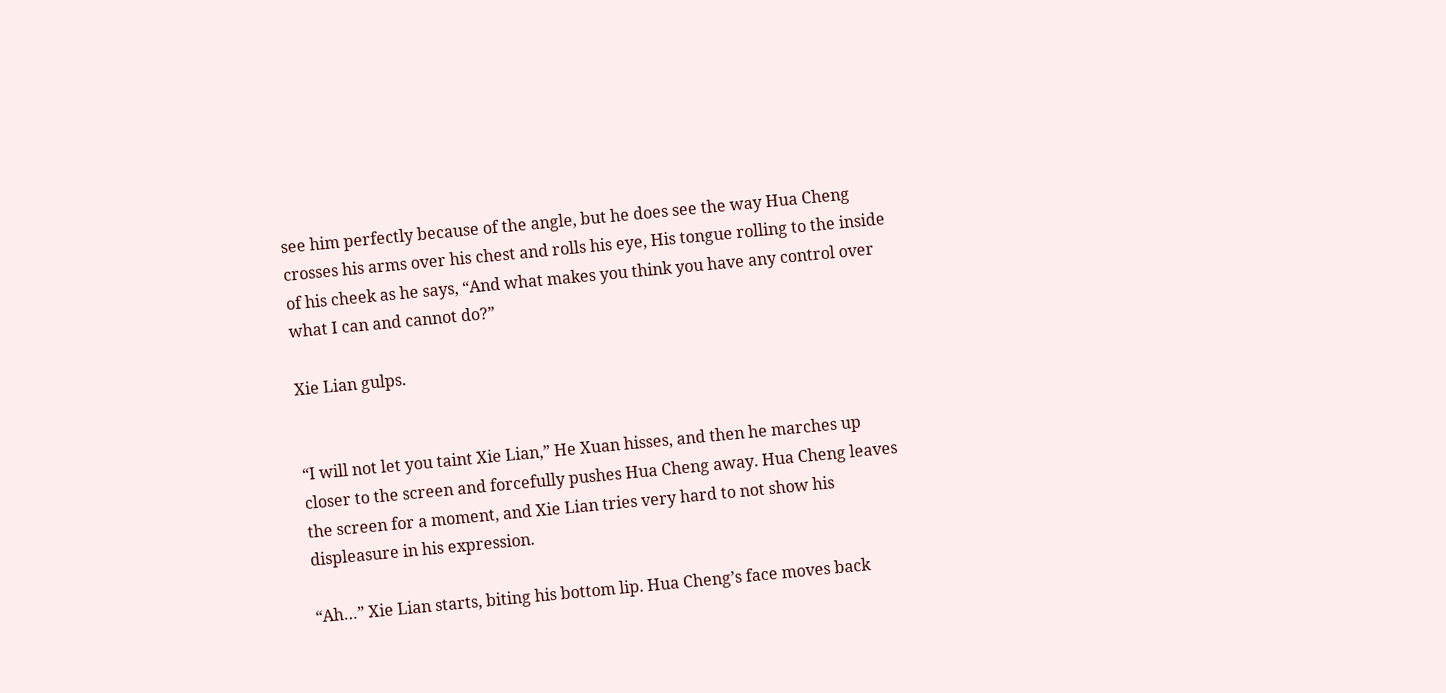see him perfectly because of the angle, but he does see the way Hua Cheng crosses his arms over his chest and rolls his eye, His tongue rolling to the inside of his cheek as he says, “And what makes you think you have any control over what I can and cannot do?”

Xie Lian gulps.


“I will not let you taint Xie Lian,” He Xuan hisses, and then he marches up closer to the screen and forcefully pushes Hua Cheng away. Hua Cheng leaves the screen for a moment, and Xie Lian tries very hard to not show his displeasure in his expression.

“Ah…” Xie Lian starts, biting his bottom lip. Hua Cheng’s face moves back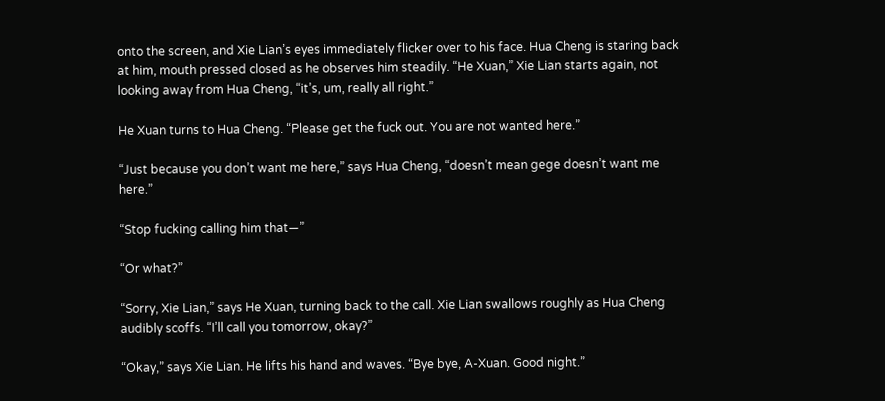onto the screen, and Xie Lian’s eyes immediately flicker over to his face. Hua Cheng is staring back at him, mouth pressed closed as he observes him steadily. “He Xuan,” Xie Lian starts again, not looking away from Hua Cheng, “it’s, um, really all right.”

He Xuan turns to Hua Cheng. “Please get the fuck out. You are not wanted here.”

“Just because you don’t want me here,” says Hua Cheng, “doesn’t mean gege doesn’t want me here.”

“Stop fucking calling him that—”

“Or what?”

“Sorry, Xie Lian,” says He Xuan, turning back to the call. Xie Lian swallows roughly as Hua Cheng audibly scoffs. “I’ll call you tomorrow, okay?”

“Okay,” says Xie Lian. He lifts his hand and waves. “Bye bye, A-Xuan. Good night.”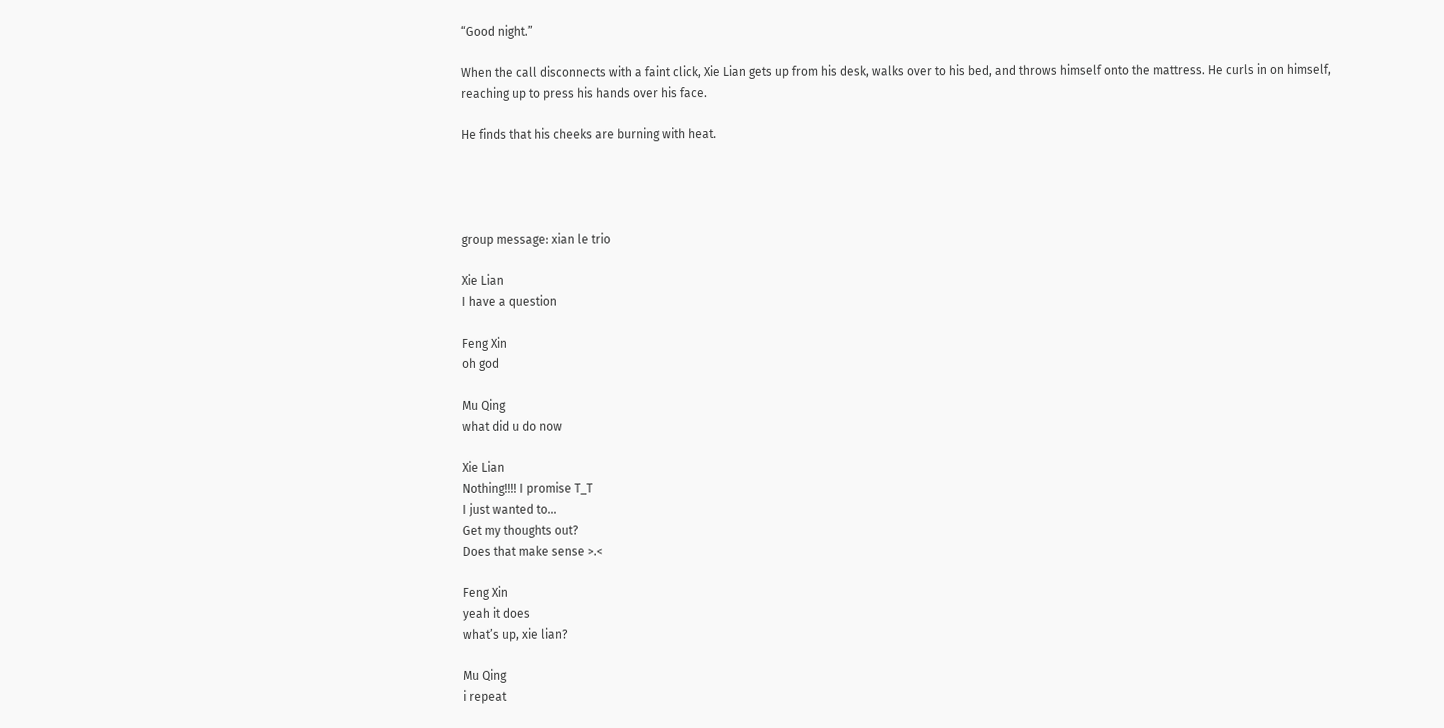“Good night.”

When the call disconnects with a faint click, Xie Lian gets up from his desk, walks over to his bed, and throws himself onto the mattress. He curls in on himself, reaching up to press his hands over his face.

He finds that his cheeks are burning with heat.




group message: xian le trio

Xie Lian
I have a question

Feng Xin
oh god

Mu Qing
what did u do now

Xie Lian
Nothing!!!! I promise T_T
I just wanted to…
Get my thoughts out?
Does that make sense >.<

Feng Xin
yeah it does
what’s up, xie lian?

Mu Qing
i repeat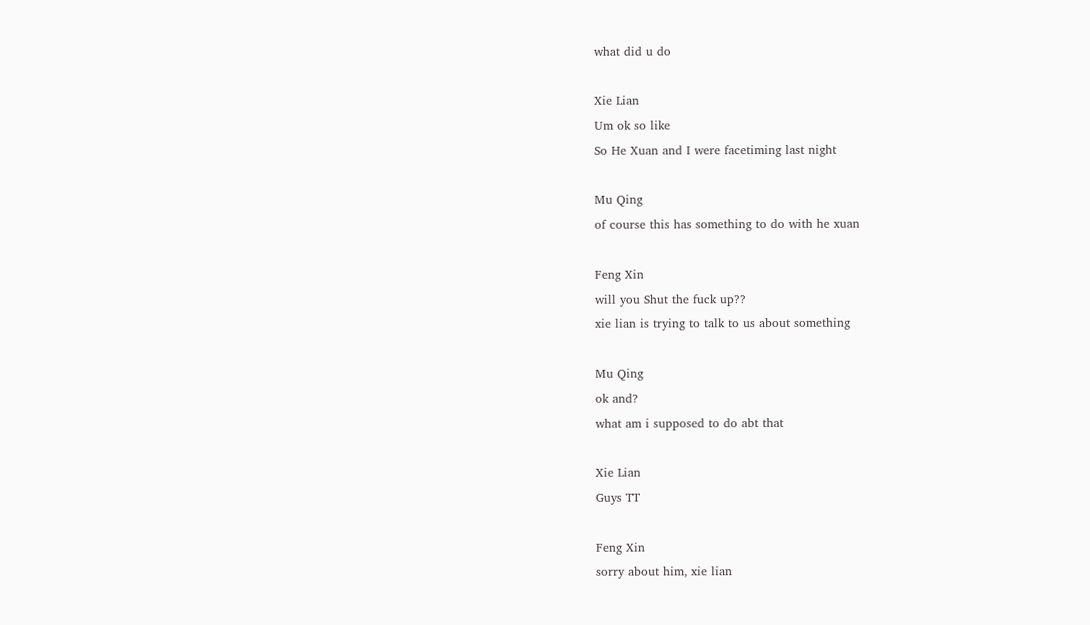what did u do

Xie Lian
Um ok so like
So He Xuan and I were facetiming last night

Mu Qing
of course this has something to do with he xuan

Feng Xin
will you Shut the fuck up??
xie lian is trying to talk to us about something

Mu Qing
ok and?
what am i supposed to do abt that

Xie Lian
Guys TT

Feng Xin
sorry about him, xie lian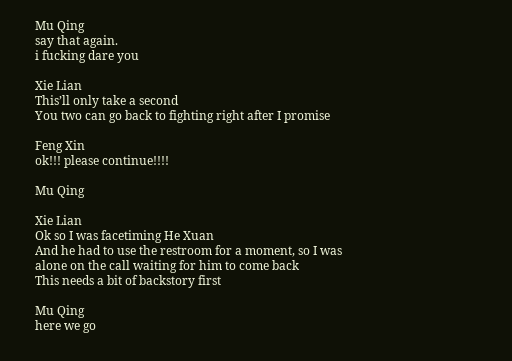Mu Qing
say that again.
i fucking dare you

Xie Lian
This’ll only take a second
You two can go back to fighting right after I promise

Feng Xin
ok!!! please continue!!!!

Mu Qing

Xie Lian
Ok so I was facetiming He Xuan
And he had to use the restroom for a moment, so I was alone on the call waiting for him to come back
This needs a bit of backstory first

Mu Qing
here we go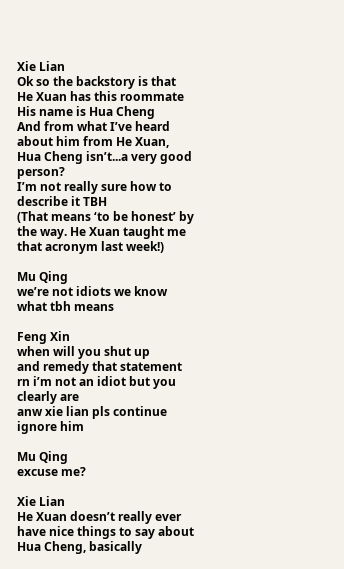Xie Lian
Ok so the backstory is that He Xuan has this roommate
His name is Hua Cheng
And from what I’ve heard about him from He Xuan, Hua Cheng isn’t...a very good person?
I’m not really sure how to describe it TBH
(That means ‘to be honest’ by the way. He Xuan taught me that acronym last week!)

Mu Qing
we’re not idiots we know what tbh means

Feng Xin
when will you shut up
and remedy that statement rn i’m not an idiot but you clearly are
anw xie lian pls continue ignore him

Mu Qing
excuse me?

Xie Lian
He Xuan doesn’t really ever have nice things to say about Hua Cheng, basically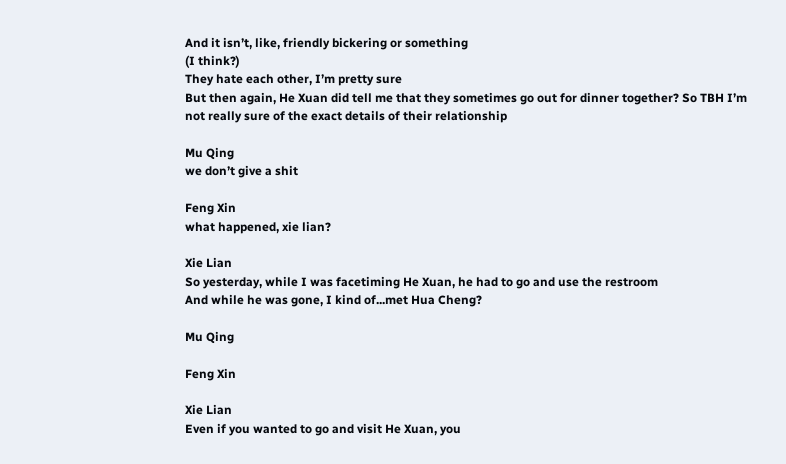And it isn’t, like, friendly bickering or something
(I think?)
They hate each other, I’m pretty sure
But then again, He Xuan did tell me that they sometimes go out for dinner together? So TBH I’m not really sure of the exact details of their relationship

Mu Qing
we don’t give a shit

Feng Xin
what happened, xie lian?

Xie Lian
So yesterday, while I was facetiming He Xuan, he had to go and use the restroom
And while he was gone, I kind of...met Hua Cheng?

Mu Qing

Feng Xin

Xie Lian
Even if you wanted to go and visit He Xuan, you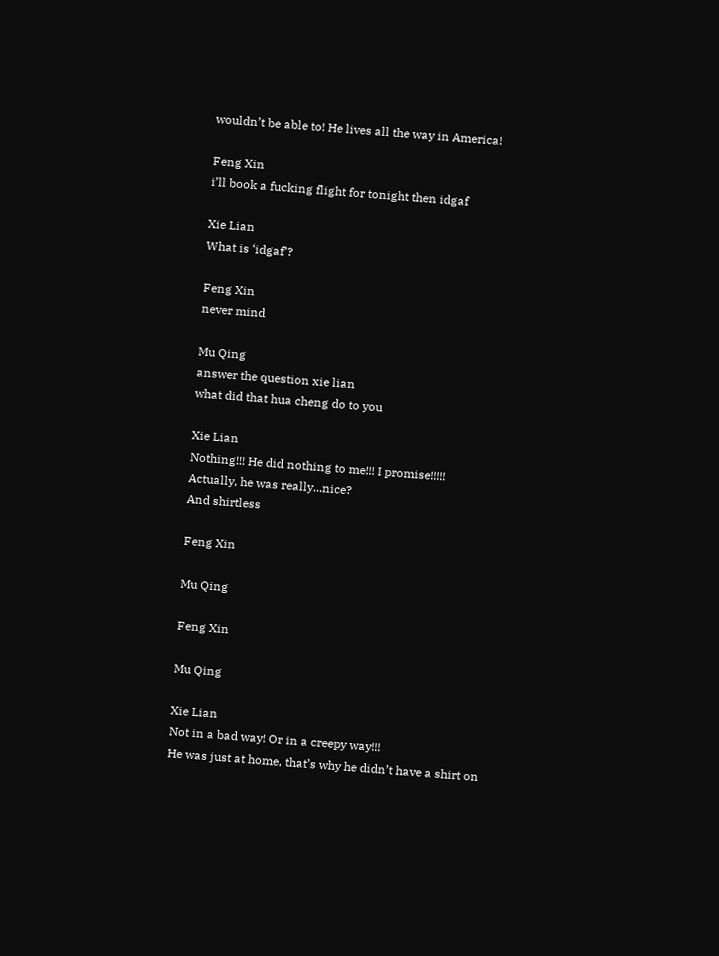wouldn’t be able to! He lives all the way in America!

Feng Xin
i’ll book a fucking flight for tonight then idgaf

Xie Lian
What is ‘idgaf’?

Feng Xin
never mind

Mu Qing
answer the question xie lian
what did that hua cheng do to you

Xie Lian
Nothing!!! He did nothing to me!!! I promise!!!!!
Actually, he was really...nice?
And shirtless

Feng Xin

Mu Qing

Feng Xin

Mu Qing

Xie Lian
Not in a bad way! Or in a creepy way!!!
He was just at home, that’s why he didn’t have a shirt on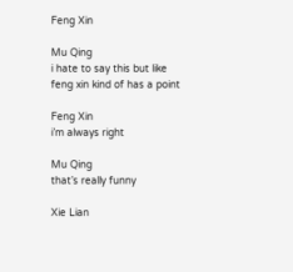Feng Xin

Mu Qing
i hate to say this but like
feng xin kind of has a point

Feng Xin
i’m always right

Mu Qing
that’s really funny

Xie Lian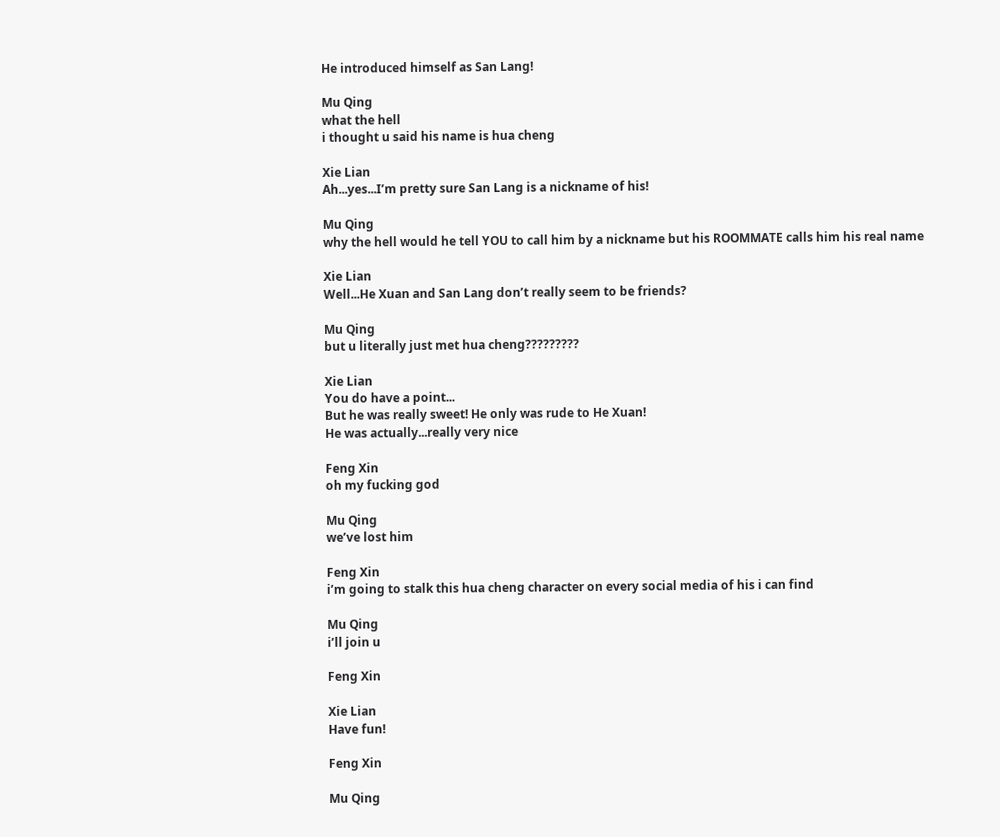He introduced himself as San Lang!

Mu Qing
what the hell
i thought u said his name is hua cheng

Xie Lian
Ah...yes...I’m pretty sure San Lang is a nickname of his!

Mu Qing
why the hell would he tell YOU to call him by a nickname but his ROOMMATE calls him his real name

Xie Lian
Well...He Xuan and San Lang don’t really seem to be friends?

Mu Qing
but u literally just met hua cheng?????????

Xie Lian
You do have a point...
But he was really sweet! He only was rude to He Xuan!
He was actually...really very nice

Feng Xin
oh my fucking god

Mu Qing
we’ve lost him

Feng Xin
i’m going to stalk this hua cheng character on every social media of his i can find

Mu Qing
i’ll join u

Feng Xin

Xie Lian
Have fun!

Feng Xin

Mu Qing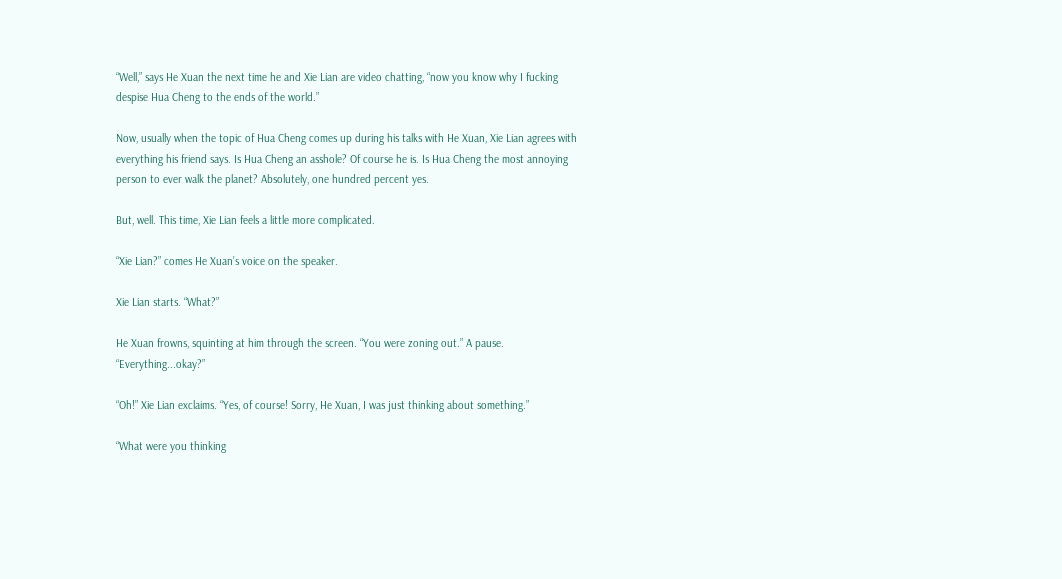“Well,” says He Xuan the next time he and Xie Lian are video chatting, “now you know why I fucking despise Hua Cheng to the ends of the world.”

Now, usually when the topic of Hua Cheng comes up during his talks with He Xuan, Xie Lian agrees with everything his friend says. Is Hua Cheng an asshole? Of course he is. Is Hua Cheng the most annoying person to ever walk the planet? Absolutely, one hundred percent yes.

But, well. This time, Xie Lian feels a little more complicated.

“Xie Lian?” comes He Xuan’s voice on the speaker.

Xie Lian starts. “What?”

He Xuan frowns, squinting at him through the screen. “You were zoning out.” A pause. “Everything...okay?”

“Oh!” Xie Lian exclaims. “Yes, of course! Sorry, He Xuan, I was just thinking about something.”

“What were you thinking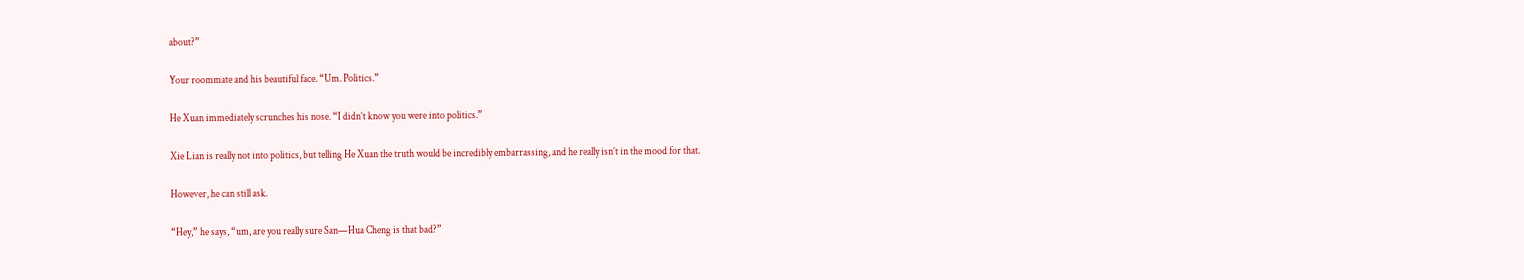about?”

Your roommate and his beautiful face. “Um. Politics.”

He Xuan immediately scrunches his nose. “I didn’t know you were into politics.”

Xie Lian is really not into politics, but telling He Xuan the truth would be incredibly embarrassing, and he really isn’t in the mood for that.

However, he can still ask.

“Hey,” he says, “um, are you really sure San—Hua Cheng is that bad?”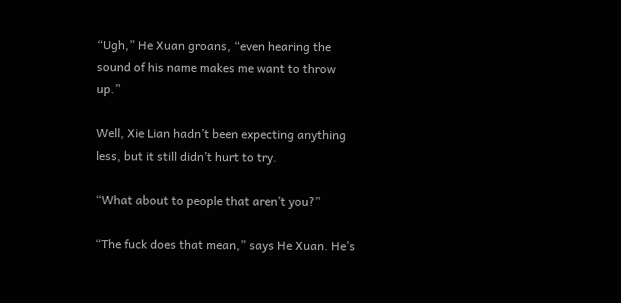“Ugh,” He Xuan groans, “even hearing the sound of his name makes me want to throw up.”

Well, Xie Lian hadn’t been expecting anything less, but it still didn’t hurt to try.

“What about to people that aren’t you?”

“The fuck does that mean,” says He Xuan. He’s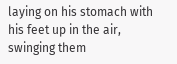laying on his stomach with his feet up in the air, swinging them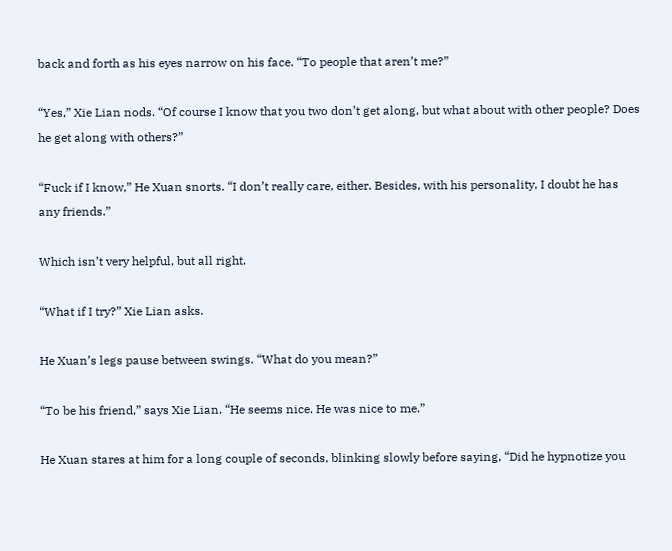back and forth as his eyes narrow on his face. “To people that aren’t me?”

“Yes,” Xie Lian nods. “Of course I know that you two don’t get along, but what about with other people? Does he get along with others?”

“Fuck if I know,” He Xuan snorts. “I don’t really care, either. Besides, with his personality, I doubt he has any friends.”

Which isn’t very helpful, but all right.

“What if I try?” Xie Lian asks.

He Xuan’s legs pause between swings. “What do you mean?”

“To be his friend,” says Xie Lian. “He seems nice. He was nice to me.”

He Xuan stares at him for a long couple of seconds, blinking slowly before saying, “Did he hypnotize you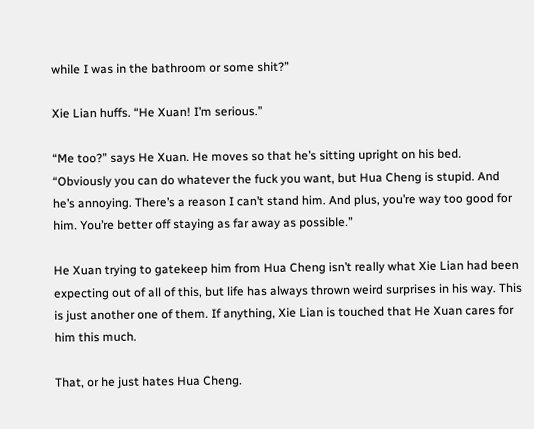while I was in the bathroom or some shit?”

Xie Lian huffs. “He Xuan! I’m serious.”

“Me too?” says He Xuan. He moves so that he’s sitting upright on his bed. “Obviously you can do whatever the fuck you want, but Hua Cheng is stupid. And he’s annoying. There’s a reason I can’t stand him. And plus, you’re way too good for him. You’re better off staying as far away as possible.”

He Xuan trying to gatekeep him from Hua Cheng isn’t really what Xie Lian had been expecting out of all of this, but life has always thrown weird surprises in his way. This is just another one of them. If anything, Xie Lian is touched that He Xuan cares for him this much.

That, or he just hates Hua Cheng.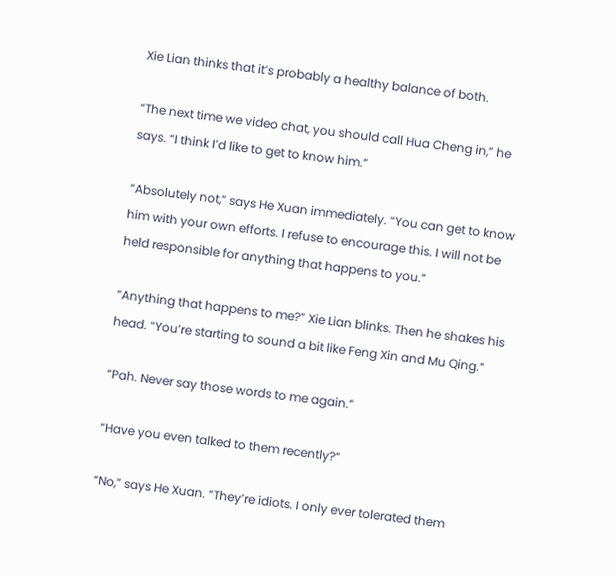Xie Lian thinks that it’s probably a healthy balance of both.

“The next time we video chat, you should call Hua Cheng in,” he says. “I think I’d like to get to know him.”

“Absolutely not,” says He Xuan immediately. “You can get to know him with your own efforts. I refuse to encourage this. I will not be held responsible for anything that happens to you.”

“Anything that happens to me?” Xie Lian blinks. Then he shakes his head. “You’re starting to sound a bit like Feng Xin and Mu Qing.”

“Pah. Never say those words to me again.”

“Have you even talked to them recently?”

“No,” says He Xuan. “They’re idiots. I only ever tolerated them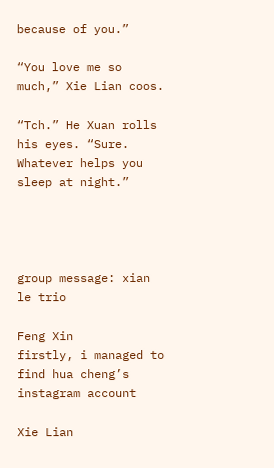because of you.”

“You love me so much,” Xie Lian coos.

“Tch.” He Xuan rolls his eyes. “Sure. Whatever helps you sleep at night.”




group message: xian le trio

Feng Xin
firstly, i managed to find hua cheng’s instagram account

Xie Lian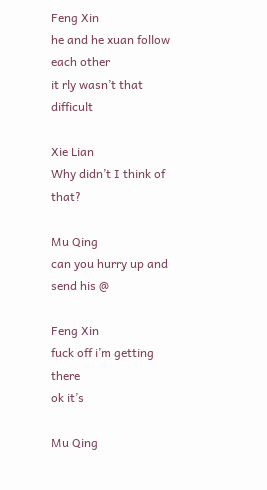Feng Xin
he and he xuan follow each other
it rly wasn’t that difficult

Xie Lian
Why didn’t I think of that?

Mu Qing
can you hurry up and send his @

Feng Xin
fuck off i’m getting there
ok it’s

Mu Qing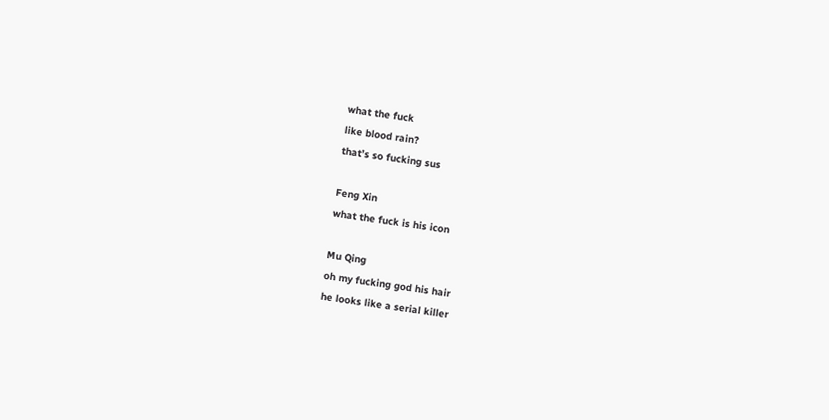what the fuck
like blood rain?
that’s so fucking sus

Feng Xin
what the fuck is his icon

Mu Qing
oh my fucking god his hair
he looks like a serial killer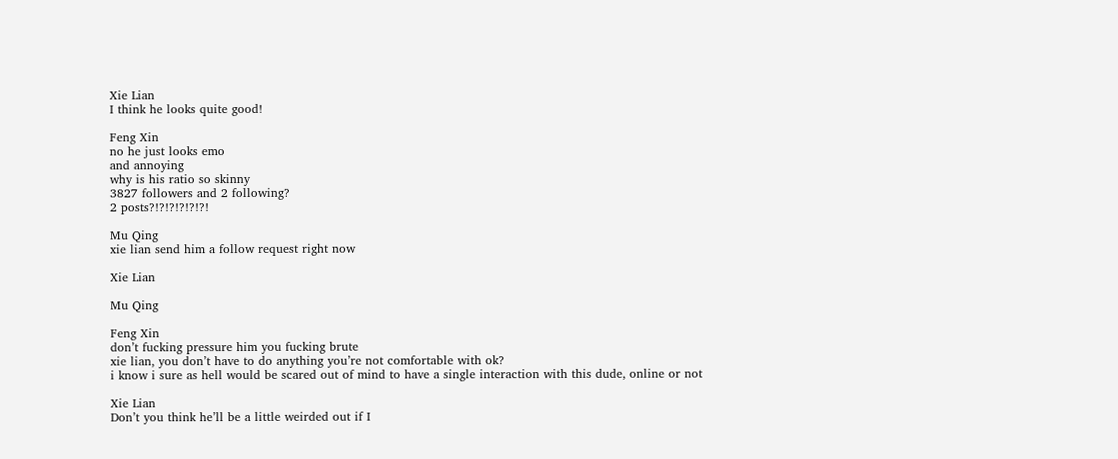Xie Lian
I think he looks quite good!

Feng Xin
no he just looks emo
and annoying
why is his ratio so skinny
3827 followers and 2 following?
2 posts?!?!?!?!?!?!

Mu Qing
xie lian send him a follow request right now

Xie Lian

Mu Qing

Feng Xin
don’t fucking pressure him you fucking brute
xie lian, you don’t have to do anything you’re not comfortable with ok?
i know i sure as hell would be scared out of mind to have a single interaction with this dude, online or not

Xie Lian
Don’t you think he’ll be a little weirded out if I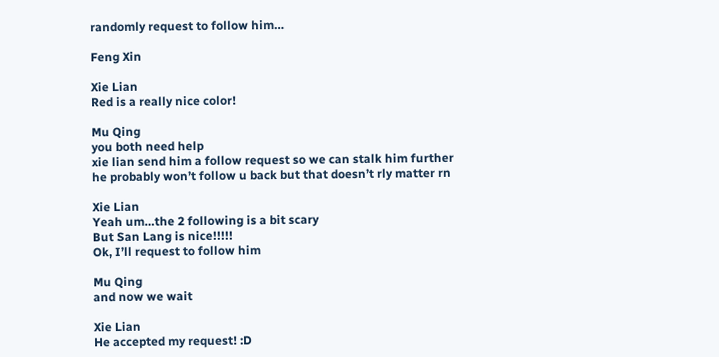randomly request to follow him…

Feng Xin

Xie Lian
Red is a really nice color!

Mu Qing
you both need help
xie lian send him a follow request so we can stalk him further
he probably won’t follow u back but that doesn’t rly matter rn

Xie Lian
Yeah um…the 2 following is a bit scary
But San Lang is nice!!!!!
Ok, I’ll request to follow him

Mu Qing
and now we wait

Xie Lian
He accepted my request! :D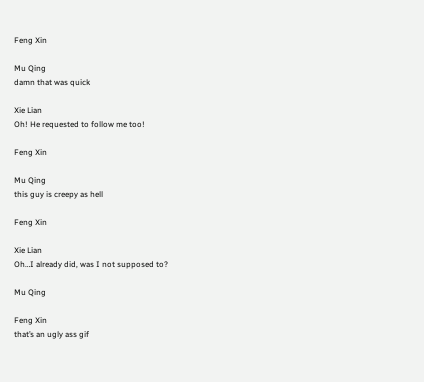Feng Xin

Mu Qing
damn that was quick

Xie Lian
Oh! He requested to follow me too!

Feng Xin

Mu Qing
this guy is creepy as hell

Feng Xin

Xie Lian
Oh…I already did, was I not supposed to?

Mu Qing

Feng Xin
that’s an ugly ass gif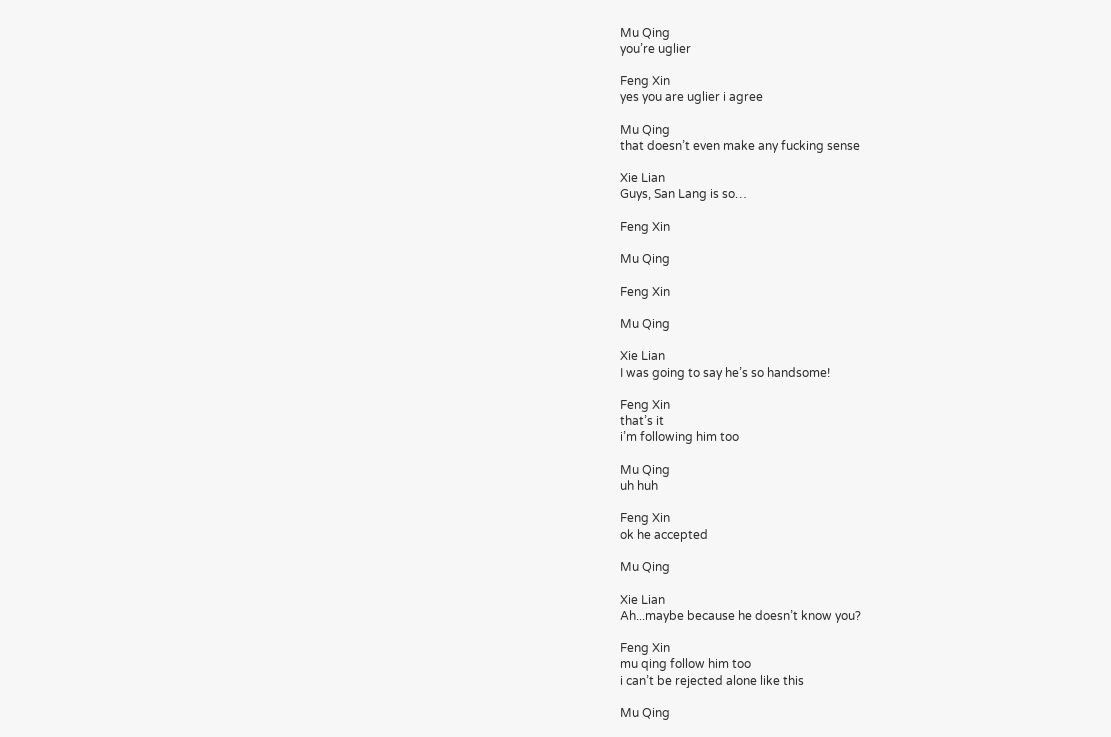Mu Qing
you’re uglier

Feng Xin
yes you are uglier i agree

Mu Qing
that doesn’t even make any fucking sense

Xie Lian
Guys, San Lang is so…

Feng Xin

Mu Qing

Feng Xin

Mu Qing

Xie Lian
I was going to say he’s so handsome!

Feng Xin
that’s it
i’m following him too

Mu Qing
uh huh

Feng Xin
ok he accepted

Mu Qing

Xie Lian
Ah...maybe because he doesn’t know you?

Feng Xin
mu qing follow him too
i can’t be rejected alone like this

Mu Qing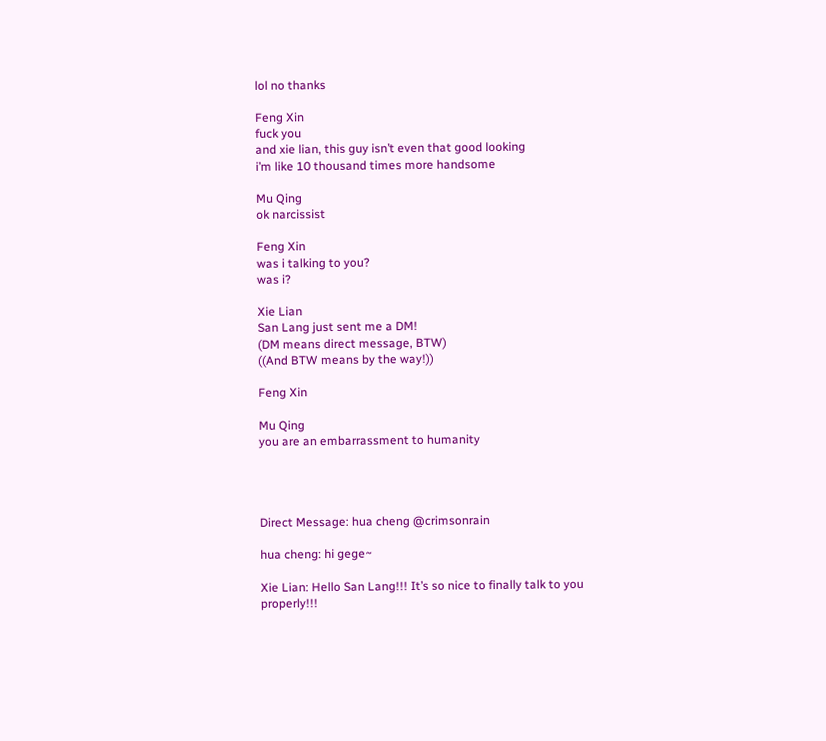lol no thanks

Feng Xin
fuck you
and xie lian, this guy isn’t even that good looking
i’m like 10 thousand times more handsome

Mu Qing
ok narcissist

Feng Xin
was i talking to you?
was i?

Xie Lian
San Lang just sent me a DM!
(DM means direct message, BTW)
((And BTW means by the way!))

Feng Xin

Mu Qing
you are an embarrassment to humanity




Direct Message: hua cheng @crimsonrain

hua cheng: hi gege~

Xie Lian: Hello San Lang!!! It’s so nice to finally talk to you properly!!!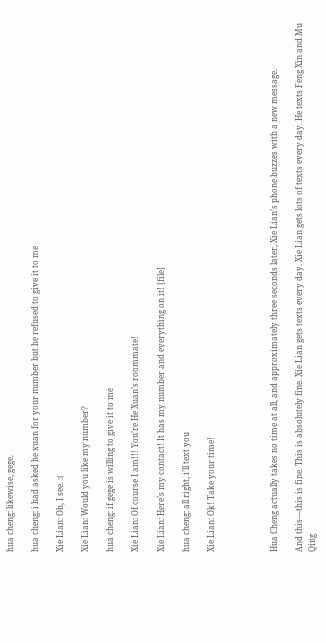hua cheng: likewise, gege.

hua cheng: i had asked he xuan for your number but he refused to give it to me

Xie Lian: Oh, I see. :(

Xie Lian: Would you like my number?

hua cheng: if gege is willing to give it to me

Xie Lian: Of course I am!!! You’re He Xuan’s roommate!

Xie Lian: Here’s my contact! It has my number and everything on it! [file]

hua cheng: all right, i’ll text you

Xie Lian: Ok! Take your time!




Hua Cheng actually takes no time at all, and approximately three seconds later, Xie Lian’s phone buzzes with a new message.

And this—this is fine. This is absolutely fine. Xie Lian gets texts every day. Xie Lian gets lots of texts every day. He texts Feng Xin and Mu Qing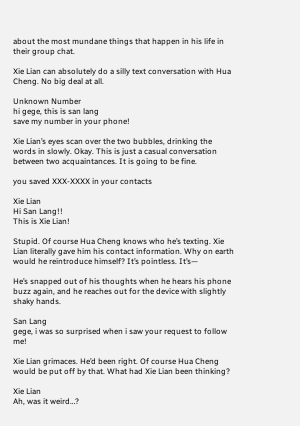about the most mundane things that happen in his life in their group chat.

Xie Lian can absolutely do a silly text conversation with Hua Cheng. No big deal at all.

Unknown Number
hi gege, this is san lang
save my number in your phone!

Xie Lian’s eyes scan over the two bubbles, drinking the words in slowly. Okay. This is just a casual conversation between two acquaintances. It is going to be fine.

you saved XXX-XXXX in your contacts

Xie Lian
Hi San Lang!!
This is Xie Lian!

Stupid. Of course Hua Cheng knows who he’s texting. Xie Lian literally gave him his contact information. Why on earth would he reintroduce himself? It’s pointless. It’s—

He’s snapped out of his thoughts when he hears his phone buzz again, and he reaches out for the device with slightly shaky hands.

San Lang
gege, i was so surprised when i saw your request to follow me!

Xie Lian grimaces. He’d been right. Of course Hua Cheng would be put off by that. What had Xie Lian been thinking?

Xie Lian
Ah, was it weird…?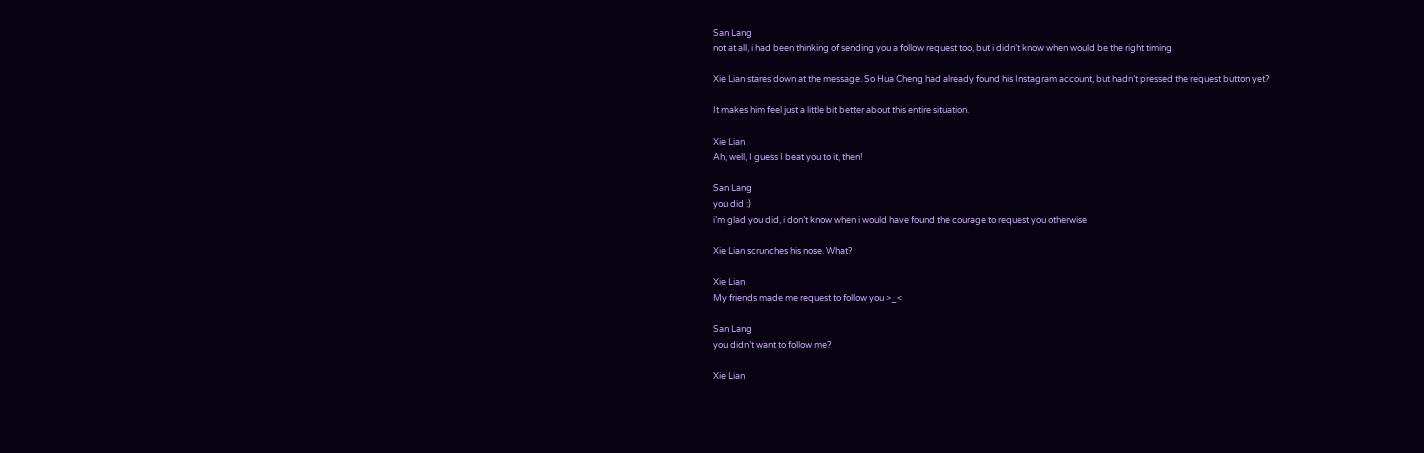San Lang
not at all, i had been thinking of sending you a follow request too, but i didn’t know when would be the right timing

Xie Lian stares down at the message. So Hua Cheng had already found his Instagram account, but hadn’t pressed the request button yet?

It makes him feel just a little bit better about this entire situation.

Xie Lian
Ah, well, I guess I beat you to it, then!

San Lang
you did :)
i’m glad you did, i don’t know when i would have found the courage to request you otherwise

Xie Lian scrunches his nose. What?

Xie Lian
My friends made me request to follow you >_<

San Lang
you didn’t want to follow me?

Xie Lian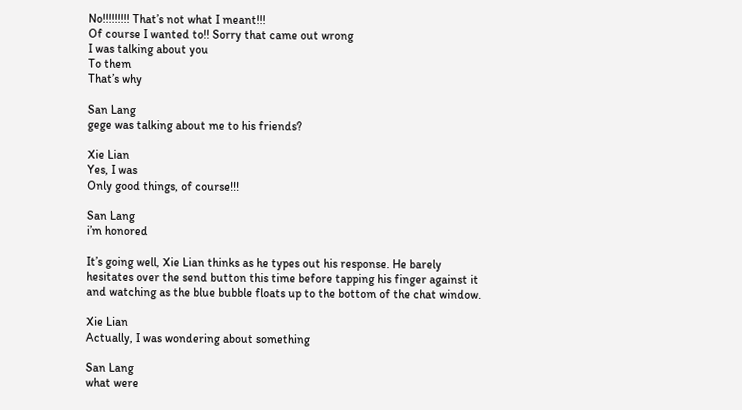No!!!!!!!!! That’s not what I meant!!!
Of course I wanted to!! Sorry that came out wrong
I was talking about you
To them
That’s why

San Lang
gege was talking about me to his friends?

Xie Lian
Yes, I was
Only good things, of course!!!

San Lang
i’m honored

It’s going well, Xie Lian thinks as he types out his response. He barely hesitates over the send button this time before tapping his finger against it and watching as the blue bubble floats up to the bottom of the chat window.

Xie Lian
Actually, I was wondering about something

San Lang
what were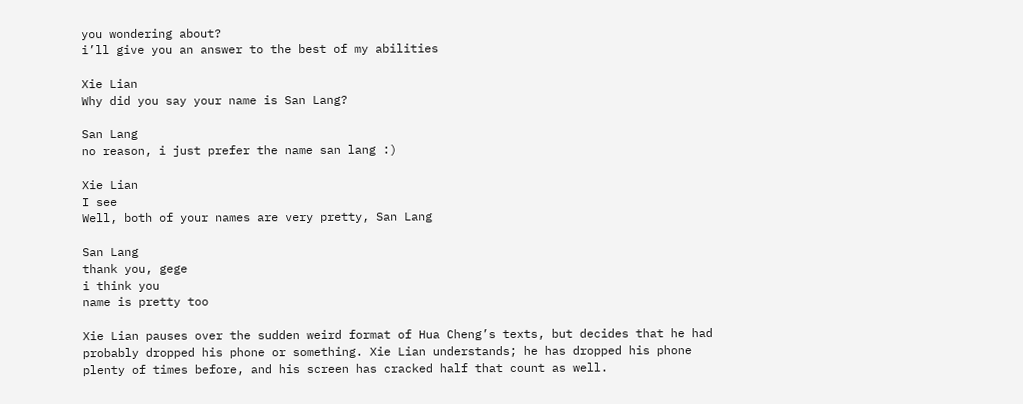you wondering about?
i’ll give you an answer to the best of my abilities

Xie Lian
Why did you say your name is San Lang?

San Lang
no reason, i just prefer the name san lang :)

Xie Lian
I see
Well, both of your names are very pretty, San Lang

San Lang
thank you, gege
i think you
name is pretty too

Xie Lian pauses over the sudden weird format of Hua Cheng’s texts, but decides that he had probably dropped his phone or something. Xie Lian understands; he has dropped his phone plenty of times before, and his screen has cracked half that count as well.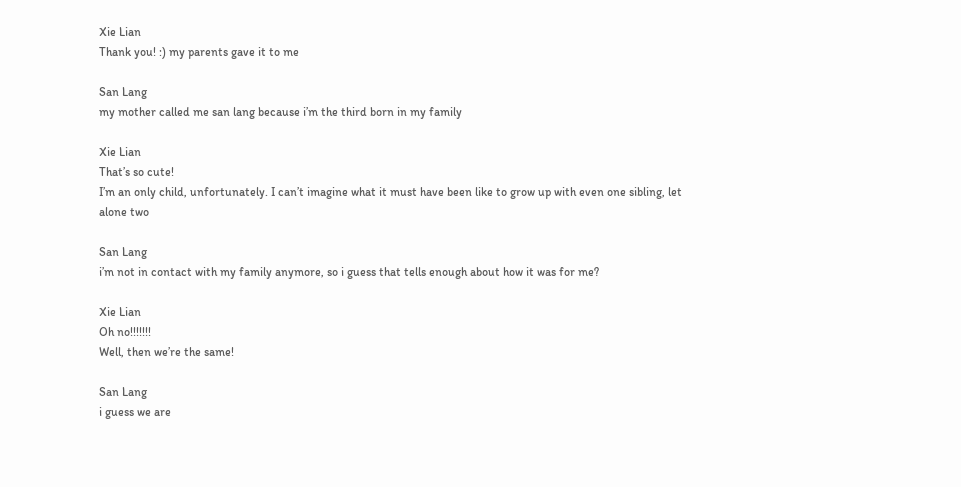Xie Lian
Thank you! :) my parents gave it to me

San Lang
my mother called me san lang because i’m the third born in my family

Xie Lian
That’s so cute!
I’m an only child, unfortunately. I can’t imagine what it must have been like to grow up with even one sibling, let alone two

San Lang
i’m not in contact with my family anymore, so i guess that tells enough about how it was for me?

Xie Lian
Oh no!!!!!!!
Well, then we’re the same!

San Lang
i guess we are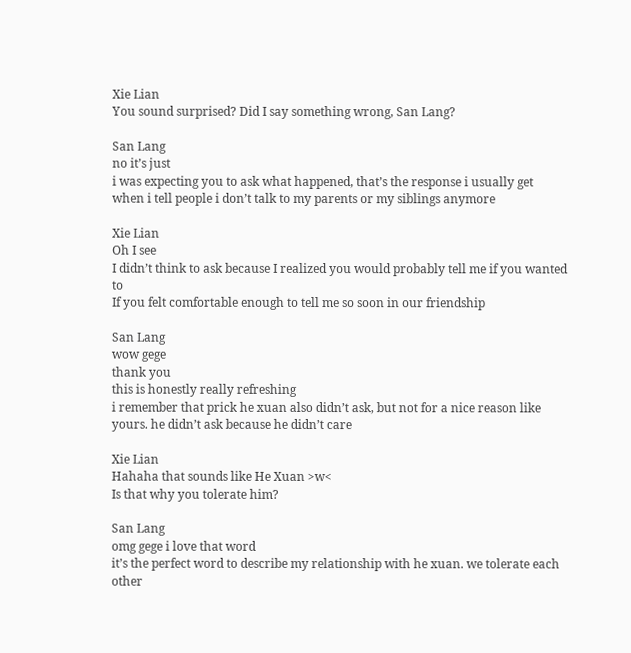Xie Lian
You sound surprised? Did I say something wrong, San Lang?

San Lang
no it’s just
i was expecting you to ask what happened, that’s the response i usually get when i tell people i don’t talk to my parents or my siblings anymore

Xie Lian
Oh I see
I didn’t think to ask because I realized you would probably tell me if you wanted to
If you felt comfortable enough to tell me so soon in our friendship

San Lang
wow gege
thank you
this is honestly really refreshing
i remember that prick he xuan also didn’t ask, but not for a nice reason like yours. he didn’t ask because he didn’t care

Xie Lian
Hahaha that sounds like He Xuan >w<
Is that why you tolerate him?

San Lang
omg gege i love that word
it’s the perfect word to describe my relationship with he xuan. we tolerate each other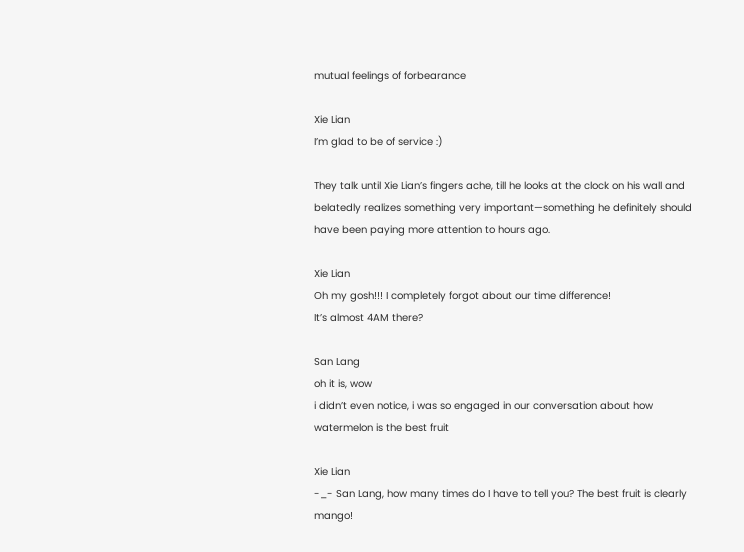mutual feelings of forbearance

Xie Lian
I’m glad to be of service :)

They talk until Xie Lian’s fingers ache, till he looks at the clock on his wall and belatedly realizes something very important—something he definitely should have been paying more attention to hours ago.

Xie Lian
Oh my gosh!!! I completely forgot about our time difference!
It’s almost 4AM there?

San Lang
oh it is, wow
i didn’t even notice, i was so engaged in our conversation about how watermelon is the best fruit

Xie Lian
-_- San Lang, how many times do I have to tell you? The best fruit is clearly mango!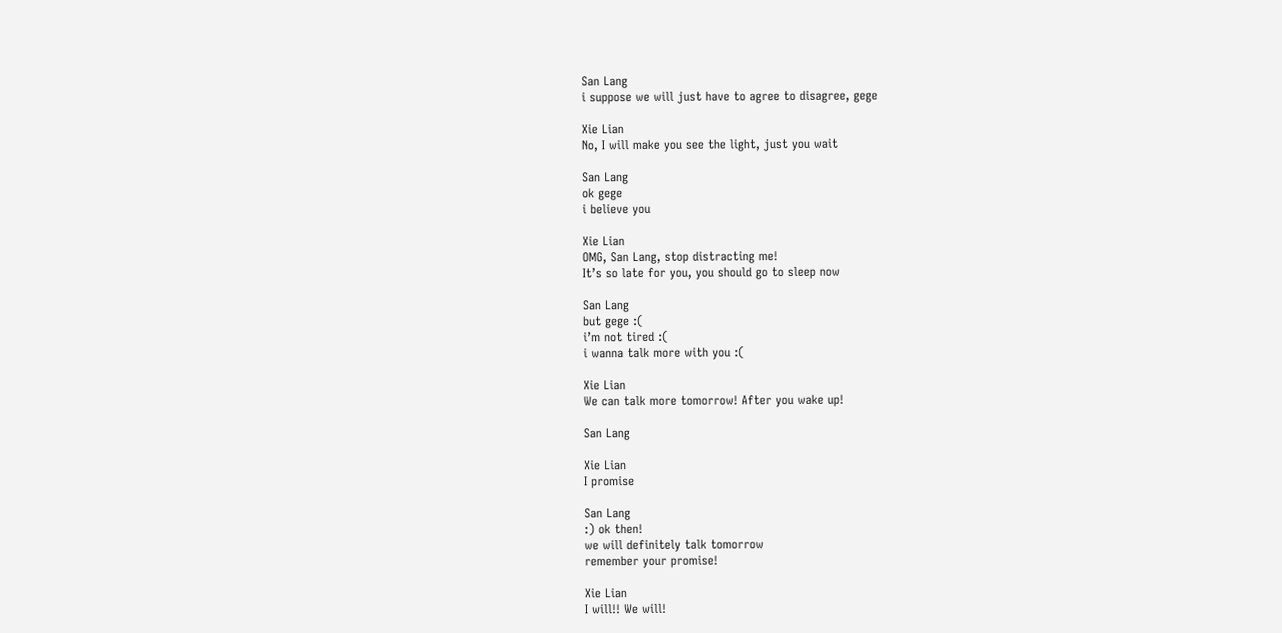San Lang
i suppose we will just have to agree to disagree, gege

Xie Lian
No, I will make you see the light, just you wait

San Lang
ok gege
i believe you

Xie Lian
OMG, San Lang, stop distracting me!
It’s so late for you, you should go to sleep now

San Lang
but gege :(
i’m not tired :(
i wanna talk more with you :(

Xie Lian
We can talk more tomorrow! After you wake up!

San Lang

Xie Lian
I promise

San Lang
:) ok then!
we will definitely talk tomorrow
remember your promise!

Xie Lian
I will!! We will!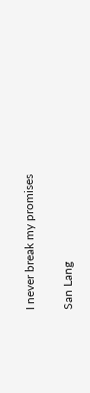I never break my promises

San Lang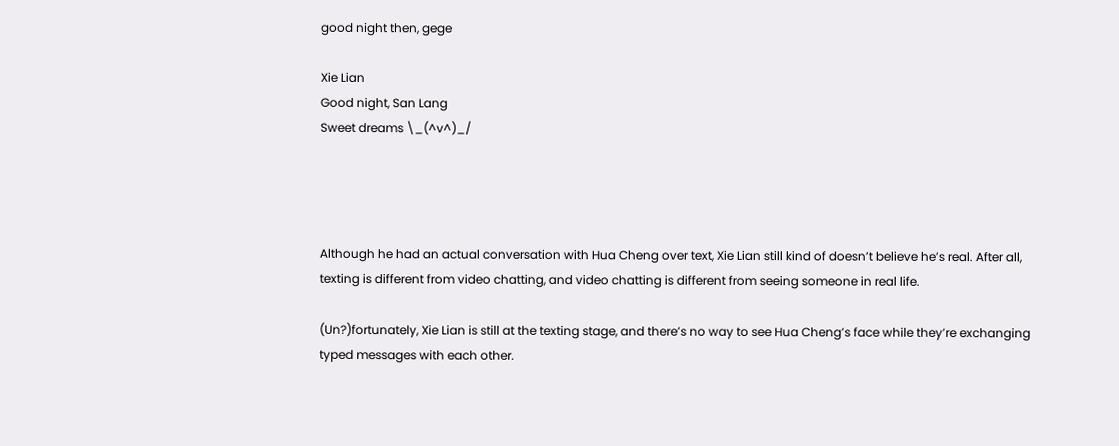good night then, gege

Xie Lian
Good night, San Lang
Sweet dreams \_(^v^)_/




Although he had an actual conversation with Hua Cheng over text, Xie Lian still kind of doesn’t believe he’s real. After all, texting is different from video chatting, and video chatting is different from seeing someone in real life.

(Un?)fortunately, Xie Lian is still at the texting stage, and there’s no way to see Hua Cheng’s face while they’re exchanging typed messages with each other.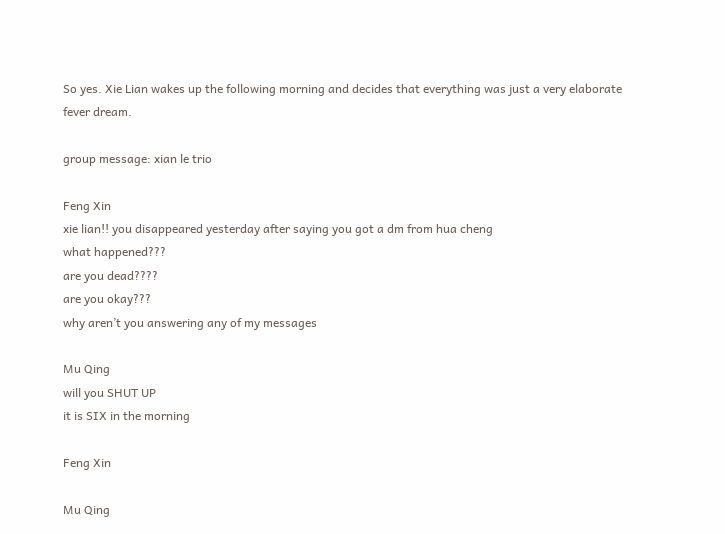So yes. Xie Lian wakes up the following morning and decides that everything was just a very elaborate fever dream.

group message: xian le trio

Feng Xin
xie lian!! you disappeared yesterday after saying you got a dm from hua cheng
what happened???
are you dead????
are you okay???
why aren’t you answering any of my messages

Mu Qing
will you SHUT UP
it is SIX in the morning

Feng Xin

Mu Qing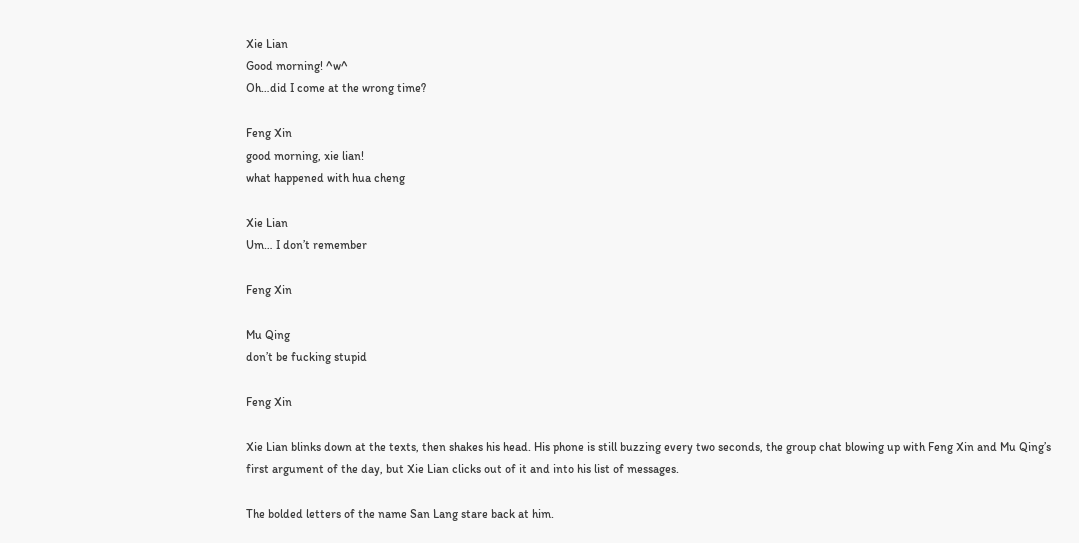Xie Lian
Good morning! ^w^
Oh…did I come at the wrong time?

Feng Xin
good morning, xie lian!
what happened with hua cheng

Xie Lian
Um… I don’t remember

Feng Xin

Mu Qing
don’t be fucking stupid

Feng Xin

Xie Lian blinks down at the texts, then shakes his head. His phone is still buzzing every two seconds, the group chat blowing up with Feng Xin and Mu Qing’s first argument of the day, but Xie Lian clicks out of it and into his list of messages.

The bolded letters of the name San Lang stare back at him.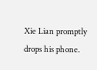Xie Lian promptly drops his phone.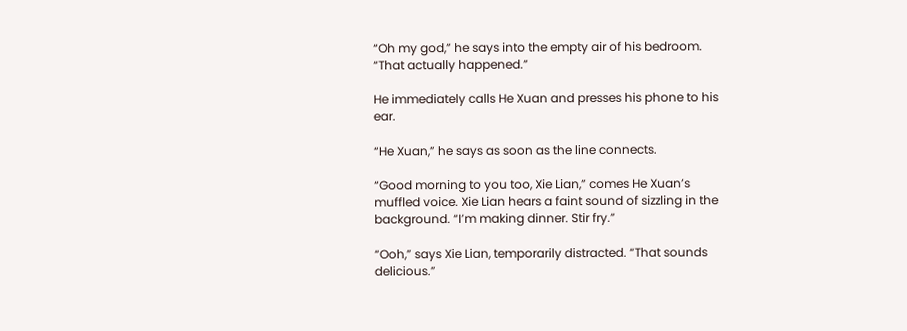“Oh my god,” he says into the empty air of his bedroom. “That actually happened.”

He immediately calls He Xuan and presses his phone to his ear.

“He Xuan,” he says as soon as the line connects.

“Good morning to you too, Xie Lian,” comes He Xuan’s muffled voice. Xie Lian hears a faint sound of sizzling in the background. “I’m making dinner. Stir fry.”

“Ooh,” says Xie Lian, temporarily distracted. “That sounds delicious.”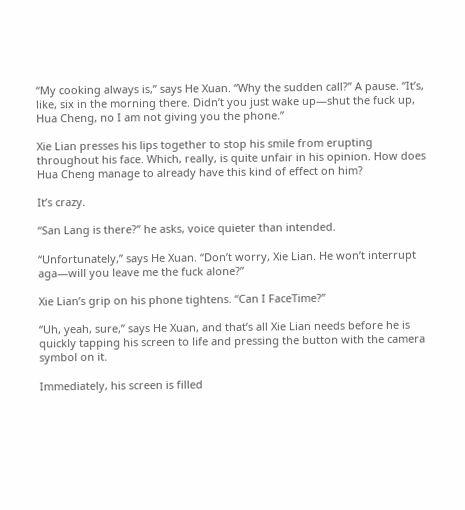“My cooking always is,” says He Xuan. “Why the sudden call?” A pause. “It’s, like, six in the morning there. Didn’t you just wake up—shut the fuck up, Hua Cheng, no I am not giving you the phone.”

Xie Lian presses his lips together to stop his smile from erupting throughout his face. Which, really, is quite unfair in his opinion. How does Hua Cheng manage to already have this kind of effect on him?

It’s crazy.

“San Lang is there?” he asks, voice quieter than intended.

“Unfortunately,” says He Xuan. “Don’t worry, Xie Lian. He won’t interrupt aga—will you leave me the fuck alone?”

Xie Lian’s grip on his phone tightens. “Can I FaceTime?”

“Uh, yeah, sure,” says He Xuan, and that’s all Xie Lian needs before he is quickly tapping his screen to life and pressing the button with the camera symbol on it.

Immediately, his screen is filled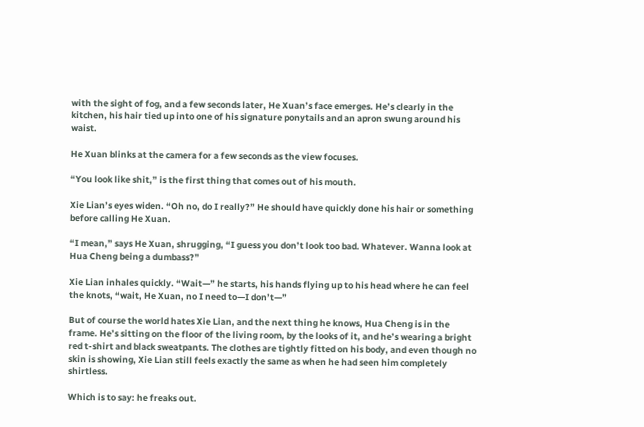with the sight of fog, and a few seconds later, He Xuan’s face emerges. He’s clearly in the kitchen, his hair tied up into one of his signature ponytails and an apron swung around his waist.

He Xuan blinks at the camera for a few seconds as the view focuses.

“You look like shit,” is the first thing that comes out of his mouth.

Xie Lian’s eyes widen. “Oh no, do I really?” He should have quickly done his hair or something before calling He Xuan.

“I mean,” says He Xuan, shrugging, “I guess you don’t look too bad. Whatever. Wanna look at Hua Cheng being a dumbass?”

Xie Lian inhales quickly. “Wait—” he starts, his hands flying up to his head where he can feel the knots, “wait, He Xuan, no I need to—I don’t—”

But of course the world hates Xie Lian, and the next thing he knows, Hua Cheng is in the frame. He’s sitting on the floor of the living room, by the looks of it, and he’s wearing a bright red t-shirt and black sweatpants. The clothes are tightly fitted on his body, and even though no skin is showing, Xie Lian still feels exactly the same as when he had seen him completely shirtless.

Which is to say: he freaks out.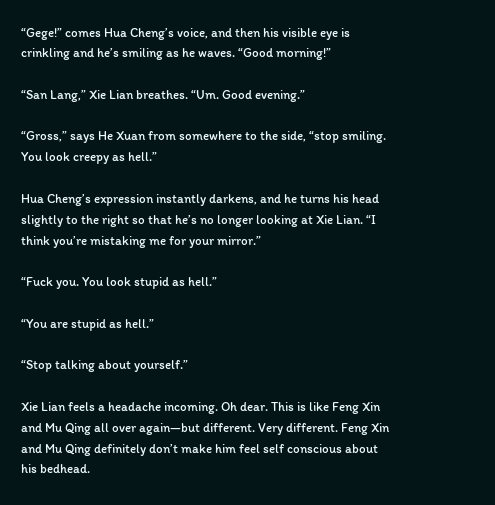“Gege!” comes Hua Cheng’s voice, and then his visible eye is crinkling and he’s smiling as he waves. “Good morning!”

“San Lang,” Xie Lian breathes. “Um. Good evening.”

“Gross,” says He Xuan from somewhere to the side, “stop smiling. You look creepy as hell.”

Hua Cheng’s expression instantly darkens, and he turns his head slightly to the right so that he’s no longer looking at Xie Lian. “I think you’re mistaking me for your mirror.”

“Fuck you. You look stupid as hell.”

“You are stupid as hell.”

“Stop talking about yourself.”

Xie Lian feels a headache incoming. Oh dear. This is like Feng Xin and Mu Qing all over again—but different. Very different. Feng Xin and Mu Qing definitely don’t make him feel self conscious about his bedhead.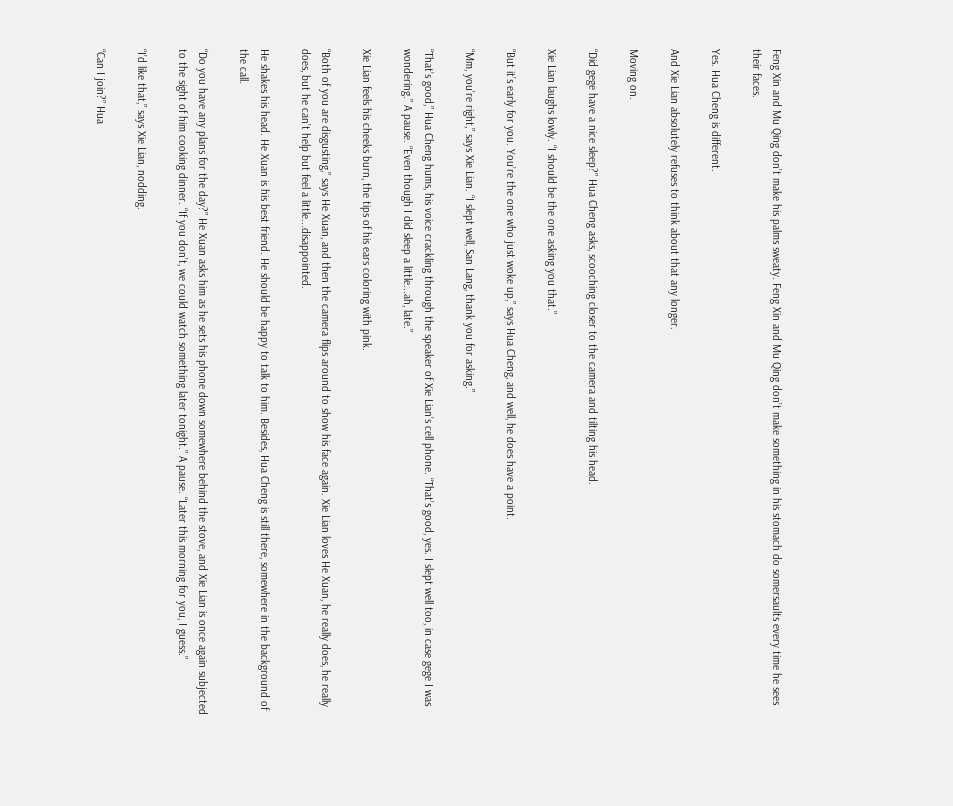Feng Xin and Mu Qing don’t make his palms sweaty. Feng Xin and Mu Qing don’t make something in his stomach do somersaults every time he sees their faces.

Yes. Hua Cheng is different.

And Xie Lian absolutely refuses to think about that any longer.

Moving on.

“Did gege have a nice sleep?” Hua Cheng asks, scooching closer to the camera and tilting his head.

Xie Lian laughs lowly. “I should be the one asking you that.”

“But it’s early for you. You’re the one who just woke up,” says Hua Cheng, and well, he does have a point.

“Mm, you’re right,” says Xie Lian. “I slept well, San Lang, thank you for asking.”

“That’s good,” Hua Cheng hums, his voice crackling through the speaker of Xie Lian’s cell phone. “That’s good, yes. I slept well too, in case gege I was wondering.” A pause. “Even though I did sleep a little...ah, late.”

Xie Lian feels his cheeks burn, the tips of his ears coloring with pink.

“Both of you are disgusting,” says He Xuan, and then the camera flips around to show his face again. Xie Lian loves He Xuan, he really does, he really does, but he can’t help but feel a little...disappointed.

He shakes his head. He Xuan is his best friend. He should be happy to talk to him. Besides, Hua Cheng is still there, somewhere in the background of the call.

“Do you have any plans for the day?” He Xuan asks him as he sets his phone down somewhere behind the stove, and Xie Lian is once again subjected to the sight of him cooking dinner. “If you don’t, we could watch something later tonight.” A pause. “Later this morning for you, I guess.”

“I’d like that,” says Xie Lian, nodding.

“Can I join?” Hua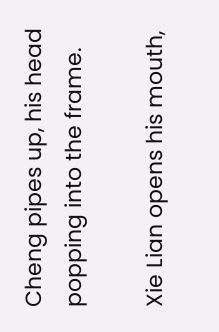Cheng pipes up, his head popping into the frame.

Xie Lian opens his mouth,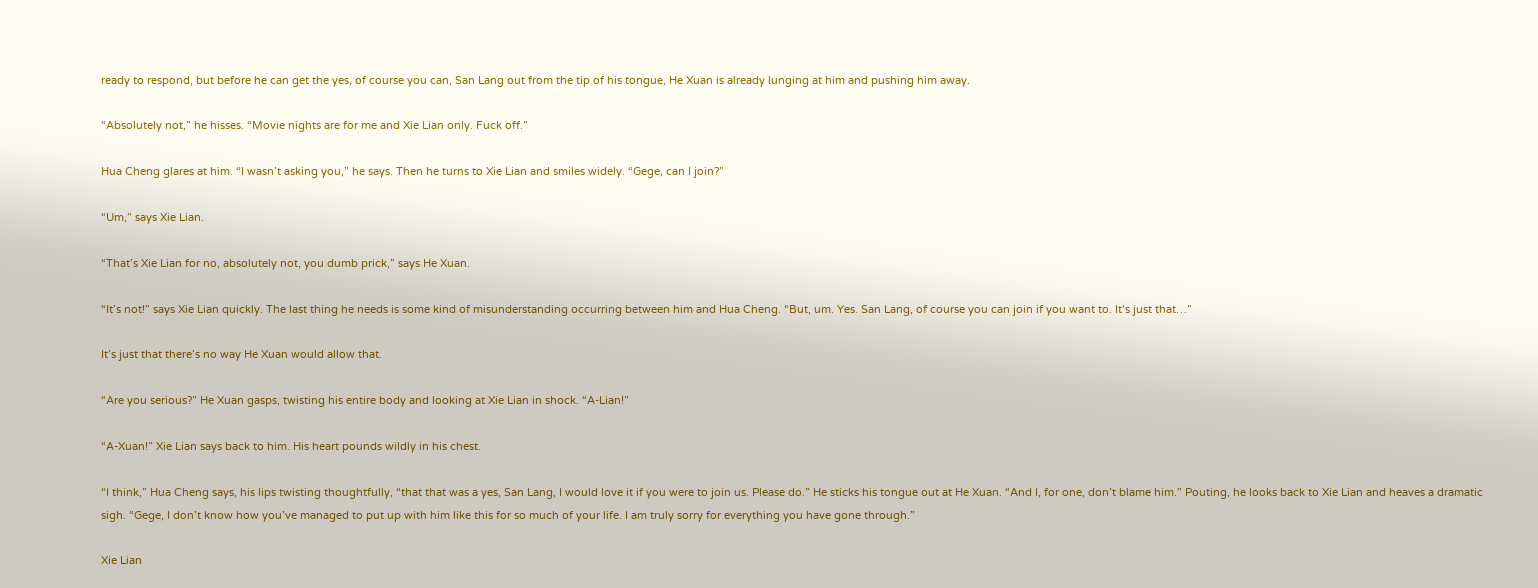ready to respond, but before he can get the yes, of course you can, San Lang out from the tip of his tongue, He Xuan is already lunging at him and pushing him away.

“Absolutely not,” he hisses. “Movie nights are for me and Xie Lian only. Fuck off.”

Hua Cheng glares at him. “I wasn’t asking you,” he says. Then he turns to Xie Lian and smiles widely. “Gege, can I join?”

“Um,” says Xie Lian.

“That’s Xie Lian for no, absolutely not, you dumb prick,” says He Xuan.

“It’s not!” says Xie Lian quickly. The last thing he needs is some kind of misunderstanding occurring between him and Hua Cheng. “But, um. Yes. San Lang, of course you can join if you want to. It’s just that…”

It’s just that there’s no way He Xuan would allow that.

“Are you serious?” He Xuan gasps, twisting his entire body and looking at Xie Lian in shock. “A-Lian!”

“A-Xuan!” Xie Lian says back to him. His heart pounds wildly in his chest.

“I think,” Hua Cheng says, his lips twisting thoughtfully, “that that was a yes, San Lang, I would love it if you were to join us. Please do.” He sticks his tongue out at He Xuan. “And I, for one, don’t blame him.” Pouting, he looks back to Xie Lian and heaves a dramatic sigh. “Gege, I don’t know how you’ve managed to put up with him like this for so much of your life. I am truly sorry for everything you have gone through.”

Xie Lian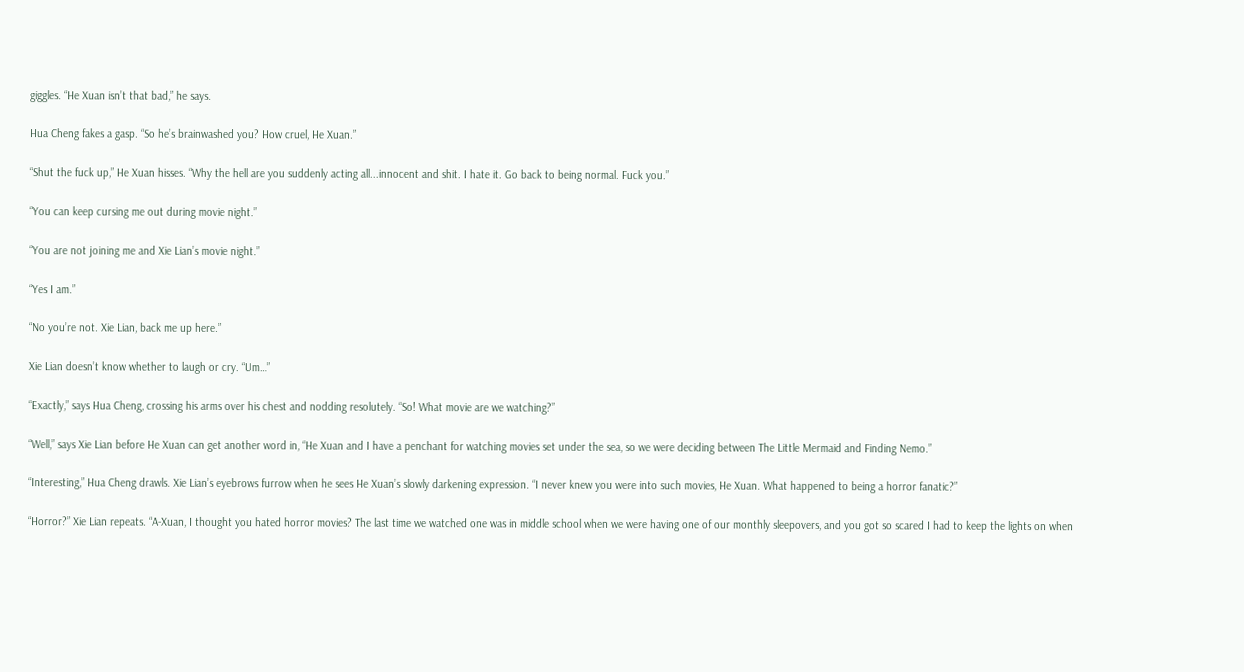giggles. “He Xuan isn’t that bad,” he says.

Hua Cheng fakes a gasp. “So he’s brainwashed you? How cruel, He Xuan.”

“Shut the fuck up,” He Xuan hisses. “Why the hell are you suddenly acting all...innocent and shit. I hate it. Go back to being normal. Fuck you.”

“You can keep cursing me out during movie night.”

“You are not joining me and Xie Lian’s movie night.”

“Yes I am.”

“No you’re not. Xie Lian, back me up here.”

Xie Lian doesn’t know whether to laugh or cry. “Um…”

“Exactly,” says Hua Cheng, crossing his arms over his chest and nodding resolutely. “So! What movie are we watching?”

“Well,” says Xie Lian before He Xuan can get another word in, “He Xuan and I have a penchant for watching movies set under the sea, so we were deciding between The Little Mermaid and Finding Nemo.”

“Interesting,” Hua Cheng drawls. Xie Lian’s eyebrows furrow when he sees He Xuan’s slowly darkening expression. “I never knew you were into such movies, He Xuan. What happened to being a horror fanatic?”

“Horror?” Xie Lian repeats. “A-Xuan, I thought you hated horror movies? The last time we watched one was in middle school when we were having one of our monthly sleepovers, and you got so scared I had to keep the lights on when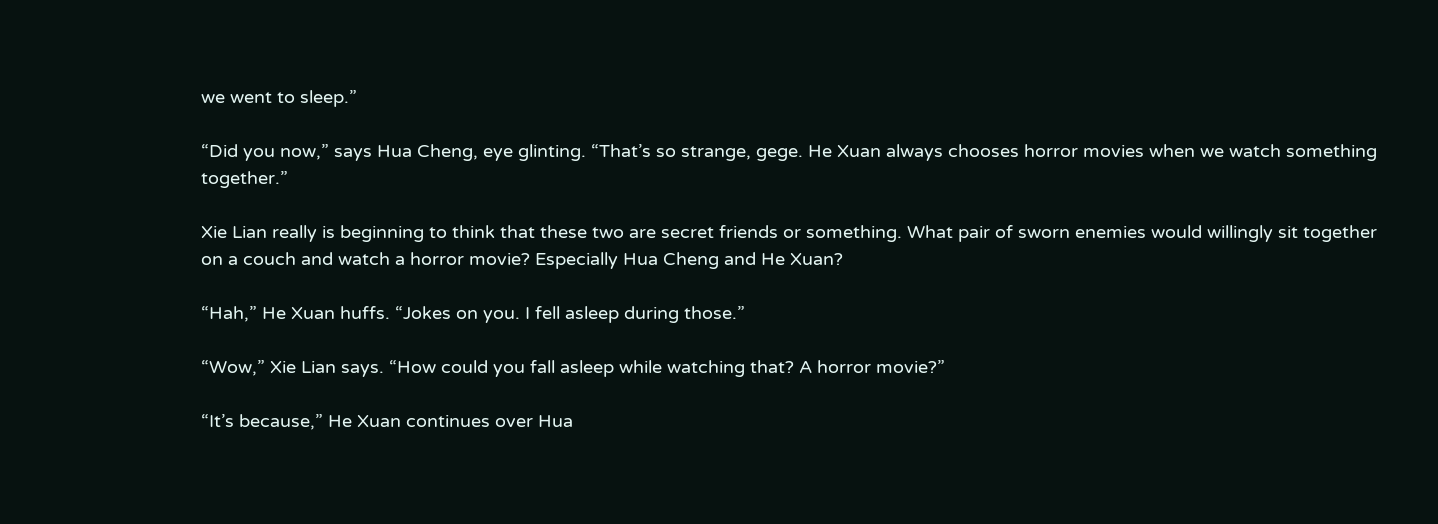we went to sleep.”

“Did you now,” says Hua Cheng, eye glinting. “That’s so strange, gege. He Xuan always chooses horror movies when we watch something together.”

Xie Lian really is beginning to think that these two are secret friends or something. What pair of sworn enemies would willingly sit together on a couch and watch a horror movie? Especially Hua Cheng and He Xuan?

“Hah,” He Xuan huffs. “Jokes on you. I fell asleep during those.”

“Wow,” Xie Lian says. “How could you fall asleep while watching that? A horror movie?”

“It’s because,” He Xuan continues over Hua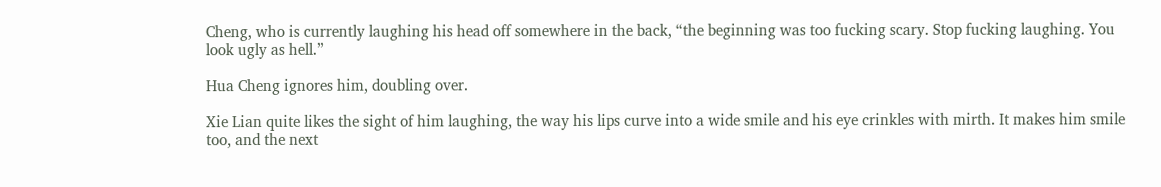Cheng, who is currently laughing his head off somewhere in the back, “the beginning was too fucking scary. Stop fucking laughing. You look ugly as hell.”

Hua Cheng ignores him, doubling over.

Xie Lian quite likes the sight of him laughing, the way his lips curve into a wide smile and his eye crinkles with mirth. It makes him smile too, and the next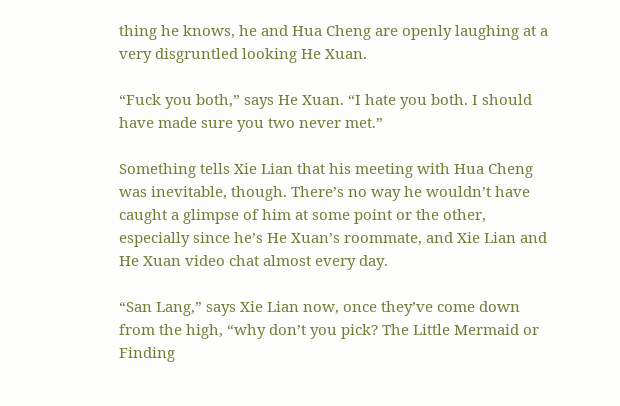thing he knows, he and Hua Cheng are openly laughing at a very disgruntled looking He Xuan.

“Fuck you both,” says He Xuan. “I hate you both. I should have made sure you two never met.”

Something tells Xie Lian that his meeting with Hua Cheng was inevitable, though. There’s no way he wouldn’t have caught a glimpse of him at some point or the other, especially since he’s He Xuan’s roommate, and Xie Lian and He Xuan video chat almost every day.

“San Lang,” says Xie Lian now, once they’ve come down from the high, “why don’t you pick? The Little Mermaid or Finding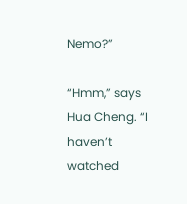Nemo?”

“Hmm,” says Hua Cheng. “I haven’t watched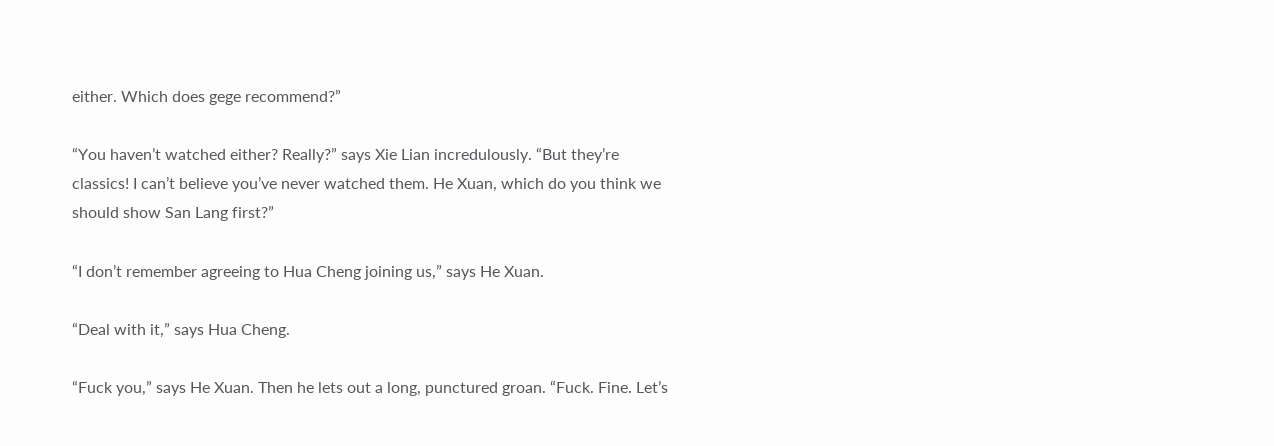either. Which does gege recommend?”

“You haven’t watched either? Really?” says Xie Lian incredulously. “But they’re classics! I can’t believe you’ve never watched them. He Xuan, which do you think we should show San Lang first?”

“I don’t remember agreeing to Hua Cheng joining us,” says He Xuan.

“Deal with it,” says Hua Cheng.

“Fuck you,” says He Xuan. Then he lets out a long, punctured groan. “Fuck. Fine. Let’s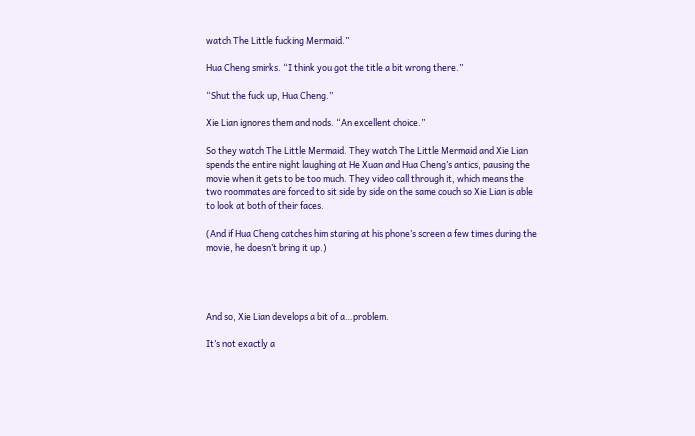watch The Little fucking Mermaid.”

Hua Cheng smirks. “I think you got the title a bit wrong there.”

“Shut the fuck up, Hua Cheng.”

Xie Lian ignores them and nods. “An excellent choice.”

So they watch The Little Mermaid. They watch The Little Mermaid and Xie Lian spends the entire night laughing at He Xuan and Hua Cheng’s antics, pausing the movie when it gets to be too much. They video call through it, which means the two roommates are forced to sit side by side on the same couch so Xie Lian is able to look at both of their faces.

(And if Hua Cheng catches him staring at his phone’s screen a few times during the movie, he doesn’t bring it up.)




And so, Xie Lian develops a bit of a…problem.

It’s not exactly a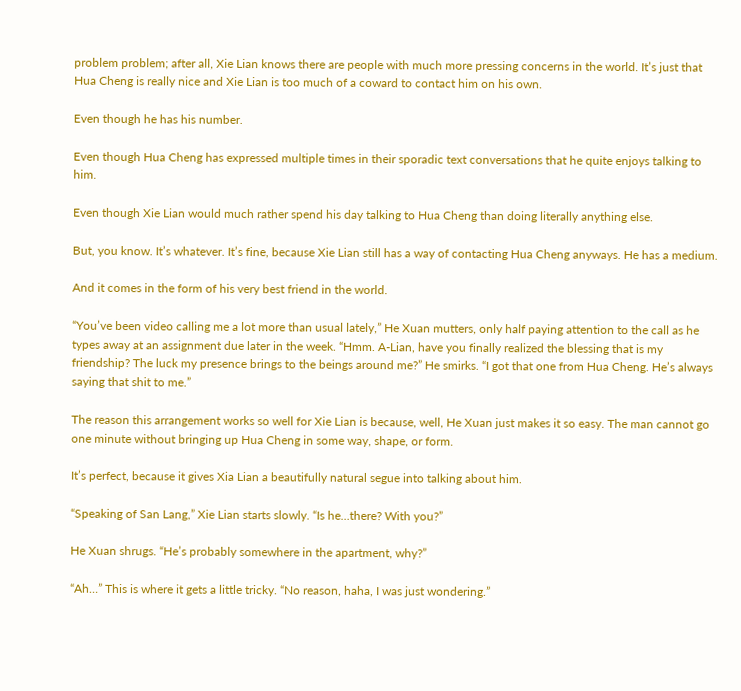problem problem; after all, Xie Lian knows there are people with much more pressing concerns in the world. It’s just that Hua Cheng is really nice and Xie Lian is too much of a coward to contact him on his own.

Even though he has his number.

Even though Hua Cheng has expressed multiple times in their sporadic text conversations that he quite enjoys talking to him.

Even though Xie Lian would much rather spend his day talking to Hua Cheng than doing literally anything else.

But, you know. It’s whatever. It’s fine, because Xie Lian still has a way of contacting Hua Cheng anyways. He has a medium.

And it comes in the form of his very best friend in the world.

“You’ve been video calling me a lot more than usual lately,” He Xuan mutters, only half paying attention to the call as he types away at an assignment due later in the week. “Hmm. A-Lian, have you finally realized the blessing that is my friendship? The luck my presence brings to the beings around me?” He smirks. “I got that one from Hua Cheng. He’s always saying that shit to me.”

The reason this arrangement works so well for Xie Lian is because, well, He Xuan just makes it so easy. The man cannot go one minute without bringing up Hua Cheng in some way, shape, or form.

It’s perfect, because it gives Xia Lian a beautifully natural segue into talking about him.

“Speaking of San Lang,” Xie Lian starts slowly. “Is he…there? With you?”

He Xuan shrugs. “He’s probably somewhere in the apartment, why?”

“Ah…” This is where it gets a little tricky. “No reason, haha, I was just wondering.”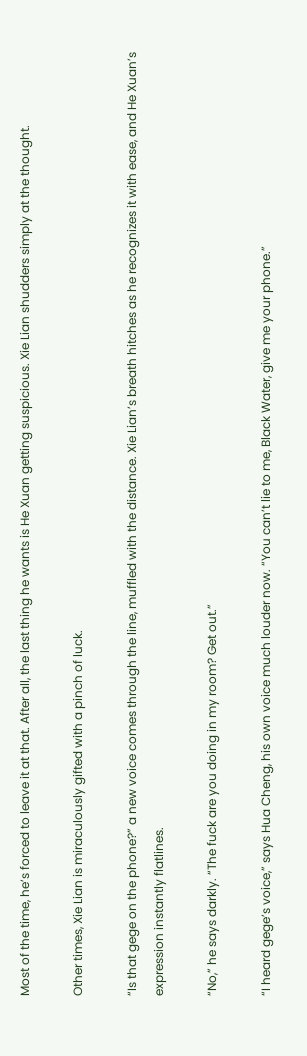Most of the time, he’s forced to leave it at that. After all, the last thing he wants is He Xuan getting suspicious. Xie Lian shudders simply at the thought.

Other times, Xie Lian is miraculously gifted with a pinch of luck.

“Is that gege on the phone?” a new voice comes through the line, muffled with the distance. Xie Lian’s breath hitches as he recognizes it with ease, and He Xuan’s expression instantly flatlines.

“No,” he says darkly. “The fuck are you doing in my room? Get out.”

“I heard gege’s voice,” says Hua Cheng, his own voice much louder now. “You can’t lie to me, Black Water, give me your phone.”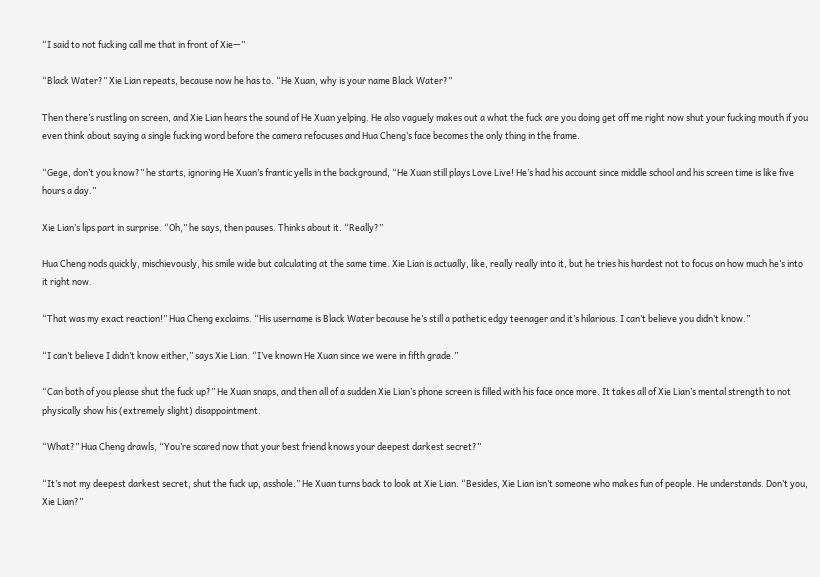“I said to not fucking call me that in front of Xie—”

“Black Water?” Xie Lian repeats, because now he has to. “He Xuan, why is your name Black Water?”

Then there’s rustling on screen, and Xie Lian hears the sound of He Xuan yelping. He also vaguely makes out a what the fuck are you doing get off me right now shut your fucking mouth if you even think about saying a single fucking word before the camera refocuses and Hua Cheng’s face becomes the only thing in the frame.

“Gege, don’t you know?” he starts, ignoring He Xuan’s frantic yells in the background, “He Xuan still plays Love Live! He’s had his account since middle school and his screen time is like five hours a day.”

Xie Lian’s lips part in surprise. “Oh,” he says, then pauses. Thinks about it. “Really?”

Hua Cheng nods quickly, mischievously, his smile wide but calculating at the same time. Xie Lian is actually, like, really really into it, but he tries his hardest not to focus on how much he’s into it right now.

“That was my exact reaction!” Hua Cheng exclaims. “His username is Black Water because he’s still a pathetic edgy teenager and it’s hilarious. I can’t believe you didn’t know.”

“I can’t believe I didn’t know either,” says Xie Lian. “I’ve known He Xuan since we were in fifth grade.”

“Can both of you please shut the fuck up?” He Xuan snaps, and then all of a sudden Xie Lian’s phone screen is filled with his face once more. It takes all of Xie Lian’s mental strength to not physically show his (extremely slight) disappointment.

“What?” Hua Cheng drawls, “You’re scared now that your best friend knows your deepest darkest secret?”

“It’s not my deepest darkest secret, shut the fuck up, asshole.” He Xuan turns back to look at Xie Lian. “Besides, Xie Lian isn’t someone who makes fun of people. He understands. Don’t you, Xie Lian?”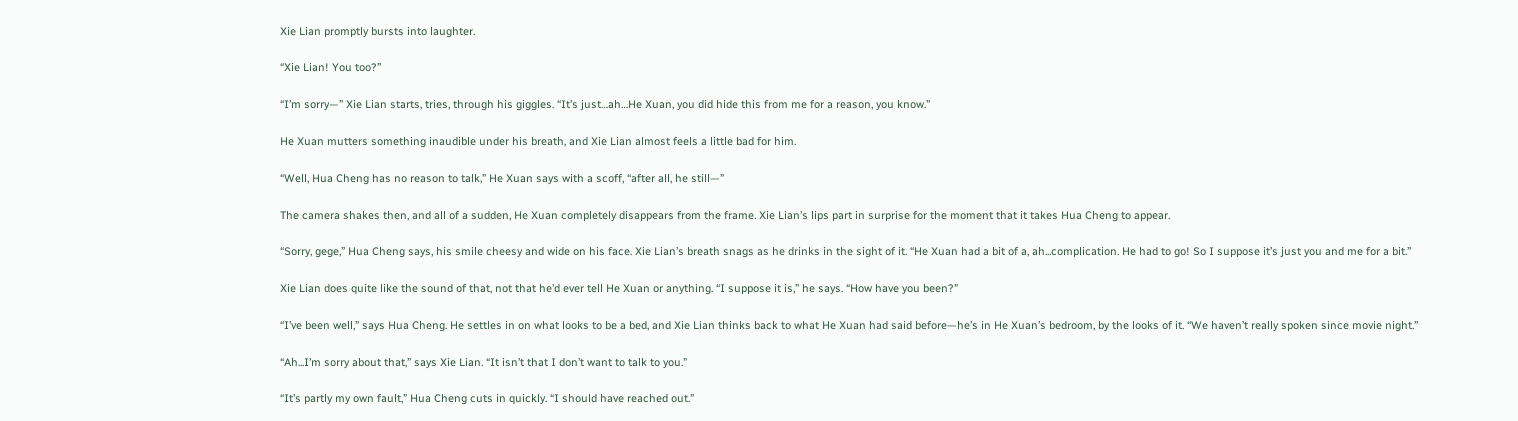Xie Lian promptly bursts into laughter.

“Xie Lian! You too?”

“I’m sorry—” Xie Lian starts, tries, through his giggles. “It’s just…ah…He Xuan, you did hide this from me for a reason, you know.”

He Xuan mutters something inaudible under his breath, and Xie Lian almost feels a little bad for him.

“Well, Hua Cheng has no reason to talk,” He Xuan says with a scoff, “after all, he still—”

The camera shakes then, and all of a sudden, He Xuan completely disappears from the frame. Xie Lian’s lips part in surprise for the moment that it takes Hua Cheng to appear.

“Sorry, gege,” Hua Cheng says, his smile cheesy and wide on his face. Xie Lian’s breath snags as he drinks in the sight of it. “He Xuan had a bit of a, ah...complication. He had to go! So I suppose it’s just you and me for a bit.”

Xie Lian does quite like the sound of that, not that he’d ever tell He Xuan or anything. “I suppose it is,” he says. “How have you been?”

“I’ve been well,” says Hua Cheng. He settles in on what looks to be a bed, and Xie Lian thinks back to what He Xuan had said before—he’s in He Xuan’s bedroom, by the looks of it. “We haven’t really spoken since movie night.”

“Ah...I’m sorry about that,” says Xie Lian. “It isn’t that I don’t want to talk to you.”

“It’s partly my own fault,” Hua Cheng cuts in quickly. “I should have reached out.”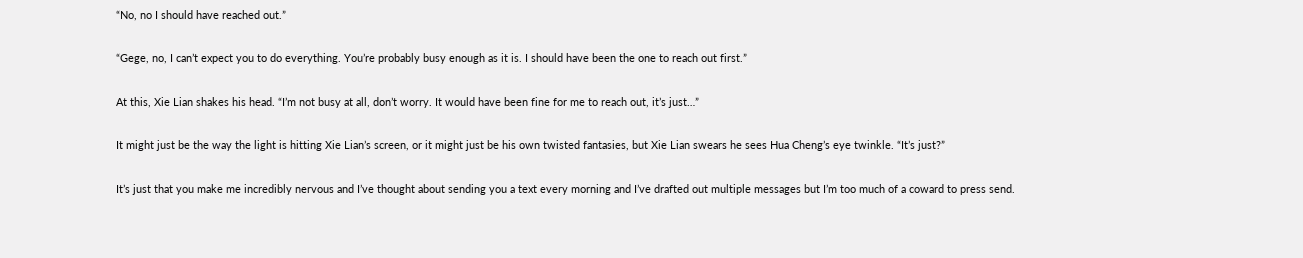“No, no I should have reached out.”

“Gege, no, I can’t expect you to do everything. You’re probably busy enough as it is. I should have been the one to reach out first.”

At this, Xie Lian shakes his head. “I’m not busy at all, don’t worry. It would have been fine for me to reach out, it’s just…”

It might just be the way the light is hitting Xie Lian’s screen, or it might just be his own twisted fantasies, but Xie Lian swears he sees Hua Cheng’s eye twinkle. “It’s just?”

It’s just that you make me incredibly nervous and I’ve thought about sending you a text every morning and I’ve drafted out multiple messages but I’m too much of a coward to press send.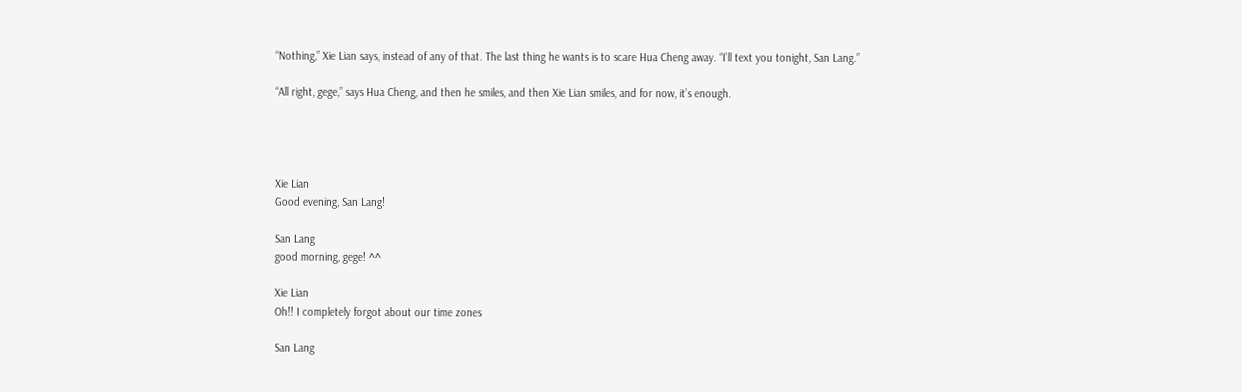“Nothing,” Xie Lian says, instead of any of that. The last thing he wants is to scare Hua Cheng away. “I’ll text you tonight, San Lang.”

“All right, gege,” says Hua Cheng, and then he smiles, and then Xie Lian smiles, and for now, it’s enough.




Xie Lian
Good evening, San Lang!

San Lang
good morning, gege! ^^

Xie Lian
Oh!! I completely forgot about our time zones

San Lang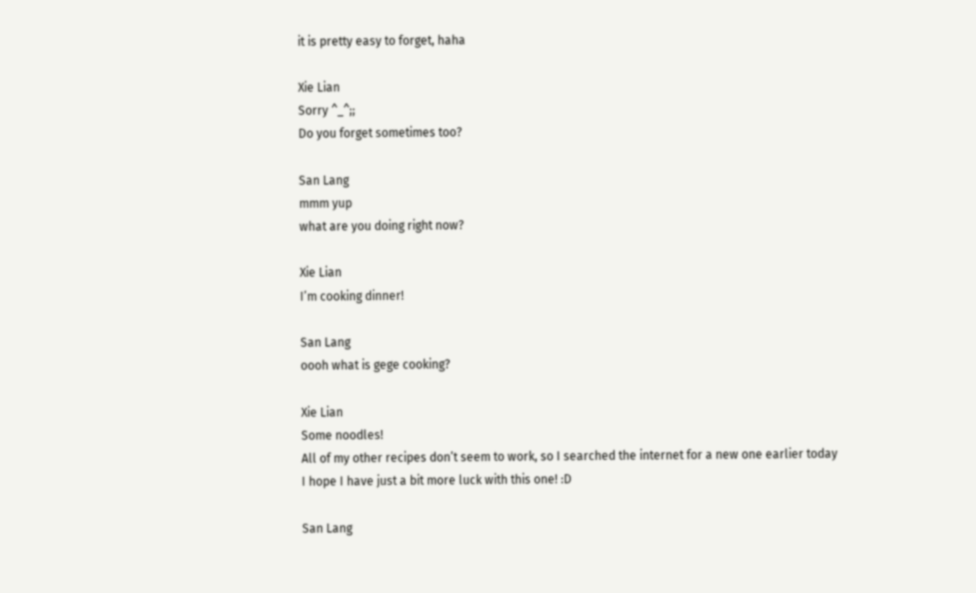it is pretty easy to forget, haha

Xie Lian
Sorry ^_^;;
Do you forget sometimes too?

San Lang
mmm yup
what are you doing right now?

Xie Lian
I’m cooking dinner!

San Lang
oooh what is gege cooking?

Xie Lian
Some noodles!
All of my other recipes don’t seem to work, so I searched the internet for a new one earlier today
I hope I have just a bit more luck with this one! :D

San Lang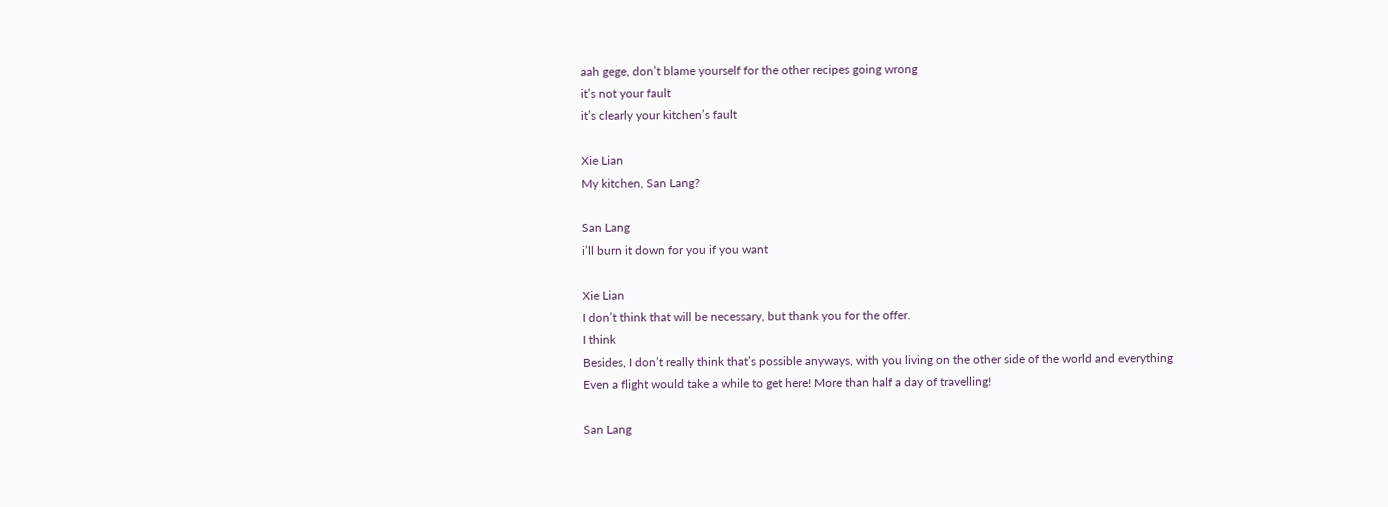aah gege, don’t blame yourself for the other recipes going wrong
it’s not your fault
it’s clearly your kitchen’s fault

Xie Lian
My kitchen, San Lang?

San Lang
i’ll burn it down for you if you want

Xie Lian
I don’t think that will be necessary, but thank you for the offer.
I think
Besides, I don’t really think that’s possible anyways, with you living on the other side of the world and everything
Even a flight would take a while to get here! More than half a day of travelling!

San Lang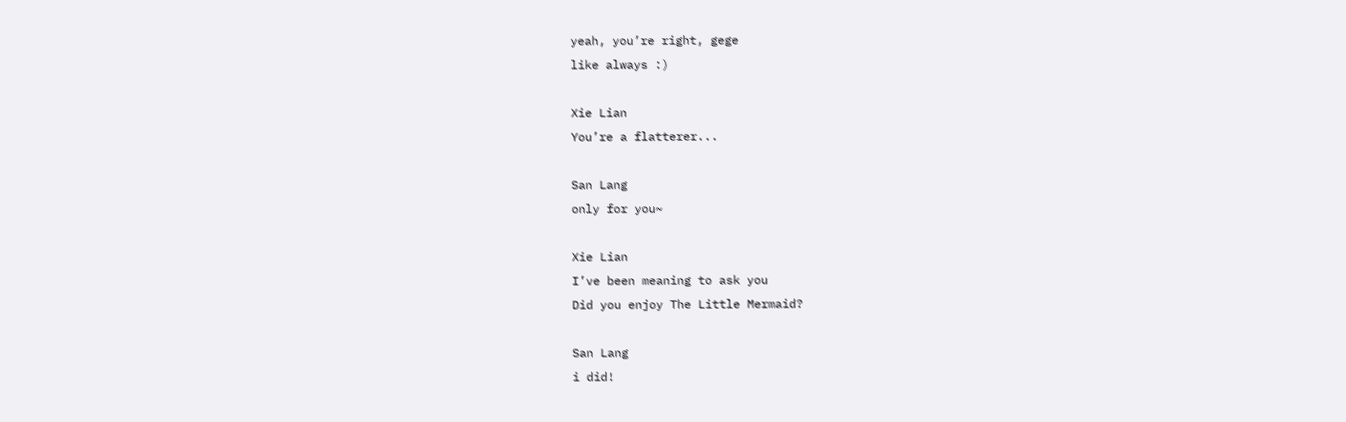yeah, you’re right, gege
like always :)

Xie Lian
You’re a flatterer...

San Lang
only for you~

Xie Lian
I’ve been meaning to ask you
Did you enjoy The Little Mermaid?

San Lang
i did!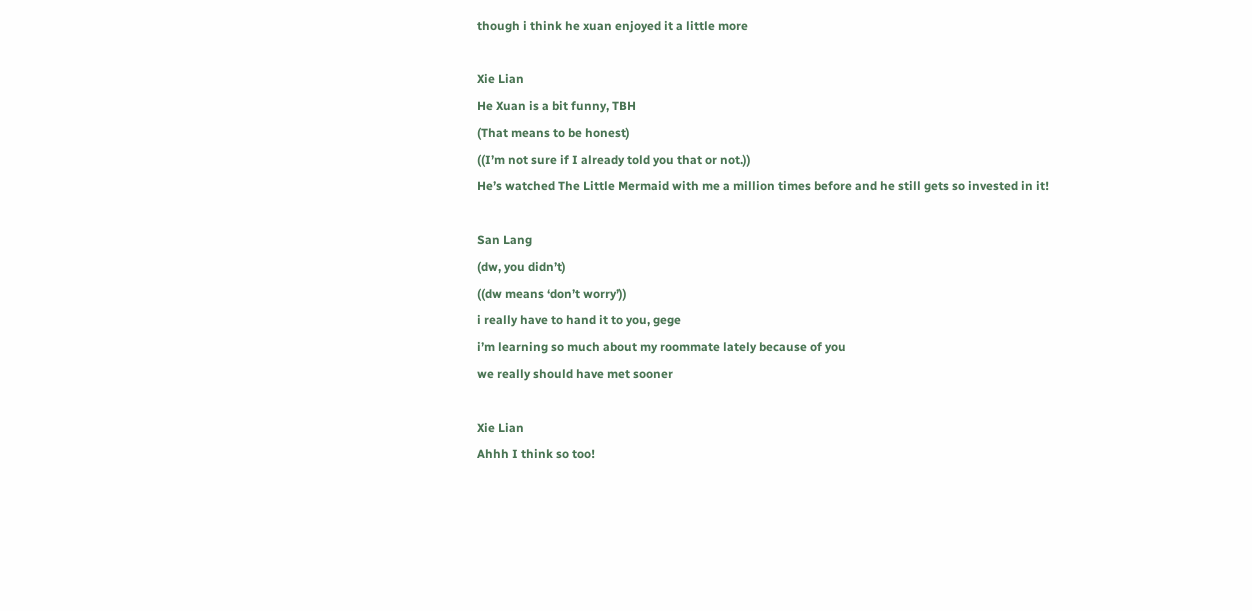though i think he xuan enjoyed it a little more

Xie Lian
He Xuan is a bit funny, TBH
(That means to be honest)
((I’m not sure if I already told you that or not.))
He’s watched The Little Mermaid with me a million times before and he still gets so invested in it!

San Lang
(dw, you didn’t)
((dw means ‘don’t worry’))
i really have to hand it to you, gege
i’m learning so much about my roommate lately because of you
we really should have met sooner

Xie Lian
Ahhh I think so too!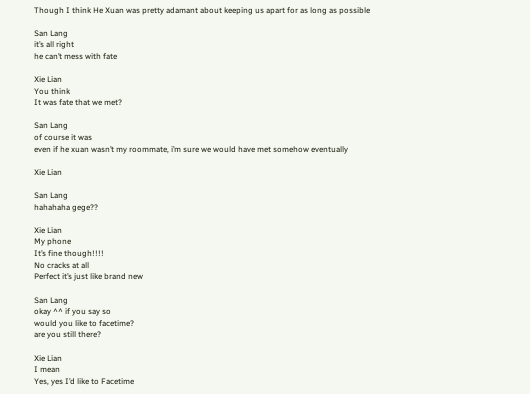Though I think He Xuan was pretty adamant about keeping us apart for as long as possible

San Lang
it’s all right
he can’t mess with fate

Xie Lian
You think
It was fate that we met?

San Lang
of course it was
even if he xuan wasn’t my roommate, i’m sure we would have met somehow eventually

Xie Lian

San Lang
hahahaha gege??

Xie Lian
My phone
It’s fine though!!!!
No cracks at all
Perfect it’s just like brand new

San Lang
okay ^^ if you say so
would you like to facetime?
are you still there?

Xie Lian
I mean
Yes, yes I’d like to Facetime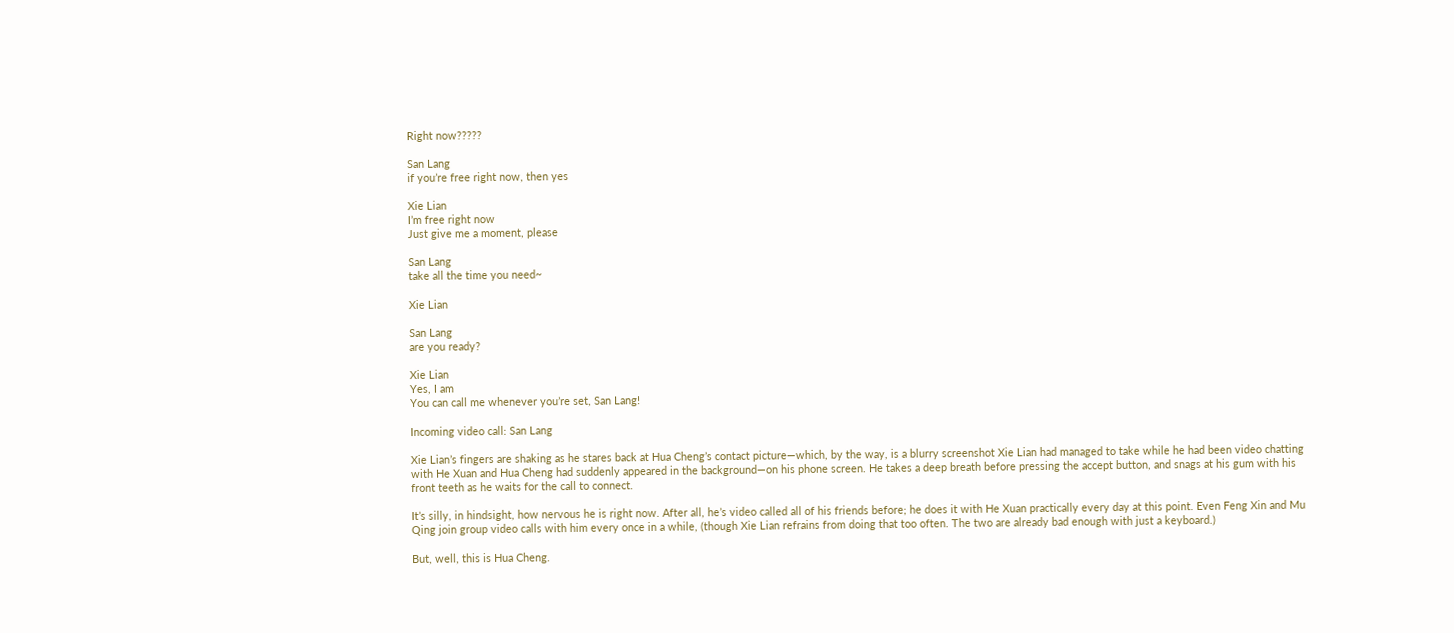Right now?????

San Lang
if you’re free right now, then yes

Xie Lian
I’m free right now
Just give me a moment, please

San Lang
take all the time you need~

Xie Lian

San Lang
are you ready?

Xie Lian
Yes, I am
You can call me whenever you’re set, San Lang!

Incoming video call: San Lang

Xie Lian’s fingers are shaking as he stares back at Hua Cheng’s contact picture—which, by the way, is a blurry screenshot Xie Lian had managed to take while he had been video chatting with He Xuan and Hua Cheng had suddenly appeared in the background—on his phone screen. He takes a deep breath before pressing the accept button, and snags at his gum with his front teeth as he waits for the call to connect.

It’s silly, in hindsight, how nervous he is right now. After all, he’s video called all of his friends before; he does it with He Xuan practically every day at this point. Even Feng Xin and Mu Qing join group video calls with him every once in a while, (though Xie Lian refrains from doing that too often. The two are already bad enough with just a keyboard.)

But, well, this is Hua Cheng.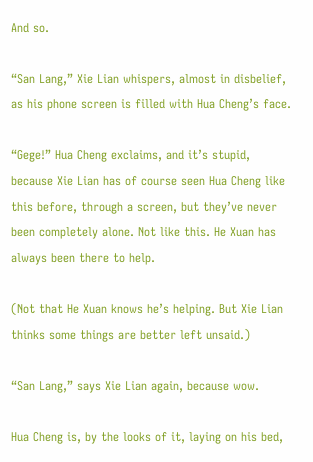And so.

“San Lang,” Xie Lian whispers, almost in disbelief, as his phone screen is filled with Hua Cheng’s face.

“Gege!” Hua Cheng exclaims, and it’s stupid, because Xie Lian has of course seen Hua Cheng like this before, through a screen, but they’ve never been completely alone. Not like this. He Xuan has always been there to help.

(Not that He Xuan knows he’s helping. But Xie Lian thinks some things are better left unsaid.)

“San Lang,” says Xie Lian again, because wow.

Hua Cheng is, by the looks of it, laying on his bed,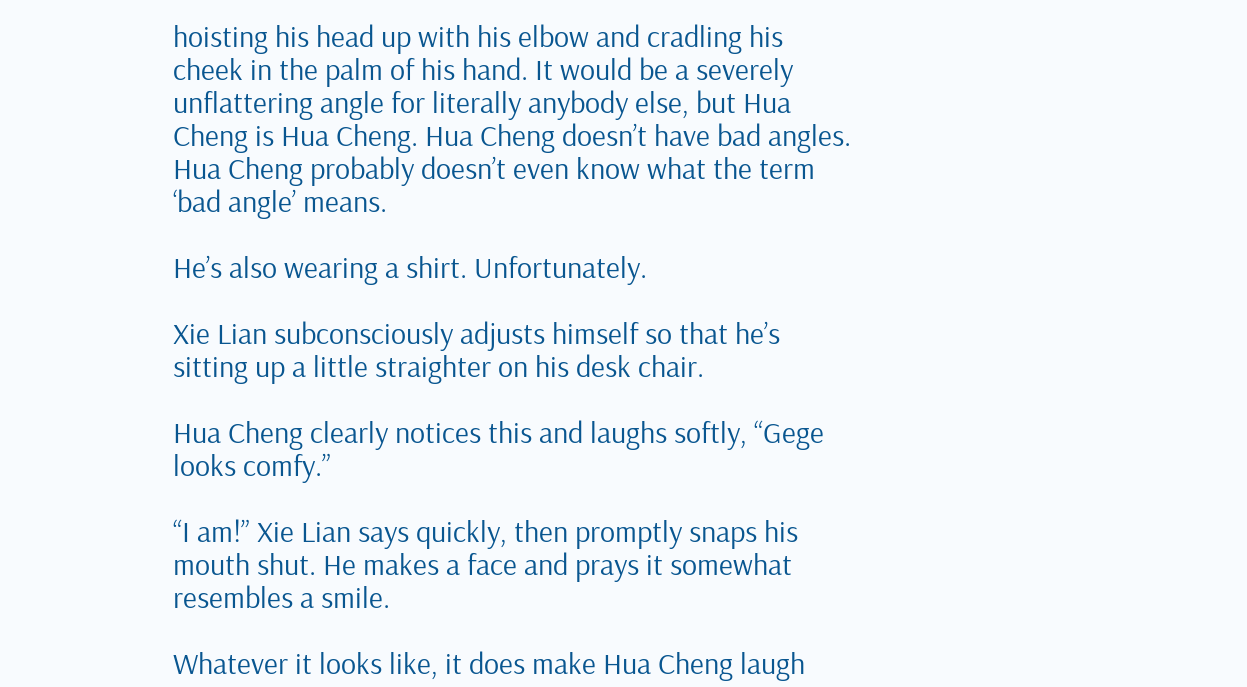hoisting his head up with his elbow and cradling his cheek in the palm of his hand. It would be a severely unflattering angle for literally anybody else, but Hua Cheng is Hua Cheng. Hua Cheng doesn’t have bad angles. Hua Cheng probably doesn’t even know what the term ‘bad angle’ means.

He’s also wearing a shirt. Unfortunately.

Xie Lian subconsciously adjusts himself so that he’s sitting up a little straighter on his desk chair.

Hua Cheng clearly notices this and laughs softly, “Gege looks comfy.”

“I am!” Xie Lian says quickly, then promptly snaps his mouth shut. He makes a face and prays it somewhat resembles a smile.

Whatever it looks like, it does make Hua Cheng laugh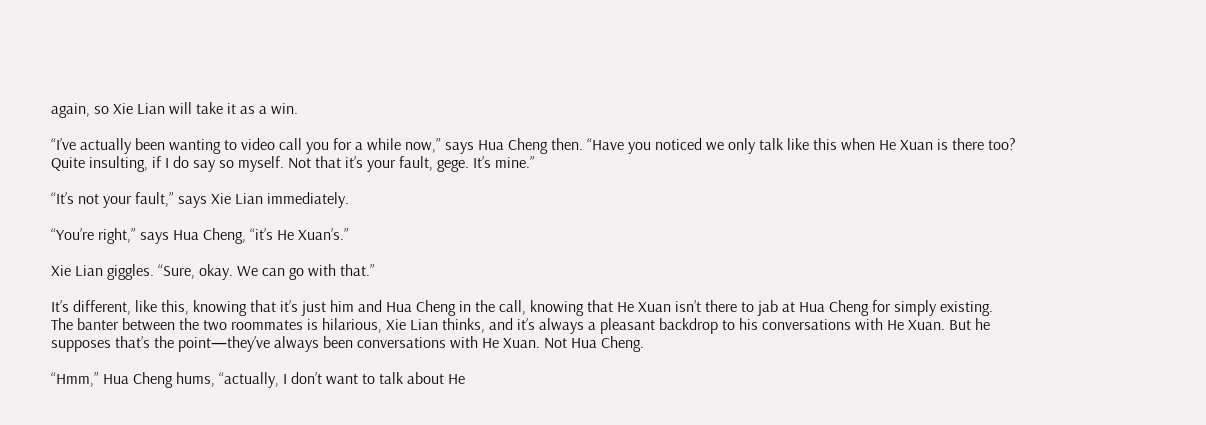again, so Xie Lian will take it as a win.

“I’ve actually been wanting to video call you for a while now,” says Hua Cheng then. “Have you noticed we only talk like this when He Xuan is there too? Quite insulting, if I do say so myself. Not that it’s your fault, gege. It’s mine.”

“It’s not your fault,” says Xie Lian immediately.

“You’re right,” says Hua Cheng, “it’s He Xuan’s.”

Xie Lian giggles. “Sure, okay. We can go with that.”

It’s different, like this, knowing that it’s just him and Hua Cheng in the call, knowing that He Xuan isn’t there to jab at Hua Cheng for simply existing. The banter between the two roommates is hilarious, Xie Lian thinks, and it’s always a pleasant backdrop to his conversations with He Xuan. But he supposes that’s the point—they’ve always been conversations with He Xuan. Not Hua Cheng.

“Hmm,” Hua Cheng hums, “actually, I don’t want to talk about He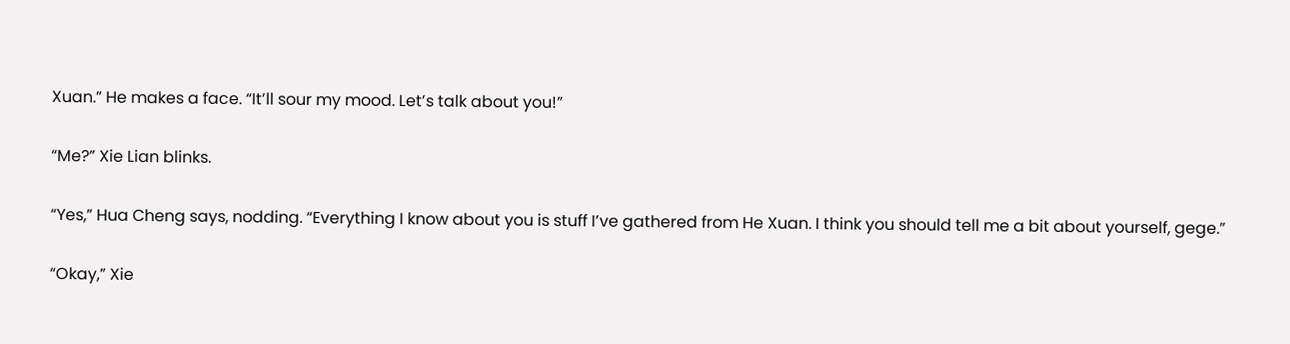Xuan.” He makes a face. “It’ll sour my mood. Let’s talk about you!”

“Me?” Xie Lian blinks.

“Yes,” Hua Cheng says, nodding. “Everything I know about you is stuff I’ve gathered from He Xuan. I think you should tell me a bit about yourself, gege.”

“Okay,” Xie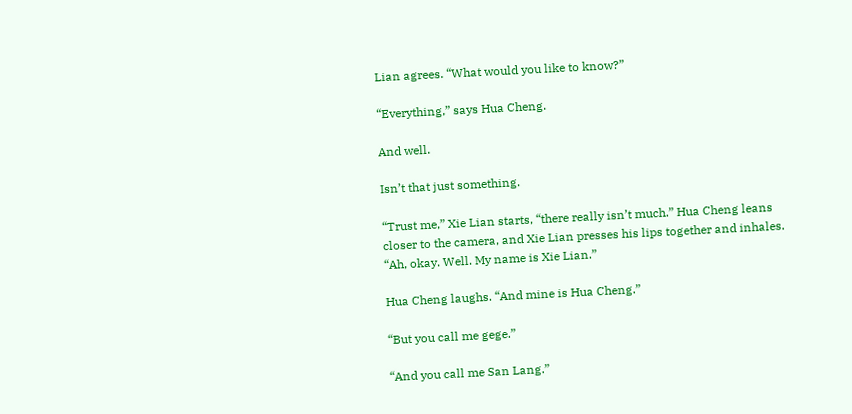Lian agrees. “What would you like to know?”

“Everything,” says Hua Cheng.

And well.

Isn’t that just something.

“Trust me,” Xie Lian starts, “there really isn’t much.” Hua Cheng leans closer to the camera, and Xie Lian presses his lips together and inhales. “Ah, okay. Well. My name is Xie Lian.”

Hua Cheng laughs. “And mine is Hua Cheng.”

“But you call me gege.”

“And you call me San Lang.”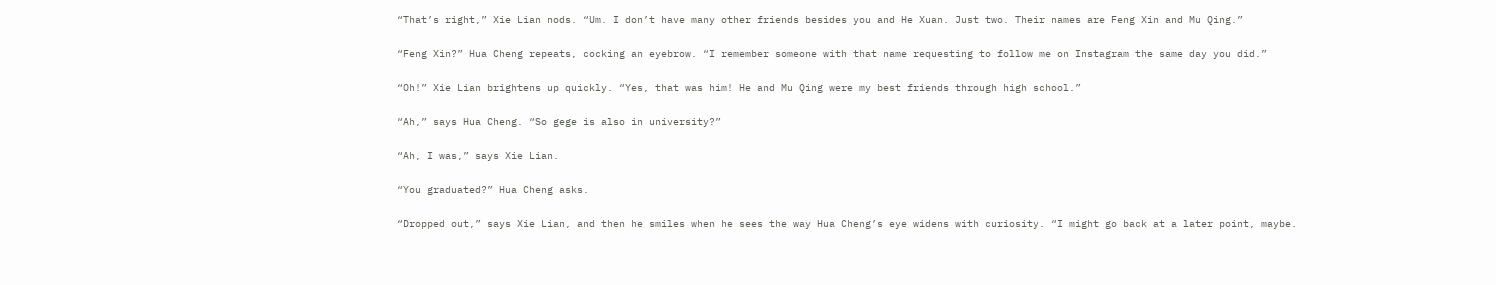“That’s right,” Xie Lian nods. “Um. I don’t have many other friends besides you and He Xuan. Just two. Their names are Feng Xin and Mu Qing.”

“Feng Xin?” Hua Cheng repeats, cocking an eyebrow. “I remember someone with that name requesting to follow me on Instagram the same day you did.”

“Oh!” Xie Lian brightens up quickly. “Yes, that was him! He and Mu Qing were my best friends through high school.”

“Ah,” says Hua Cheng. “So gege is also in university?”

“Ah, I was,” says Xie Lian.

“You graduated?” Hua Cheng asks.

“Dropped out,” says Xie Lian, and then he smiles when he sees the way Hua Cheng’s eye widens with curiosity. “I might go back at a later point, maybe.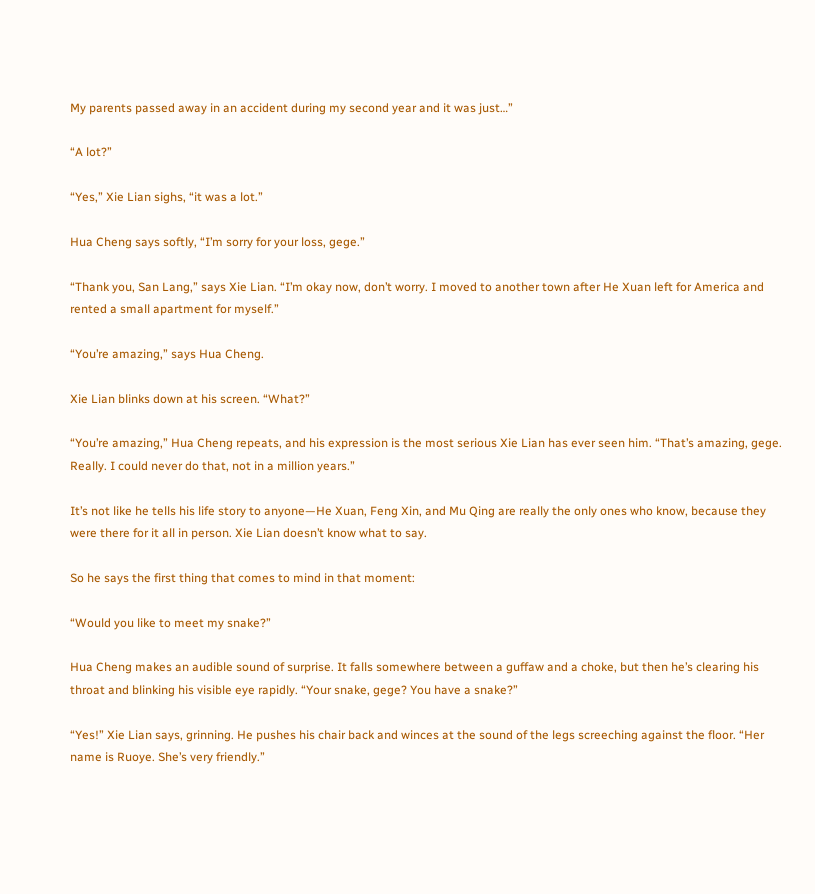My parents passed away in an accident during my second year and it was just…”

“A lot?”

“Yes,” Xie Lian sighs, “it was a lot.”

Hua Cheng says softly, “I’m sorry for your loss, gege.”

“Thank you, San Lang,” says Xie Lian. “I’m okay now, don’t worry. I moved to another town after He Xuan left for America and rented a small apartment for myself.”

“You’re amazing,” says Hua Cheng.

Xie Lian blinks down at his screen. “What?”

“You’re amazing,” Hua Cheng repeats, and his expression is the most serious Xie Lian has ever seen him. “That’s amazing, gege. Really. I could never do that, not in a million years.”

It’s not like he tells his life story to anyone—He Xuan, Feng Xin, and Mu Qing are really the only ones who know, because they were there for it all in person. Xie Lian doesn’t know what to say.

So he says the first thing that comes to mind in that moment:

“Would you like to meet my snake?”

Hua Cheng makes an audible sound of surprise. It falls somewhere between a guffaw and a choke, but then he’s clearing his throat and blinking his visible eye rapidly. “Your snake, gege? You have a snake?”

“Yes!” Xie Lian says, grinning. He pushes his chair back and winces at the sound of the legs screeching against the floor. “Her name is Ruoye. She’s very friendly.”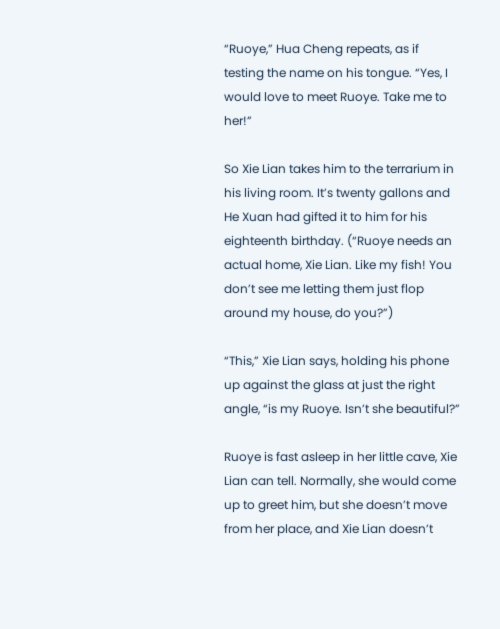“Ruoye,” Hua Cheng repeats, as if testing the name on his tongue. “Yes, I would love to meet Ruoye. Take me to her!”

So Xie Lian takes him to the terrarium in his living room. It’s twenty gallons and He Xuan had gifted it to him for his eighteenth birthday. (“Ruoye needs an actual home, Xie Lian. Like my fish! You don’t see me letting them just flop around my house, do you?”)

“This,” Xie Lian says, holding his phone up against the glass at just the right angle, “is my Ruoye. Isn’t she beautiful?”

Ruoye is fast asleep in her little cave, Xie Lian can tell. Normally, she would come up to greet him, but she doesn’t move from her place, and Xie Lian doesn’t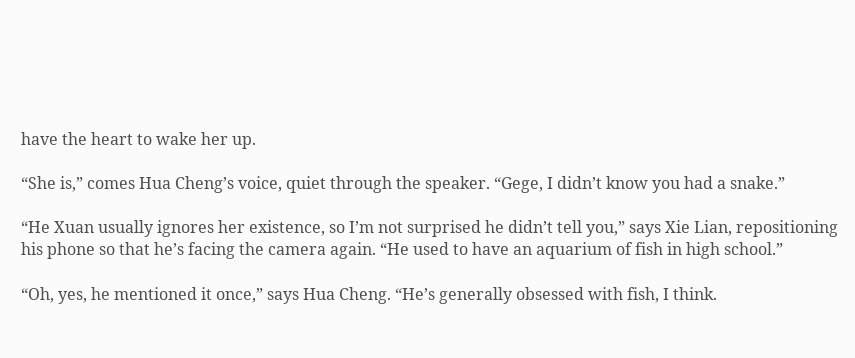have the heart to wake her up.

“She is,” comes Hua Cheng’s voice, quiet through the speaker. “Gege, I didn’t know you had a snake.”

“He Xuan usually ignores her existence, so I’m not surprised he didn’t tell you,” says Xie Lian, repositioning his phone so that he’s facing the camera again. “He used to have an aquarium of fish in high school.”

“Oh, yes, he mentioned it once,” says Hua Cheng. “He’s generally obsessed with fish, I think.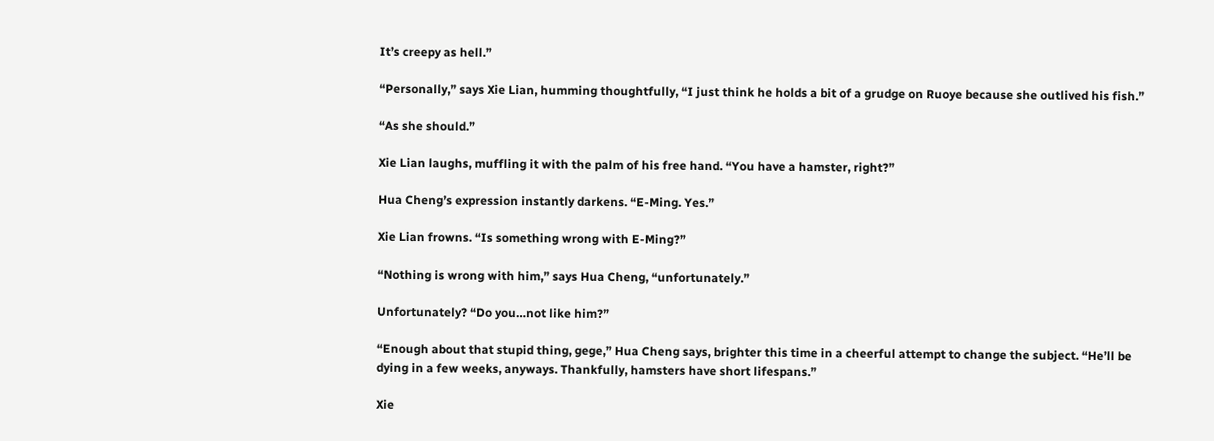It’s creepy as hell.”

“Personally,” says Xie Lian, humming thoughtfully, “I just think he holds a bit of a grudge on Ruoye because she outlived his fish.”

“As she should.”

Xie Lian laughs, muffling it with the palm of his free hand. “You have a hamster, right?”

Hua Cheng’s expression instantly darkens. “E-Ming. Yes.”

Xie Lian frowns. “Is something wrong with E-Ming?”

“Nothing is wrong with him,” says Hua Cheng, “unfortunately.”

Unfortunately? “Do you…not like him?”

“Enough about that stupid thing, gege,” Hua Cheng says, brighter this time in a cheerful attempt to change the subject. “He’ll be dying in a few weeks, anyways. Thankfully, hamsters have short lifespans.”

Xie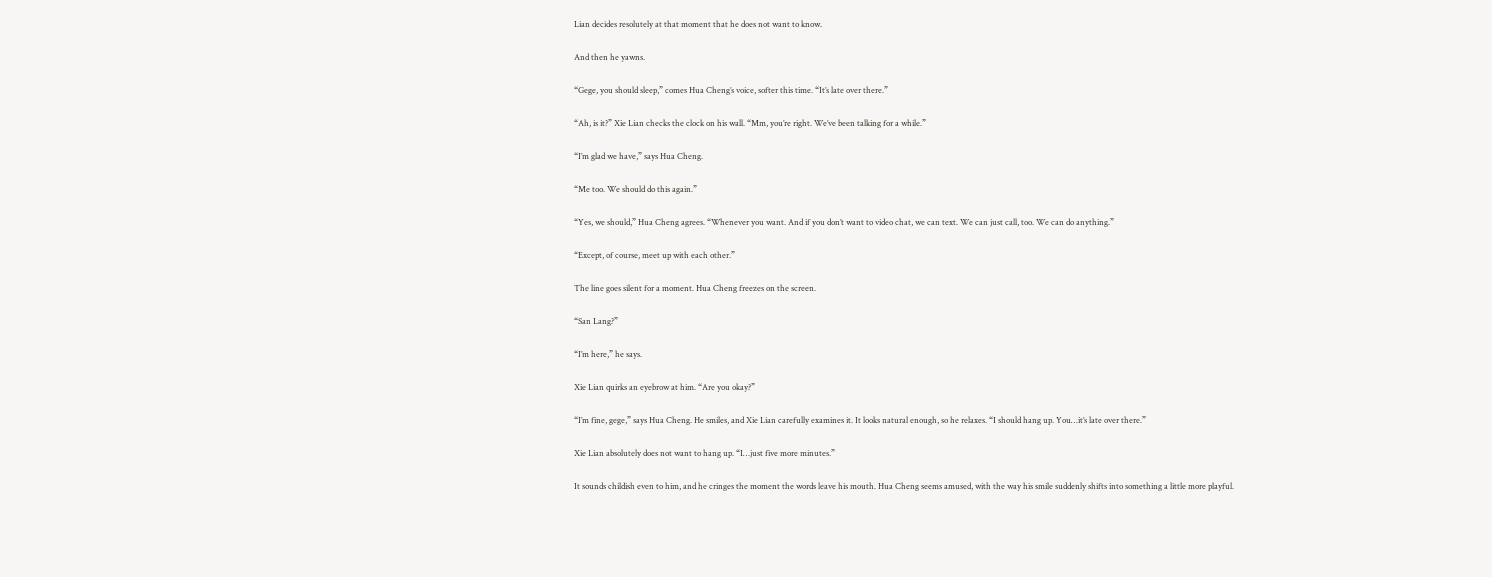Lian decides resolutely at that moment that he does not want to know.

And then he yawns.

“Gege, you should sleep,” comes Hua Cheng’s voice, softer this time. “It’s late over there.”

“Ah, is it?” Xie Lian checks the clock on his wall. “Mm, you’re right. We’ve been talking for a while.”

“I’m glad we have,” says Hua Cheng.

“Me too. We should do this again.”

“Yes, we should,” Hua Cheng agrees. “Whenever you want. And if you don’t want to video chat, we can text. We can just call, too. We can do anything.”

“Except, of course, meet up with each other.”

The line goes silent for a moment. Hua Cheng freezes on the screen.

“San Lang?”

“I’m here,” he says.

Xie Lian quirks an eyebrow at him. “Are you okay?”

“I’m fine, gege,” says Hua Cheng. He smiles, and Xie Lian carefully examines it. It looks natural enough, so he relaxes. “I should hang up. You…it’s late over there.”

Xie Lian absolutely does not want to hang up. “I…just five more minutes.”

It sounds childish even to him, and he cringes the moment the words leave his mouth. Hua Cheng seems amused, with the way his smile suddenly shifts into something a little more playful.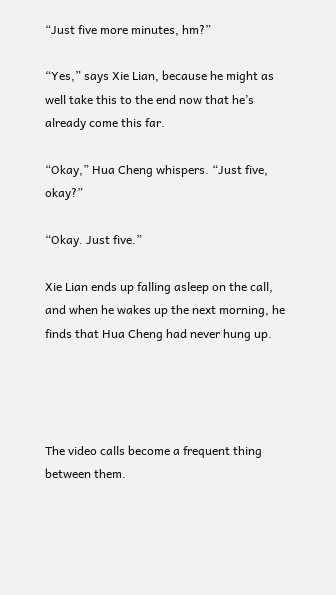“Just five more minutes, hm?”

“Yes,” says Xie Lian, because he might as well take this to the end now that he’s already come this far.

“Okay,” Hua Cheng whispers. “Just five, okay?”

“Okay. Just five.”

Xie Lian ends up falling asleep on the call, and when he wakes up the next morning, he finds that Hua Cheng had never hung up.




The video calls become a frequent thing between them.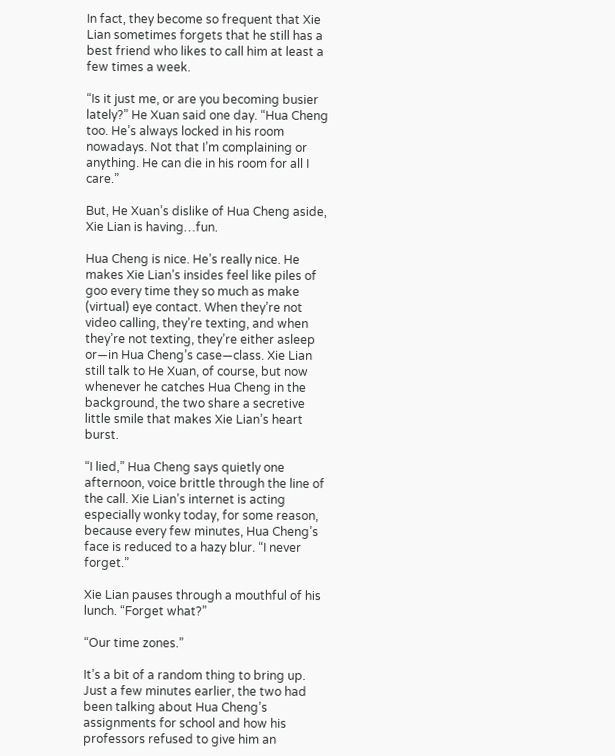In fact, they become so frequent that Xie Lian sometimes forgets that he still has a best friend who likes to call him at least a few times a week.

“Is it just me, or are you becoming busier lately?” He Xuan said one day. “Hua Cheng too. He’s always locked in his room nowadays. Not that I’m complaining or anything. He can die in his room for all I care.”

But, He Xuan’s dislike of Hua Cheng aside, Xie Lian is having…fun.

Hua Cheng is nice. He’s really nice. He makes Xie Lian’s insides feel like piles of goo every time they so much as make (virtual) eye contact. When they’re not video calling, they’re texting, and when they’re not texting, they’re either asleep or—in Hua Cheng’s case—class. Xie Lian still talk to He Xuan, of course, but now whenever he catches Hua Cheng in the background, the two share a secretive little smile that makes Xie Lian’s heart burst.

“I lied,” Hua Cheng says quietly one afternoon, voice brittle through the line of the call. Xie Lian’s internet is acting especially wonky today, for some reason, because every few minutes, Hua Cheng’s face is reduced to a hazy blur. “I never forget.”

Xie Lian pauses through a mouthful of his lunch. “Forget what?”

“Our time zones.”

It’s a bit of a random thing to bring up. Just a few minutes earlier, the two had been talking about Hua Cheng’s assignments for school and how his professors refused to give him an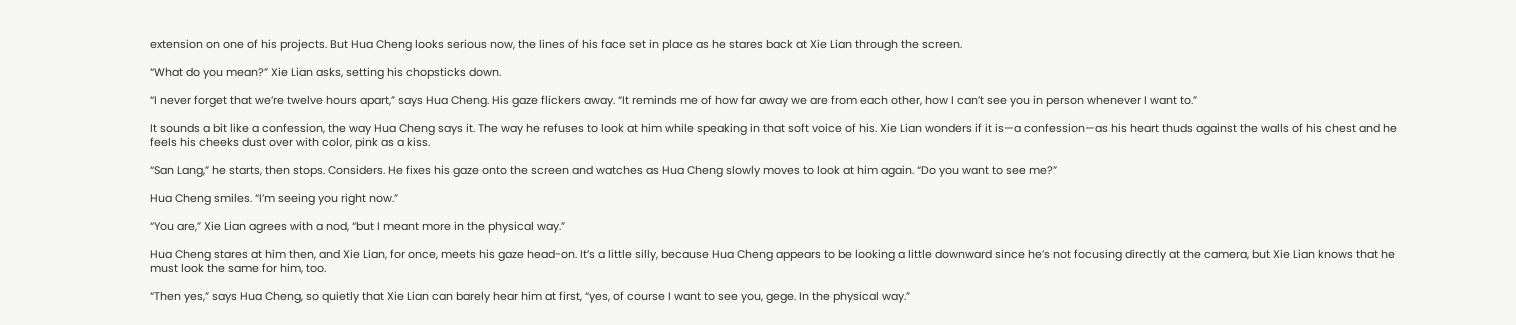extension on one of his projects. But Hua Cheng looks serious now, the lines of his face set in place as he stares back at Xie Lian through the screen.

“What do you mean?” Xie Lian asks, setting his chopsticks down.

“I never forget that we’re twelve hours apart,” says Hua Cheng. His gaze flickers away. “It reminds me of how far away we are from each other, how I can’t see you in person whenever I want to.”

It sounds a bit like a confession, the way Hua Cheng says it. The way he refuses to look at him while speaking in that soft voice of his. Xie Lian wonders if it is—a confession—as his heart thuds against the walls of his chest and he feels his cheeks dust over with color, pink as a kiss.

“San Lang,” he starts, then stops. Considers. He fixes his gaze onto the screen and watches as Hua Cheng slowly moves to look at him again. “Do you want to see me?”

Hua Cheng smiles. “I’m seeing you right now.”

“You are,” Xie Lian agrees with a nod, “but I meant more in the physical way.”

Hua Cheng stares at him then, and Xie Lian, for once, meets his gaze head-on. It’s a little silly, because Hua Cheng appears to be looking a little downward since he’s not focusing directly at the camera, but Xie Lian knows that he must look the same for him, too.

“Then yes,” says Hua Cheng, so quietly that Xie Lian can barely hear him at first, “yes, of course I want to see you, gege. In the physical way.”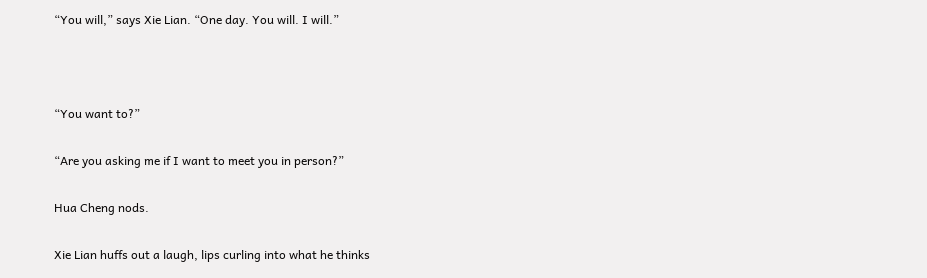“You will,” says Xie Lian. “One day. You will. I will.”



“You want to?”

“Are you asking me if I want to meet you in person?”

Hua Cheng nods.

Xie Lian huffs out a laugh, lips curling into what he thinks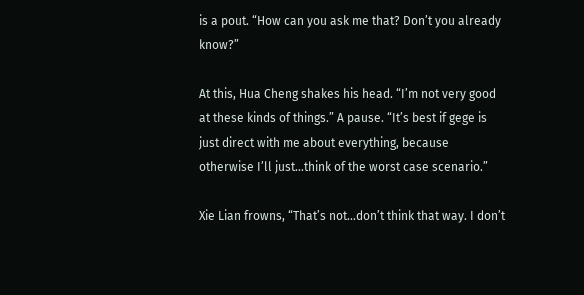is a pout. “How can you ask me that? Don’t you already know?”

At this, Hua Cheng shakes his head. “I’m not very good at these kinds of things.” A pause. “It’s best if gege is just direct with me about everything, because otherwise I’ll just...think of the worst case scenario.”

Xie Lian frowns, “That’s not...don’t think that way. I don’t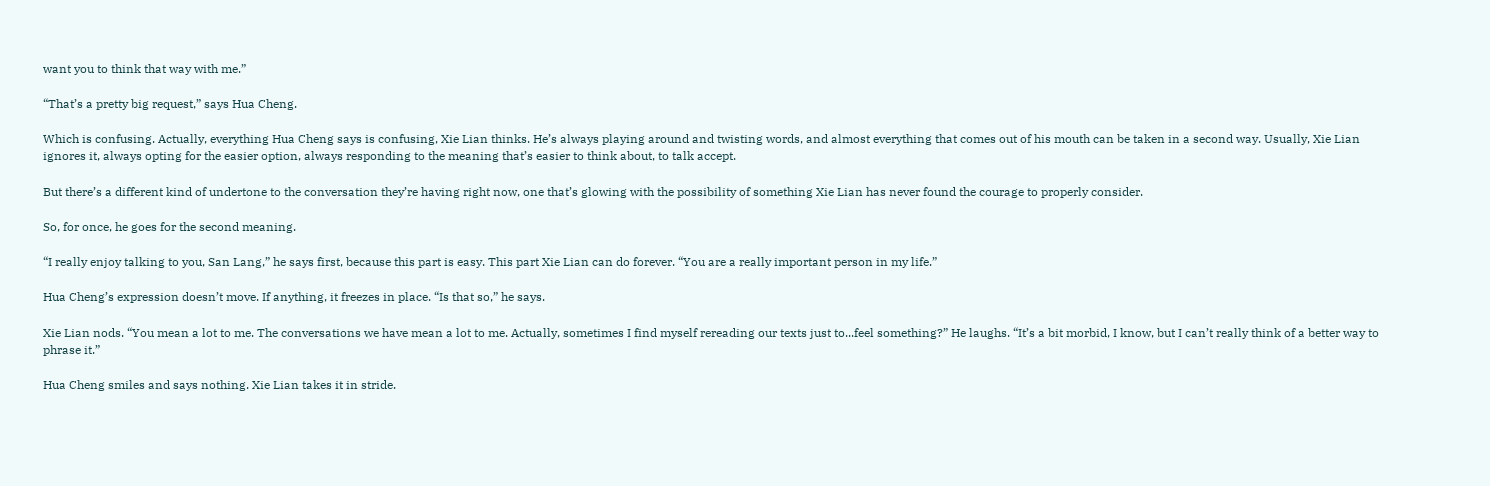want you to think that way with me.”

“That’s a pretty big request,” says Hua Cheng.

Which is confusing. Actually, everything Hua Cheng says is confusing, Xie Lian thinks. He’s always playing around and twisting words, and almost everything that comes out of his mouth can be taken in a second way. Usually, Xie Lian ignores it, always opting for the easier option, always responding to the meaning that’s easier to think about, to talk accept.

But there’s a different kind of undertone to the conversation they’re having right now, one that’s glowing with the possibility of something Xie Lian has never found the courage to properly consider.

So, for once, he goes for the second meaning.

“I really enjoy talking to you, San Lang,” he says first, because this part is easy. This part Xie Lian can do forever. “You are a really important person in my life.”

Hua Cheng’s expression doesn’t move. If anything, it freezes in place. “Is that so,” he says.

Xie Lian nods. “You mean a lot to me. The conversations we have mean a lot to me. Actually, sometimes I find myself rereading our texts just to...feel something?” He laughs. “It’s a bit morbid, I know, but I can’t really think of a better way to phrase it.”

Hua Cheng smiles and says nothing. Xie Lian takes it in stride.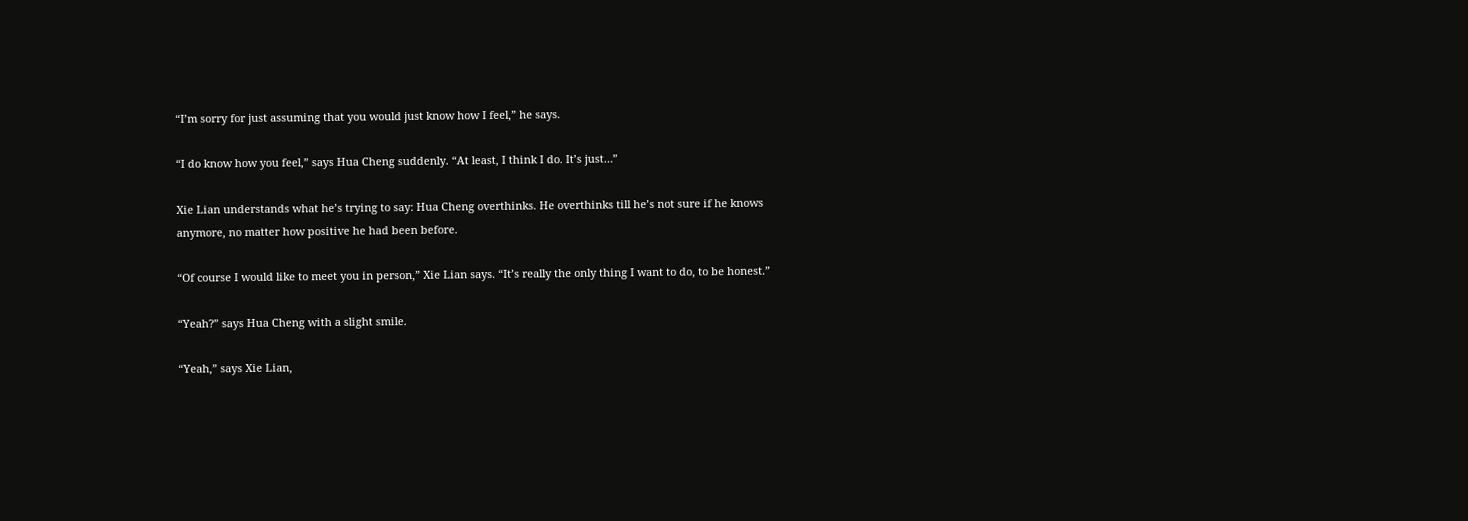“I’m sorry for just assuming that you would just know how I feel,” he says.

“I do know how you feel,” says Hua Cheng suddenly. “At least, I think I do. It’s just…”

Xie Lian understands what he’s trying to say: Hua Cheng overthinks. He overthinks till he’s not sure if he knows anymore, no matter how positive he had been before.

“Of course I would like to meet you in person,” Xie Lian says. “It’s really the only thing I want to do, to be honest.”

“Yeah?” says Hua Cheng with a slight smile.

“Yeah,” says Xie Lian,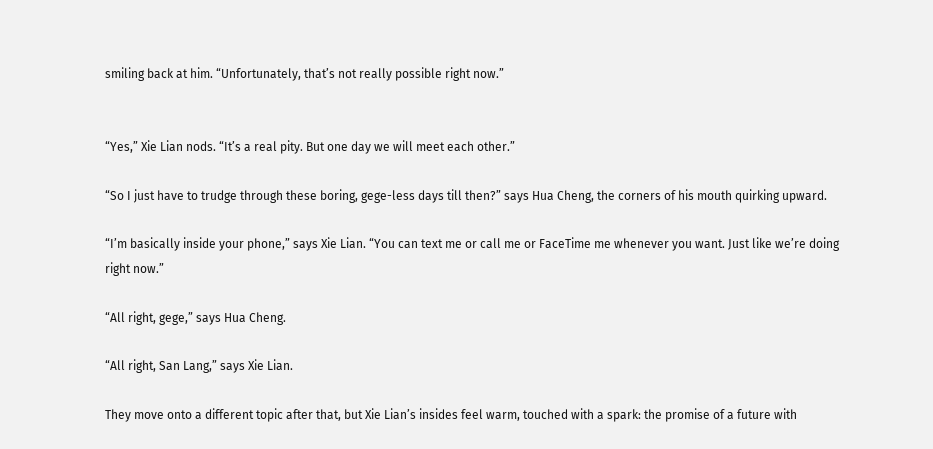smiling back at him. “Unfortunately, that’s not really possible right now.”


“Yes,” Xie Lian nods. “It’s a real pity. But one day we will meet each other.”

“So I just have to trudge through these boring, gege-less days till then?” says Hua Cheng, the corners of his mouth quirking upward.

“I’m basically inside your phone,” says Xie Lian. “You can text me or call me or FaceTime me whenever you want. Just like we’re doing right now.”

“All right, gege,” says Hua Cheng.

“All right, San Lang,” says Xie Lian.

They move onto a different topic after that, but Xie Lian’s insides feel warm, touched with a spark: the promise of a future with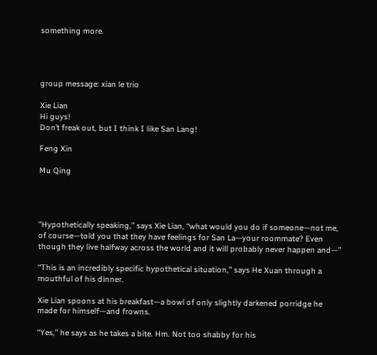something more.




group message: xian le trio

Xie Lian
Hi guys!
Don’t freak out, but I think I like San Lang!

Feng Xin

Mu Qing




“Hypothetically speaking,” says Xie Lian, “what would you do if someone—not me, of course—told you that they have feelings for San La—your roommate? Even though they live halfway across the world and it will probably never happen and—”

“This is an incredibly specific hypothetical situation,” says He Xuan through a mouthful of his dinner.

Xie Lian spoons at his breakfast—a bowl of only slightly darkened porridge he made for himself—and frowns.

“Yes,” he says as he takes a bite. Hm. Not too shabby for his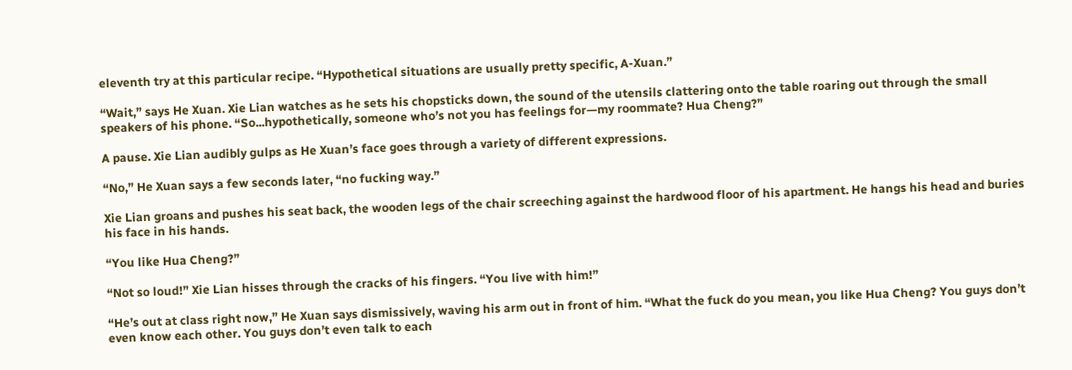eleventh try at this particular recipe. “Hypothetical situations are usually pretty specific, A-Xuan.”

“Wait,” says He Xuan. Xie Lian watches as he sets his chopsticks down, the sound of the utensils clattering onto the table roaring out through the small speakers of his phone. “So...hypothetically, someone who’s not you has feelings for—my roommate? Hua Cheng?”

A pause. Xie Lian audibly gulps as He Xuan’s face goes through a variety of different expressions.

“No,” He Xuan says a few seconds later, “no fucking way.”

Xie Lian groans and pushes his seat back, the wooden legs of the chair screeching against the hardwood floor of his apartment. He hangs his head and buries his face in his hands.

“You like Hua Cheng?”

“Not so loud!” Xie Lian hisses through the cracks of his fingers. “You live with him!”

“He’s out at class right now,” He Xuan says dismissively, waving his arm out in front of him. “What the fuck do you mean, you like Hua Cheng? You guys don’t even know each other. You guys don’t even talk to each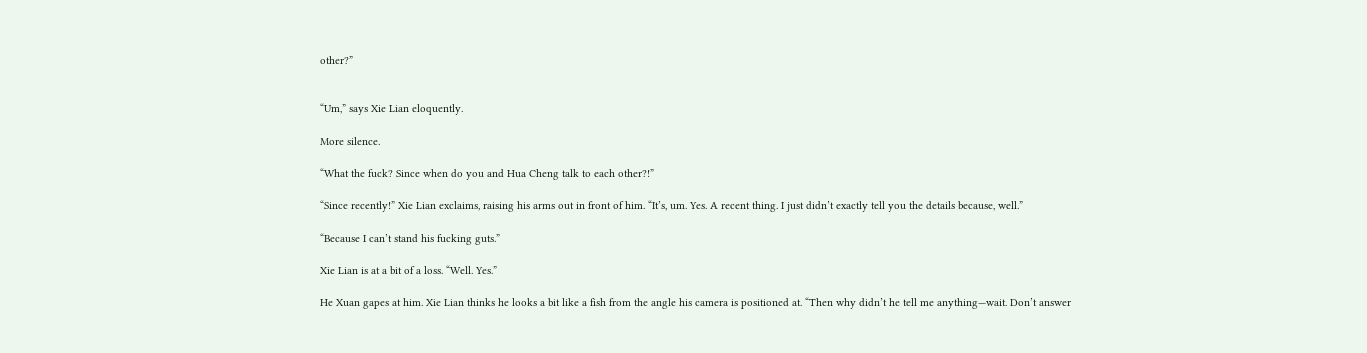other?”


“Um,” says Xie Lian eloquently.

More silence.

“What the fuck? Since when do you and Hua Cheng talk to each other?!”

“Since recently!” Xie Lian exclaims, raising his arms out in front of him. “It’s, um. Yes. A recent thing. I just didn’t exactly tell you the details because, well.”

“Because I can’t stand his fucking guts.”

Xie Lian is at a bit of a loss. “Well. Yes.”

He Xuan gapes at him. Xie Lian thinks he looks a bit like a fish from the angle his camera is positioned at. “Then why didn’t he tell me anything—wait. Don’t answer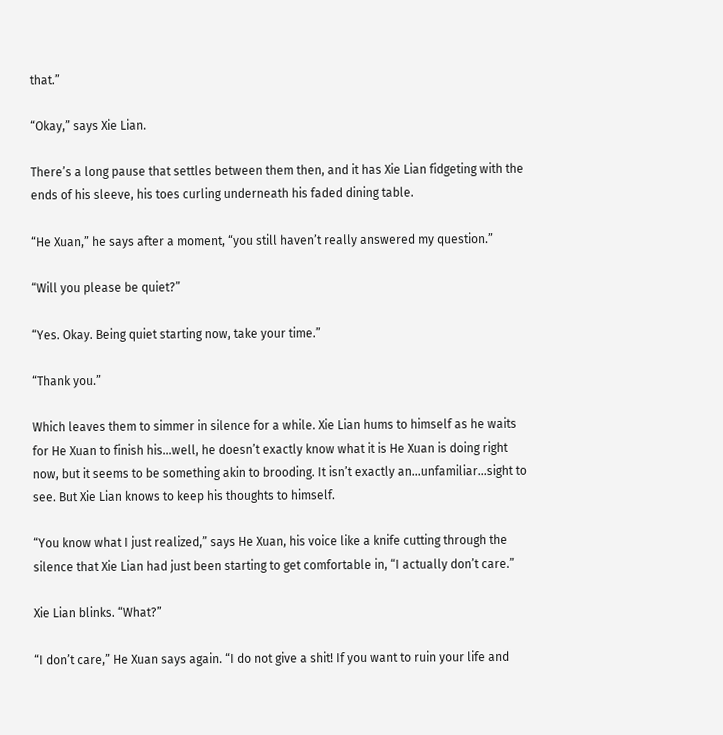that.”

“Okay,” says Xie Lian.

There’s a long pause that settles between them then, and it has Xie Lian fidgeting with the ends of his sleeve, his toes curling underneath his faded dining table.

“He Xuan,” he says after a moment, “you still haven’t really answered my question.”

“Will you please be quiet?”

“Yes. Okay. Being quiet starting now, take your time.”

“Thank you.”

Which leaves them to simmer in silence for a while. Xie Lian hums to himself as he waits for He Xuan to finish his…well, he doesn’t exactly know what it is He Xuan is doing right now, but it seems to be something akin to brooding. It isn’t exactly an...unfamiliar...sight to see. But Xie Lian knows to keep his thoughts to himself.

“You know what I just realized,” says He Xuan, his voice like a knife cutting through the silence that Xie Lian had just been starting to get comfortable in, “I actually don’t care.”

Xie Lian blinks. “What?”

“I don’t care,” He Xuan says again. “I do not give a shit! If you want to ruin your life and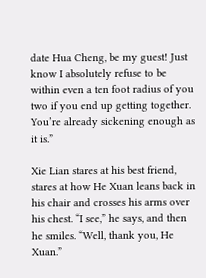date Hua Cheng, be my guest! Just know I absolutely refuse to be within even a ten foot radius of you two if you end up getting together. You’re already sickening enough as it is.”

Xie Lian stares at his best friend, stares at how He Xuan leans back in his chair and crosses his arms over his chest. “I see,” he says, and then he smiles. “Well, thank you, He Xuan.”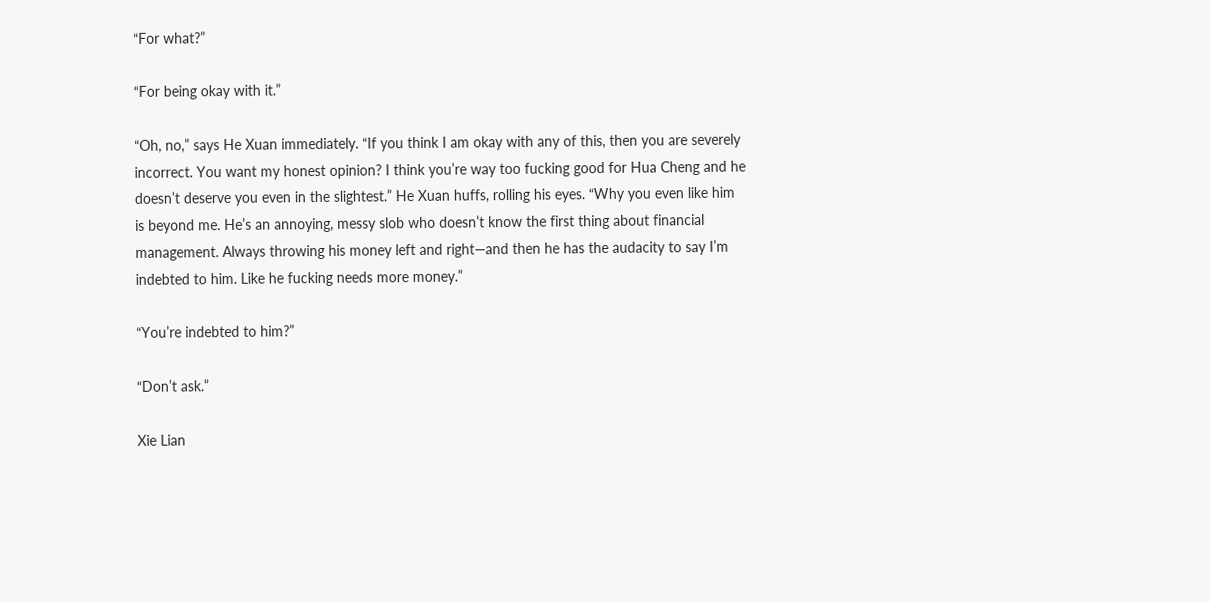“For what?”

“For being okay with it.”

“Oh, no,” says He Xuan immediately. “If you think I am okay with any of this, then you are severely incorrect. You want my honest opinion? I think you’re way too fucking good for Hua Cheng and he doesn’t deserve you even in the slightest.” He Xuan huffs, rolling his eyes. “Why you even like him is beyond me. He’s an annoying, messy slob who doesn’t know the first thing about financial management. Always throwing his money left and right—and then he has the audacity to say I’m indebted to him. Like he fucking needs more money.”

“You’re indebted to him?”

“Don’t ask.”

Xie Lian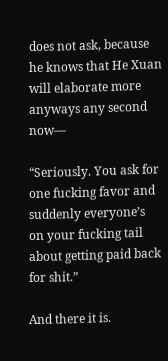does not ask, because he knows that He Xuan will elaborate more anyways any second now—

“Seriously. You ask for one fucking favor and suddenly everyone’s on your fucking tail about getting paid back for shit.”

And there it is.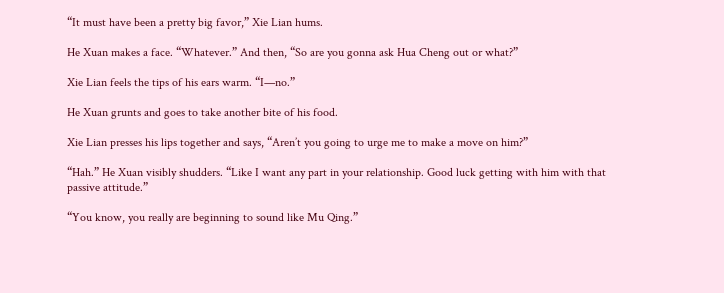“It must have been a pretty big favor,” Xie Lian hums.

He Xuan makes a face. “Whatever.” And then, “So are you gonna ask Hua Cheng out or what?”

Xie Lian feels the tips of his ears warm. “I—no.”

He Xuan grunts and goes to take another bite of his food.

Xie Lian presses his lips together and says, “Aren’t you going to urge me to make a move on him?”

“Hah.” He Xuan visibly shudders. “Like I want any part in your relationship. Good luck getting with him with that passive attitude.”

“You know, you really are beginning to sound like Mu Qing.”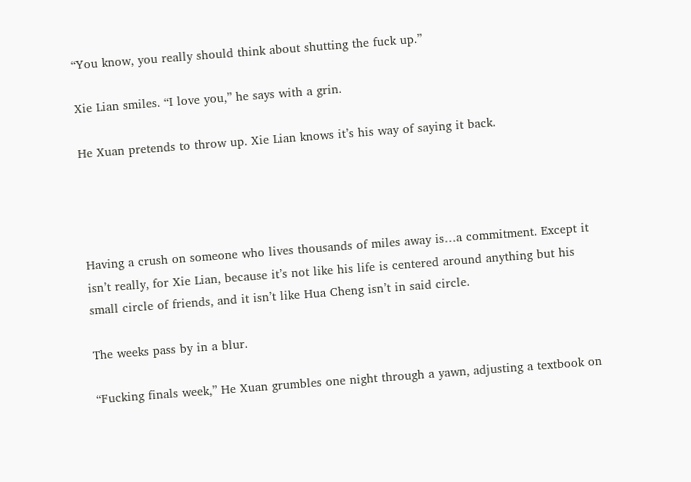“You know, you really should think about shutting the fuck up.”

Xie Lian smiles. “I love you,” he says with a grin.

He Xuan pretends to throw up. Xie Lian knows it’s his way of saying it back.




Having a crush on someone who lives thousands of miles away is…a commitment. Except it isn’t really, for Xie Lian, because it’s not like his life is centered around anything but his small circle of friends, and it isn’t like Hua Cheng isn’t in said circle.

The weeks pass by in a blur.

“Fucking finals week,” He Xuan grumbles one night through a yawn, adjusting a textbook on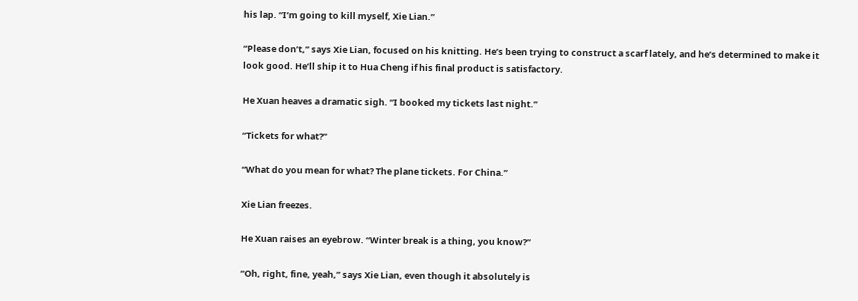his lap. “I’m going to kill myself, Xie Lian.”

“Please don’t,” says Xie Lian, focused on his knitting. He’s been trying to construct a scarf lately, and he’s determined to make it look good. He’ll ship it to Hua Cheng if his final product is satisfactory.

He Xuan heaves a dramatic sigh. “I booked my tickets last night.”

“Tickets for what?”

“What do you mean for what? The plane tickets. For China.”

Xie Lian freezes.

He Xuan raises an eyebrow. “Winter break is a thing, you know?”

“Oh, right, fine, yeah,” says Xie Lian, even though it absolutely is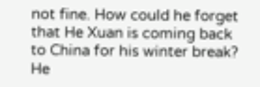not fine. How could he forget that He Xuan is coming back to China for his winter break? He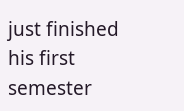just finished his first semester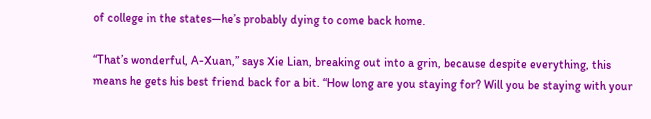of college in the states—he’s probably dying to come back home.

“That’s wonderful, A-Xuan,” says Xie Lian, breaking out into a grin, because despite everything, this means he gets his best friend back for a bit. “How long are you staying for? Will you be staying with your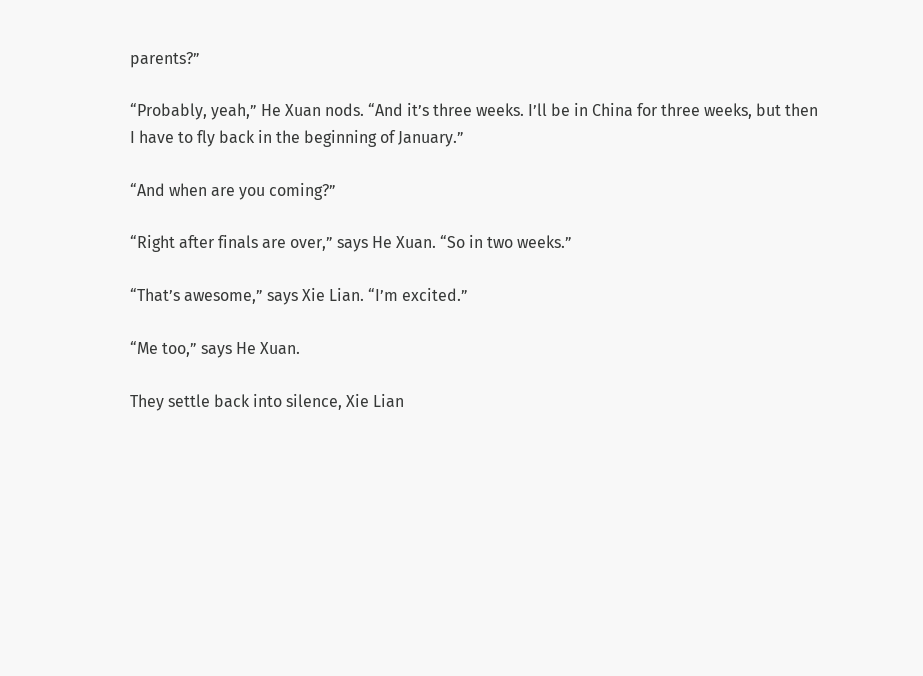parents?”

“Probably, yeah,” He Xuan nods. “And it’s three weeks. I’ll be in China for three weeks, but then I have to fly back in the beginning of January.”

“And when are you coming?”

“Right after finals are over,” says He Xuan. “So in two weeks.”

“That’s awesome,” says Xie Lian. “I’m excited.”

“Me too,” says He Xuan.

They settle back into silence, Xie Lian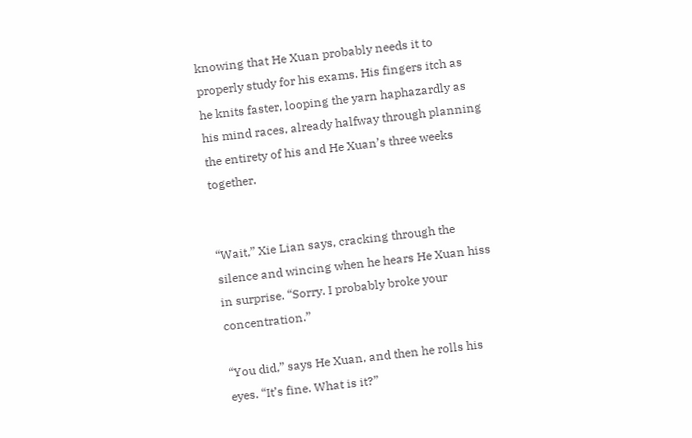knowing that He Xuan probably needs it to properly study for his exams. His fingers itch as he knits faster, looping the yarn haphazardly as his mind races, already halfway through planning the entirety of his and He Xuan’s three weeks together.


“Wait,” Xie Lian says, cracking through the silence and wincing when he hears He Xuan hiss in surprise. “Sorry. I probably broke your concentration.”

“You did,” says He Xuan, and then he rolls his eyes. “It’s fine. What is it?”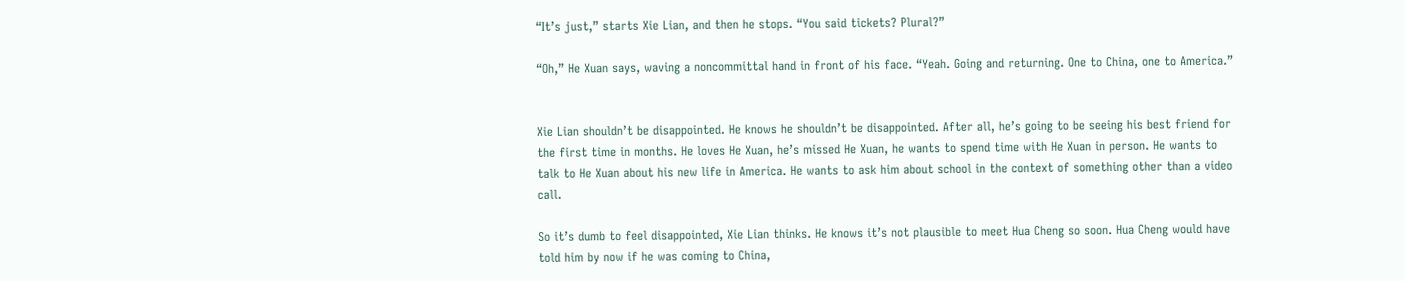“It’s just,” starts Xie Lian, and then he stops. “You said tickets? Plural?”

“Oh,” He Xuan says, waving a noncommittal hand in front of his face. “Yeah. Going and returning. One to China, one to America.”


Xie Lian shouldn’t be disappointed. He knows he shouldn’t be disappointed. After all, he’s going to be seeing his best friend for the first time in months. He loves He Xuan, he’s missed He Xuan, he wants to spend time with He Xuan in person. He wants to talk to He Xuan about his new life in America. He wants to ask him about school in the context of something other than a video call.

So it’s dumb to feel disappointed, Xie Lian thinks. He knows it’s not plausible to meet Hua Cheng so soon. Hua Cheng would have told him by now if he was coming to China,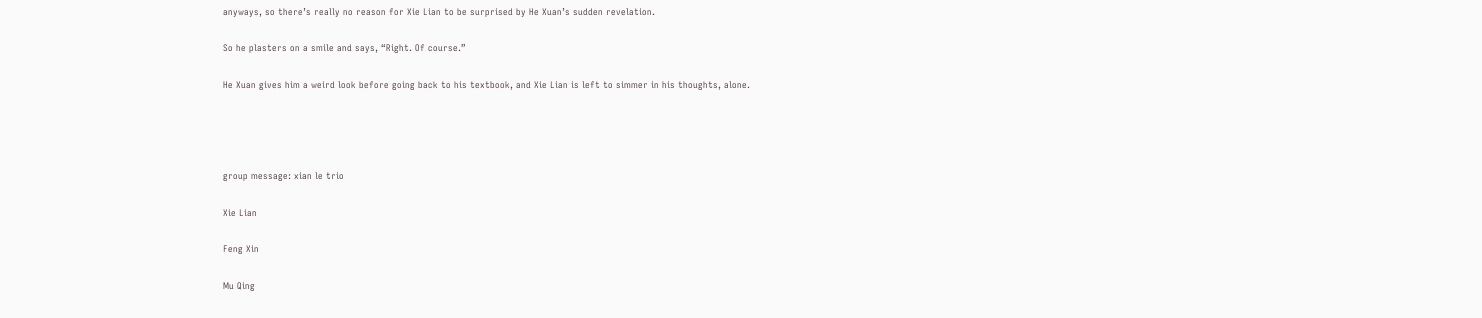anyways, so there’s really no reason for Xie Lian to be surprised by He Xuan’s sudden revelation.

So he plasters on a smile and says, “Right. Of course.”

He Xuan gives him a weird look before going back to his textbook, and Xie Lian is left to simmer in his thoughts, alone.




group message: xian le trio

Xie Lian

Feng Xin

Mu Qing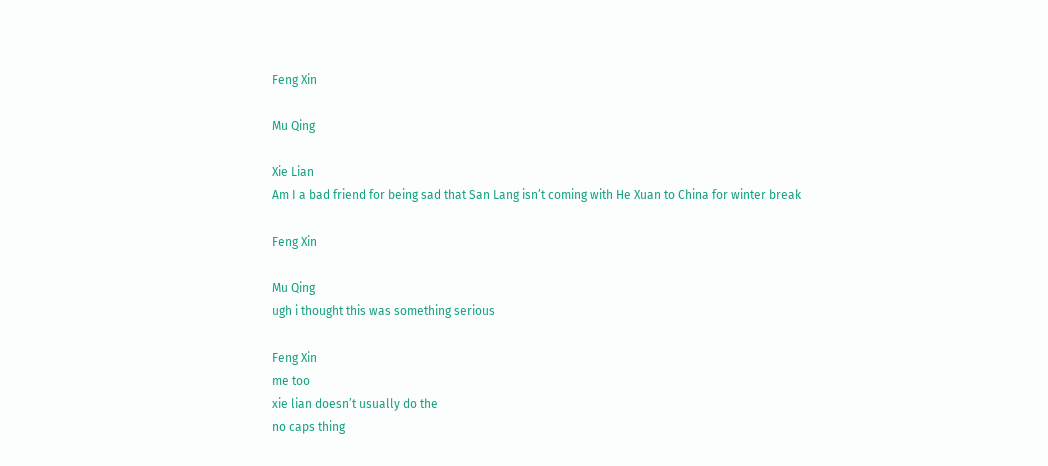Feng Xin

Mu Qing

Xie Lian
Am I a bad friend for being sad that San Lang isn’t coming with He Xuan to China for winter break

Feng Xin

Mu Qing
ugh i thought this was something serious

Feng Xin
me too
xie lian doesn’t usually do the
no caps thing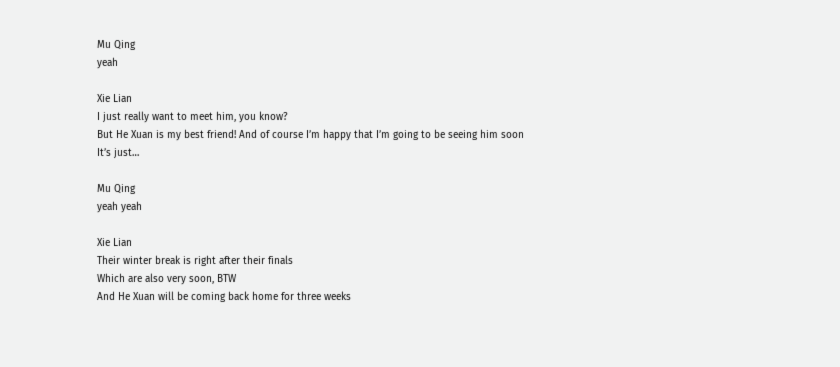Mu Qing
yeah

Xie Lian
I just really want to meet him, you know?
But He Xuan is my best friend! And of course I’m happy that I’m going to be seeing him soon
It’s just…

Mu Qing
yeah yeah

Xie Lian
Their winter break is right after their finals
Which are also very soon, BTW
And He Xuan will be coming back home for three weeks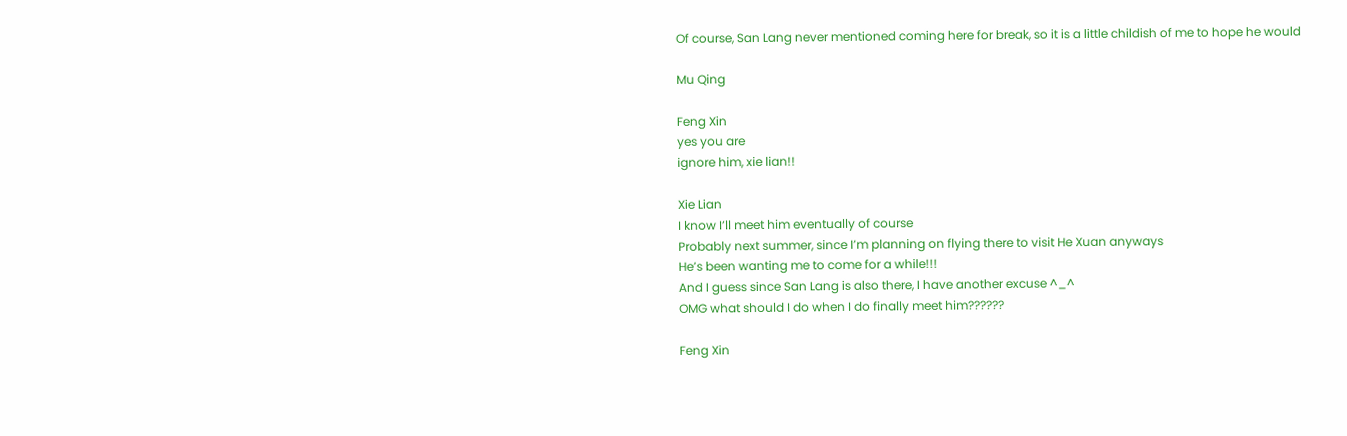Of course, San Lang never mentioned coming here for break, so it is a little childish of me to hope he would

Mu Qing

Feng Xin
yes you are
ignore him, xie lian!!

Xie Lian
I know I’ll meet him eventually of course
Probably next summer, since I’m planning on flying there to visit He Xuan anyways
He’s been wanting me to come for a while!!!
And I guess since San Lang is also there, I have another excuse ^_^
OMG what should I do when I do finally meet him??????

Feng Xin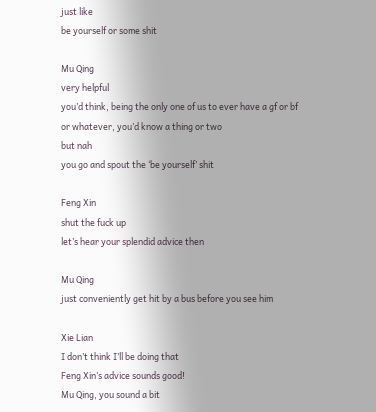just like
be yourself or some shit

Mu Qing
very helpful
you’d think, being the only one of us to ever have a gf or bf or whatever, you’d know a thing or two
but nah
you go and spout the ‘be yourself’ shit

Feng Xin
shut the fuck up
let’s hear your splendid advice then

Mu Qing
just conveniently get hit by a bus before you see him

Xie Lian
I don’t think I’ll be doing that
Feng Xin’s advice sounds good!
Mu Qing, you sound a bit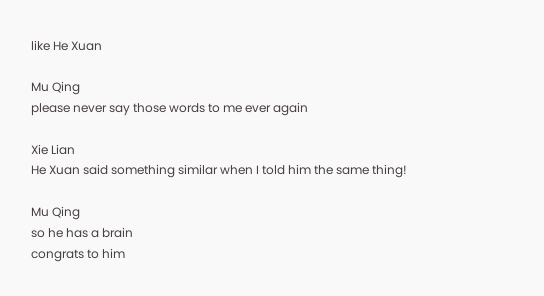like He Xuan

Mu Qing
please never say those words to me ever again

Xie Lian
He Xuan said something similar when I told him the same thing!

Mu Qing
so he has a brain
congrats to him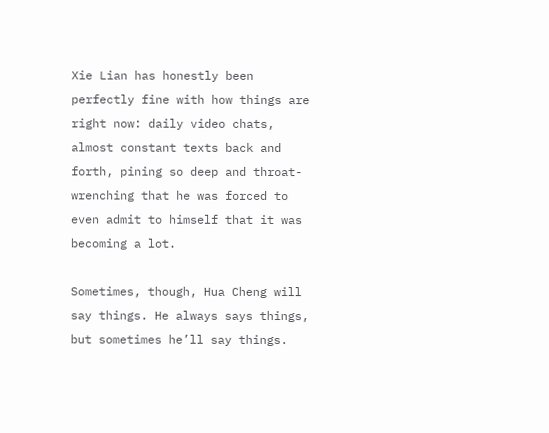Xie Lian has honestly been perfectly fine with how things are right now: daily video chats, almost constant texts back and forth, pining so deep and throat-wrenching that he was forced to even admit to himself that it was becoming a lot.

Sometimes, though, Hua Cheng will say things. He always says things, but sometimes he’ll say things.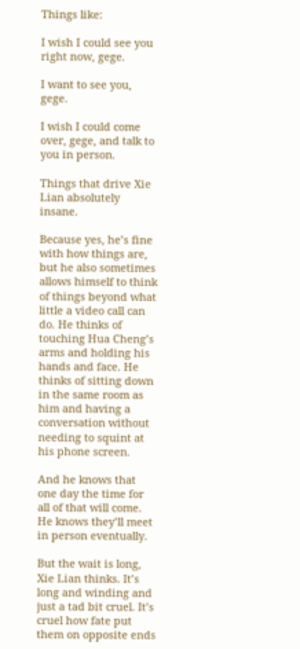Things like:

I wish I could see you right now, gege.

I want to see you, gege.

I wish I could come over, gege, and talk to you in person.

Things that drive Xie Lian absolutely insane.

Because yes, he’s fine with how things are, but he also sometimes allows himself to think of things beyond what little a video call can do. He thinks of touching Hua Cheng’s arms and holding his hands and face. He thinks of sitting down in the same room as him and having a conversation without needing to squint at his phone screen.

And he knows that one day the time for all of that will come. He knows they’ll meet in person eventually.

But the wait is long, Xie Lian thinks. It’s long and winding and just a tad bit cruel. It’s cruel how fate put them on opposite ends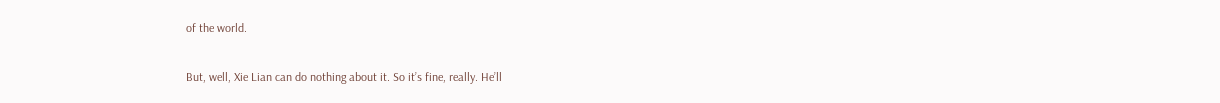of the world.

But, well, Xie Lian can do nothing about it. So it’s fine, really. He’ll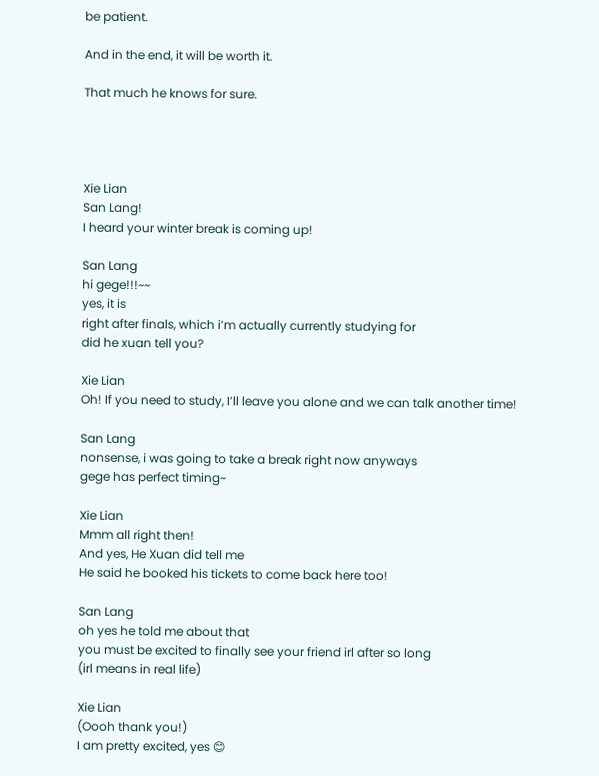be patient.

And in the end, it will be worth it.

That much he knows for sure.




Xie Lian
San Lang!
I heard your winter break is coming up!

San Lang
hi gege!!!~~
yes, it is
right after finals, which i’m actually currently studying for
did he xuan tell you?

Xie Lian
Oh! If you need to study, I’ll leave you alone and we can talk another time!

San Lang
nonsense, i was going to take a break right now anyways
gege has perfect timing~

Xie Lian
Mmm all right then!
And yes, He Xuan did tell me
He said he booked his tickets to come back here too!

San Lang
oh yes he told me about that
you must be excited to finally see your friend irl after so long
(irl means in real life)

Xie Lian
(Oooh thank you!)
I am pretty excited, yes 😊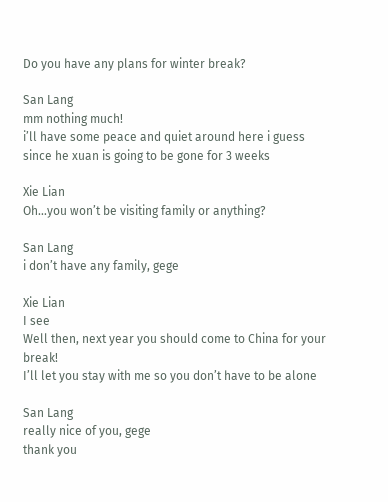Do you have any plans for winter break?

San Lang
mm nothing much!
i’ll have some peace and quiet around here i guess since he xuan is going to be gone for 3 weeks

Xie Lian
Oh…you won’t be visiting family or anything?

San Lang
i don’t have any family, gege

Xie Lian
I see
Well then, next year you should come to China for your break!
I’ll let you stay with me so you don’t have to be alone

San Lang
really nice of you, gege
thank you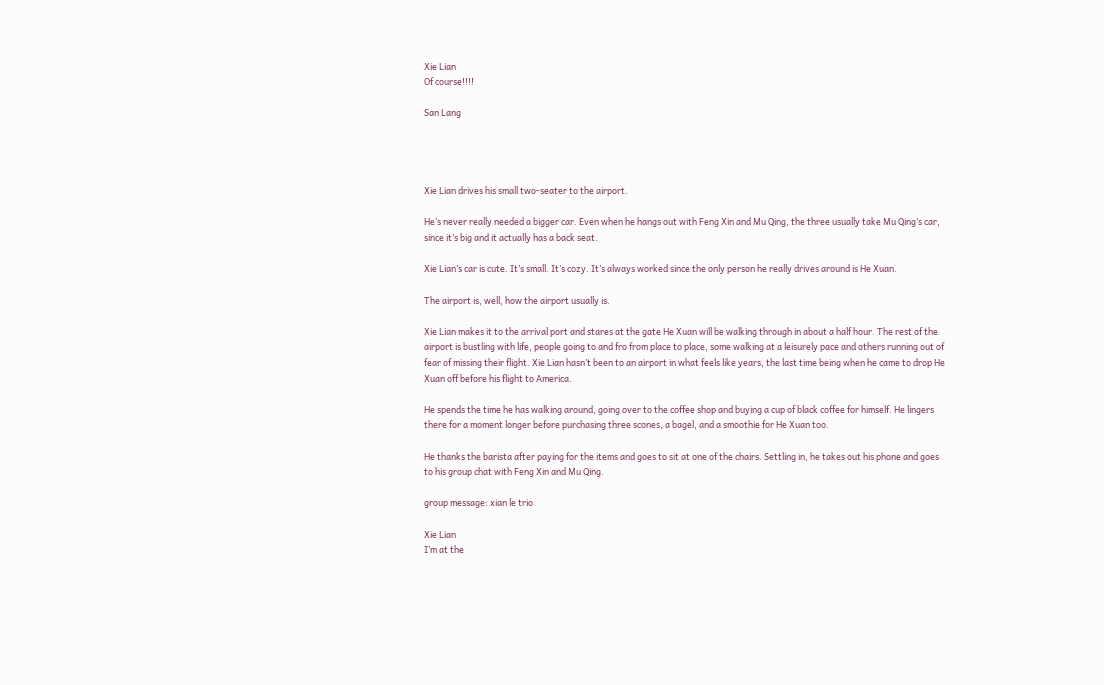Xie Lian
Of course!!!!

San Lang




Xie Lian drives his small two-seater to the airport.

He’s never really needed a bigger car. Even when he hangs out with Feng Xin and Mu Qing, the three usually take Mu Qing’s car, since it’s big and it actually has a back seat.

Xie Lian’s car is cute. It’s small. It’s cozy. It’s always worked since the only person he really drives around is He Xuan.

The airport is, well, how the airport usually is.

Xie Lian makes it to the arrival port and stares at the gate He Xuan will be walking through in about a half hour. The rest of the airport is bustling with life, people going to and fro from place to place, some walking at a leisurely pace and others running out of fear of missing their flight. Xie Lian hasn’t been to an airport in what feels like years, the last time being when he came to drop He Xuan off before his flight to America.

He spends the time he has walking around, going over to the coffee shop and buying a cup of black coffee for himself. He lingers there for a moment longer before purchasing three scones, a bagel, and a smoothie for He Xuan too.

He thanks the barista after paying for the items and goes to sit at one of the chairs. Settling in, he takes out his phone and goes to his group chat with Feng Xin and Mu Qing.

group message: xian le trio

Xie Lian
I’m at the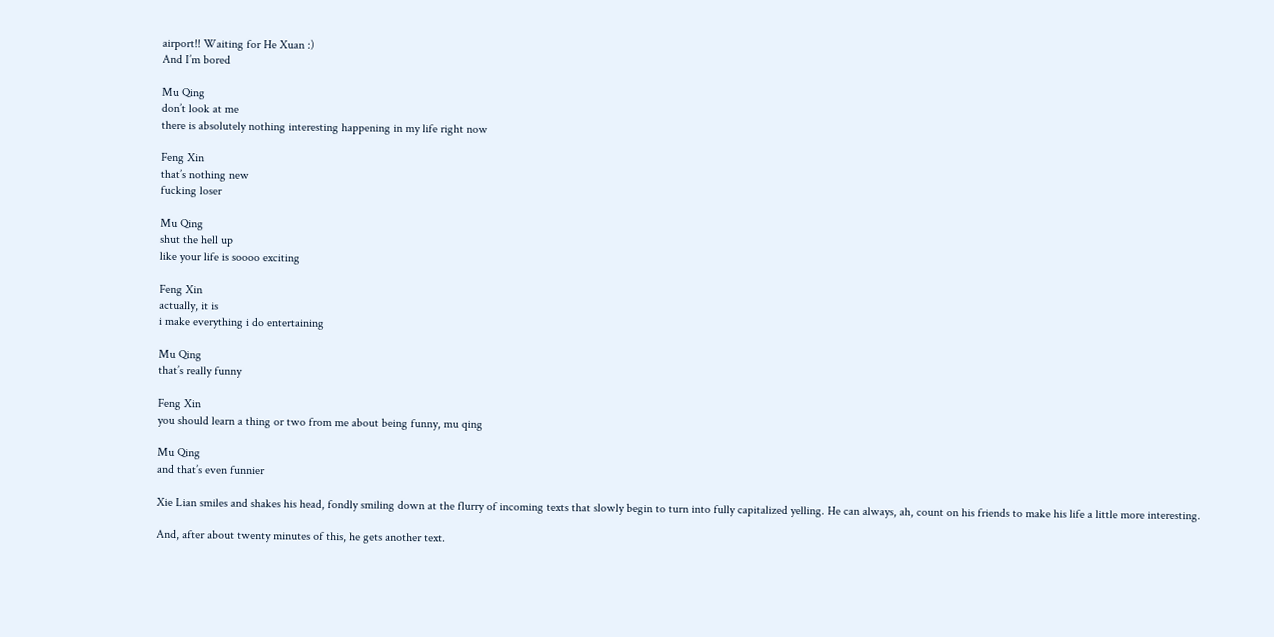airport!! Waiting for He Xuan :)
And I’m bored

Mu Qing
don’t look at me
there is absolutely nothing interesting happening in my life right now

Feng Xin
that’s nothing new
fucking loser

Mu Qing
shut the hell up
like your life is soooo exciting

Feng Xin
actually, it is
i make everything i do entertaining

Mu Qing
that’s really funny

Feng Xin
you should learn a thing or two from me about being funny, mu qing

Mu Qing
and that’s even funnier

Xie Lian smiles and shakes his head, fondly smiling down at the flurry of incoming texts that slowly begin to turn into fully capitalized yelling. He can always, ah, count on his friends to make his life a little more interesting.

And, after about twenty minutes of this, he gets another text.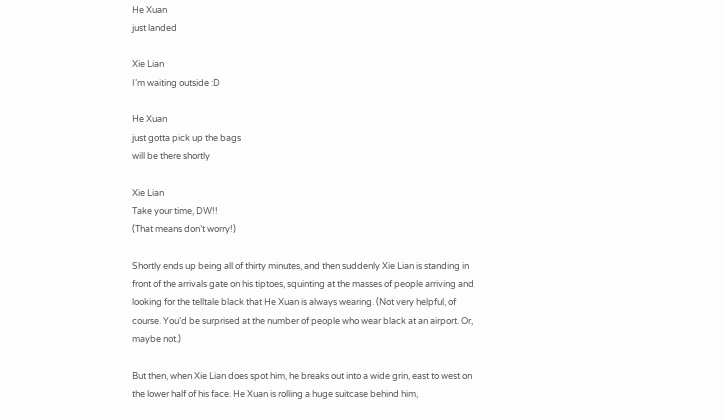He Xuan
just landed

Xie Lian
I’m waiting outside :D

He Xuan
just gotta pick up the bags
will be there shortly

Xie Lian
Take your time, DW!!
(That means don’t worry!)

Shortly ends up being all of thirty minutes, and then suddenly Xie Lian is standing in front of the arrivals gate on his tiptoes, squinting at the masses of people arriving and looking for the telltale black that He Xuan is always wearing. (Not very helpful, of course. You’d be surprised at the number of people who wear black at an airport. Or, maybe not.)

But then, when Xie Lian does spot him, he breaks out into a wide grin, east to west on the lower half of his face. He Xuan is rolling a huge suitcase behind him,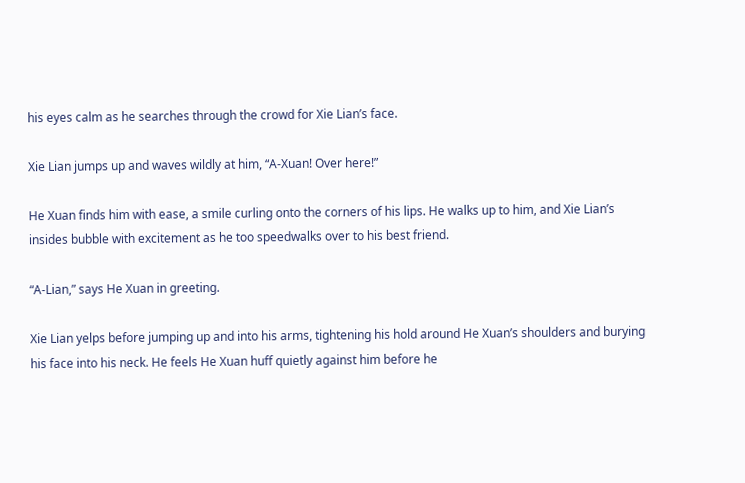his eyes calm as he searches through the crowd for Xie Lian’s face.

Xie Lian jumps up and waves wildly at him, “A-Xuan! Over here!”

He Xuan finds him with ease, a smile curling onto the corners of his lips. He walks up to him, and Xie Lian’s insides bubble with excitement as he too speedwalks over to his best friend.

“A-Lian,” says He Xuan in greeting.

Xie Lian yelps before jumping up and into his arms, tightening his hold around He Xuan’s shoulders and burying his face into his neck. He feels He Xuan huff quietly against him before he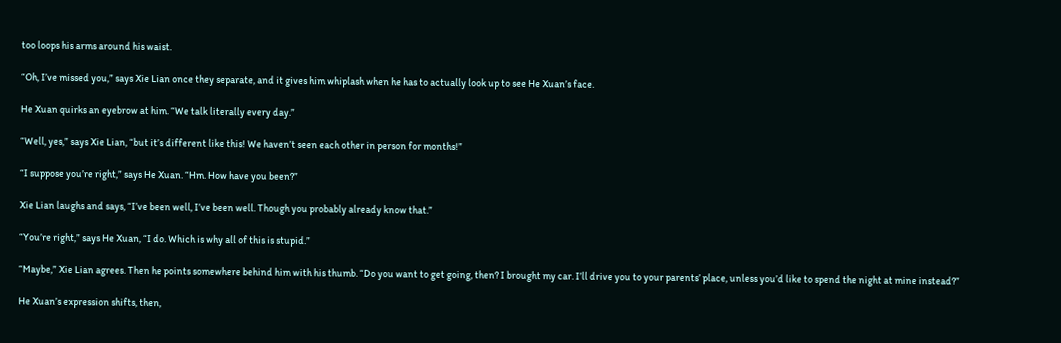too loops his arms around his waist.

“Oh, I’ve missed you,” says Xie Lian once they separate, and it gives him whiplash when he has to actually look up to see He Xuan’s face.

He Xuan quirks an eyebrow at him. “We talk literally every day.”

“Well, yes,” says Xie Lian, “but it’s different like this! We haven’t seen each other in person for months!”

“I suppose you’re right,” says He Xuan. “Hm. How have you been?”

Xie Lian laughs and says, “I’ve been well, I’ve been well. Though you probably already know that.”

“You’re right,” says He Xuan, “I do. Which is why all of this is stupid.”

“Maybe,” Xie Lian agrees. Then he points somewhere behind him with his thumb. “Do you want to get going, then? I brought my car. I’ll drive you to your parents’ place, unless you’d like to spend the night at mine instead?”

He Xuan’s expression shifts, then,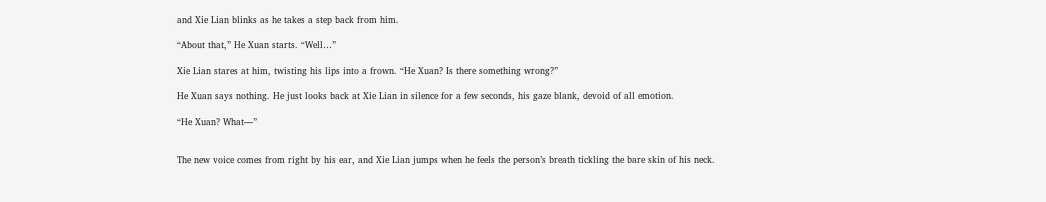and Xie Lian blinks as he takes a step back from him.

“About that,” He Xuan starts. “Well…”

Xie Lian stares at him, twisting his lips into a frown. “He Xuan? Is there something wrong?”

He Xuan says nothing. He just looks back at Xie Lian in silence for a few seconds, his gaze blank, devoid of all emotion.

“He Xuan? What—”


The new voice comes from right by his ear, and Xie Lian jumps when he feels the person’s breath tickling the bare skin of his neck.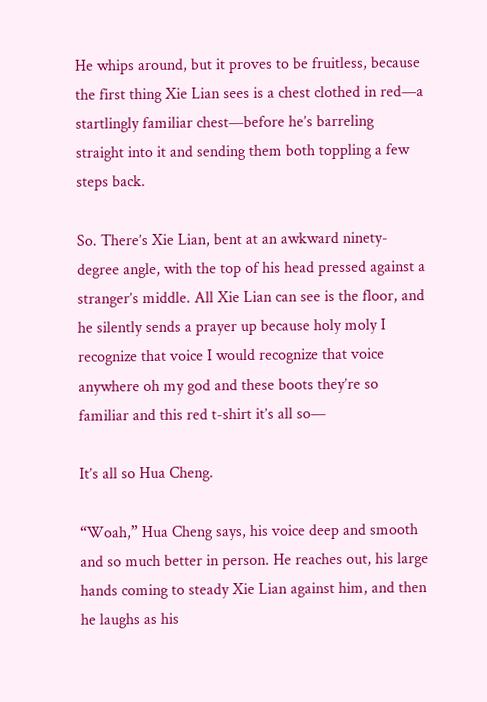He whips around, but it proves to be fruitless, because the first thing Xie Lian sees is a chest clothed in red—a startlingly familiar chest—before he’s barreling straight into it and sending them both toppling a few steps back.

So. There’s Xie Lian, bent at an awkward ninety-degree angle, with the top of his head pressed against a stranger’s middle. All Xie Lian can see is the floor, and he silently sends a prayer up because holy moly I recognize that voice I would recognize that voice anywhere oh my god and these boots they’re so familiar and this red t-shirt it’s all so—

It’s all so Hua Cheng.

“Woah,” Hua Cheng says, his voice deep and smooth and so much better in person. He reaches out, his large hands coming to steady Xie Lian against him, and then he laughs as his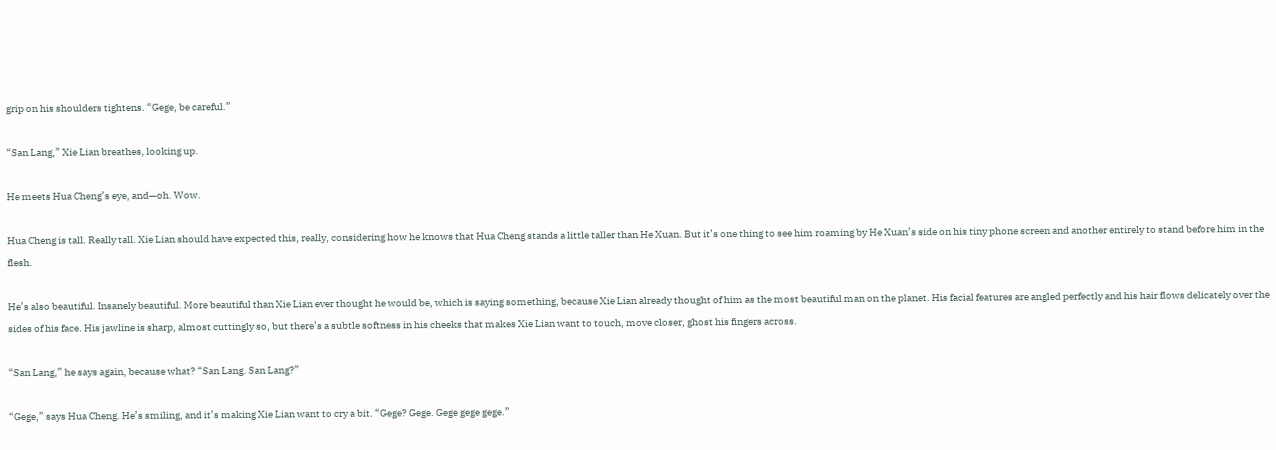grip on his shoulders tightens. “Gege, be careful.”

“San Lang,” Xie Lian breathes, looking up.

He meets Hua Cheng’s eye, and—oh. Wow.

Hua Cheng is tall. Really tall. Xie Lian should have expected this, really, considering how he knows that Hua Cheng stands a little taller than He Xuan. But it’s one thing to see him roaming by He Xuan’s side on his tiny phone screen and another entirely to stand before him in the flesh.

He’s also beautiful. Insanely beautiful. More beautiful than Xie Lian ever thought he would be, which is saying something, because Xie Lian already thought of him as the most beautiful man on the planet. His facial features are angled perfectly and his hair flows delicately over the sides of his face. His jawline is sharp, almost cuttingly so, but there’s a subtle softness in his cheeks that makes Xie Lian want to touch, move closer, ghost his fingers across.

“San Lang,” he says again, because what? “San Lang. San Lang?”

“Gege,” says Hua Cheng. He’s smiling, and it’s making Xie Lian want to cry a bit. “Gege? Gege. Gege gege gege.”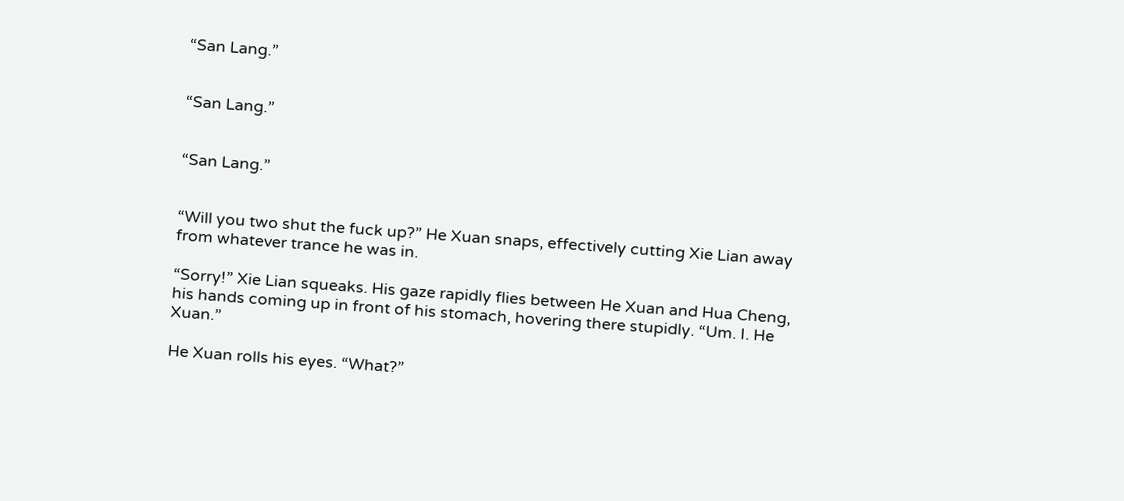“San Lang.”


“San Lang.”


“San Lang.”


“Will you two shut the fuck up?” He Xuan snaps, effectively cutting Xie Lian away from whatever trance he was in.

“Sorry!” Xie Lian squeaks. His gaze rapidly flies between He Xuan and Hua Cheng, his hands coming up in front of his stomach, hovering there stupidly. “Um. I. He Xuan.”

He Xuan rolls his eyes. “What?”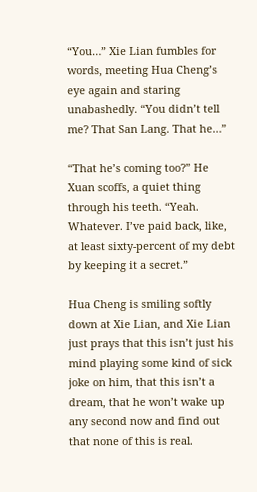“You…” Xie Lian fumbles for words, meeting Hua Cheng’s eye again and staring unabashedly. “You didn’t tell me? That San Lang. That he…”

“That he’s coming too?” He Xuan scoffs, a quiet thing through his teeth. “Yeah. Whatever. I’ve paid back, like, at least sixty-percent of my debt by keeping it a secret.”

Hua Cheng is smiling softly down at Xie Lian, and Xie Lian just prays that this isn’t just his mind playing some kind of sick joke on him, that this isn’t a dream, that he won’t wake up any second now and find out that none of this is real.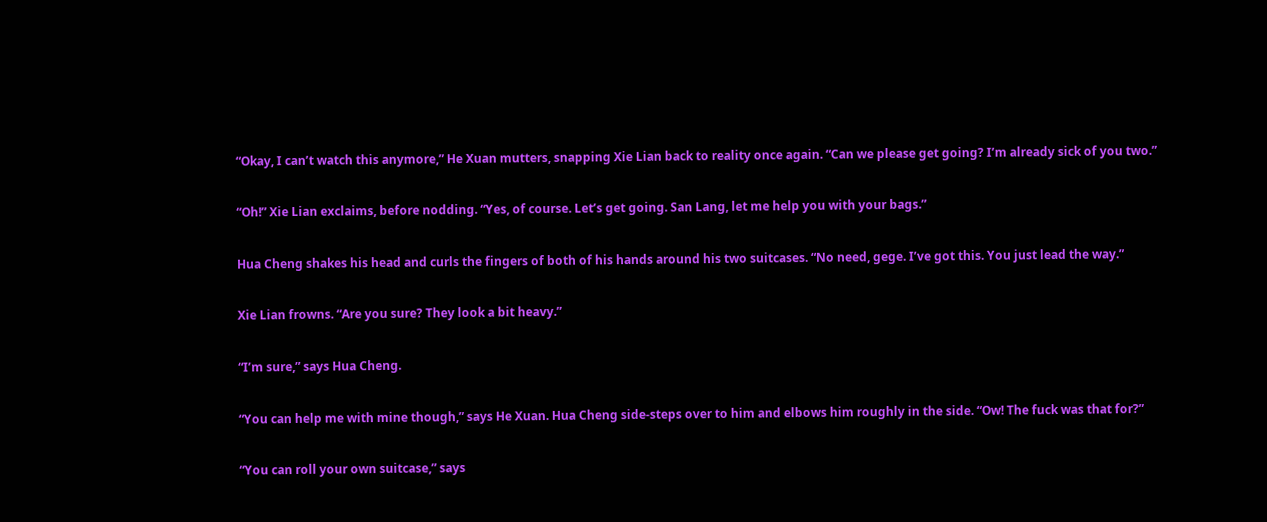“Okay, I can’t watch this anymore,” He Xuan mutters, snapping Xie Lian back to reality once again. “Can we please get going? I’m already sick of you two.”

“Oh!” Xie Lian exclaims, before nodding. “Yes, of course. Let’s get going. San Lang, let me help you with your bags.”

Hua Cheng shakes his head and curls the fingers of both of his hands around his two suitcases. “No need, gege. I’ve got this. You just lead the way.”

Xie Lian frowns. “Are you sure? They look a bit heavy.”

“I’m sure,” says Hua Cheng.

“You can help me with mine though,” says He Xuan. Hua Cheng side-steps over to him and elbows him roughly in the side. “Ow! The fuck was that for?”

“You can roll your own suitcase,” says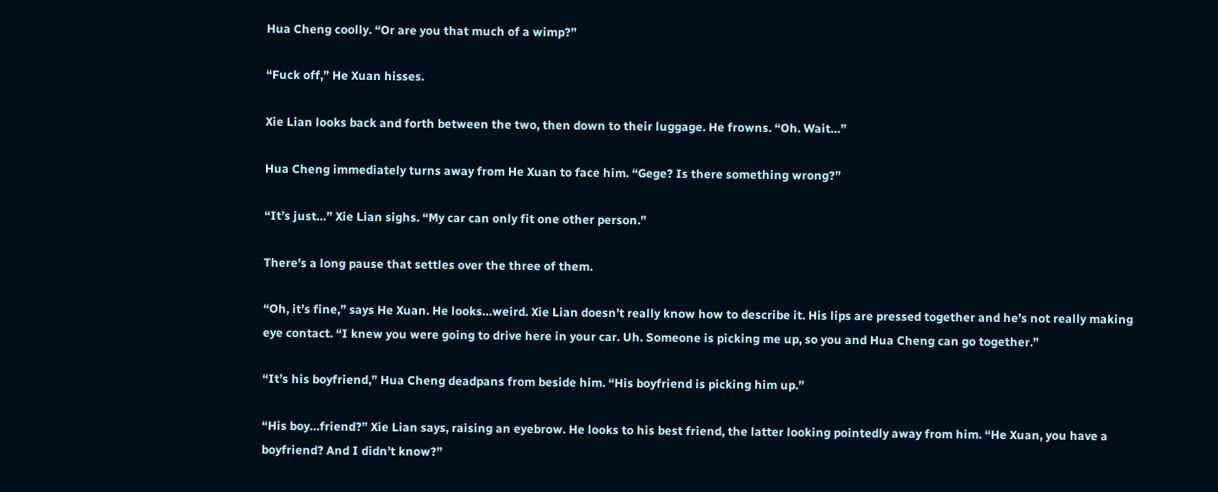Hua Cheng coolly. “Or are you that much of a wimp?”

“Fuck off,” He Xuan hisses.

Xie Lian looks back and forth between the two, then down to their luggage. He frowns. “Oh. Wait…”

Hua Cheng immediately turns away from He Xuan to face him. “Gege? Is there something wrong?”

“It’s just…” Xie Lian sighs. “My car can only fit one other person.”

There’s a long pause that settles over the three of them.

“Oh, it’s fine,” says He Xuan. He looks…weird. Xie Lian doesn’t really know how to describe it. His lips are pressed together and he’s not really making eye contact. “I knew you were going to drive here in your car. Uh. Someone is picking me up, so you and Hua Cheng can go together.”

“It’s his boyfriend,” Hua Cheng deadpans from beside him. “His boyfriend is picking him up.”

“His boy…friend?” Xie Lian says, raising an eyebrow. He looks to his best friend, the latter looking pointedly away from him. “He Xuan, you have a boyfriend? And I didn’t know?”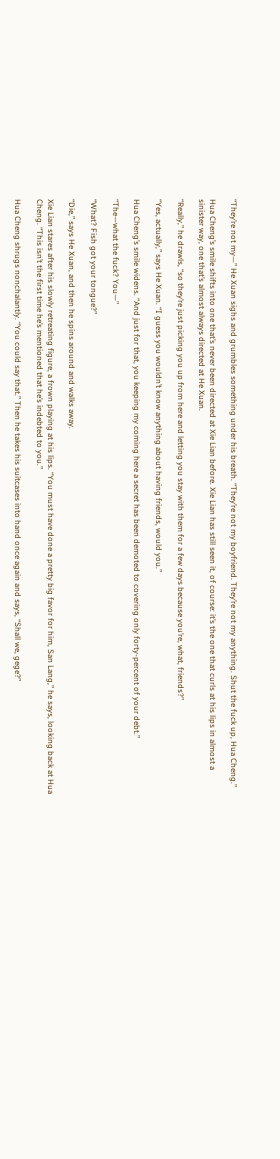“They’re not my—” He Xuan sighs and grumbles something under his breath. “They’re not my boyfriend. They’re not my anything. Shut the fuck up, Hua Cheng.”

Hua Cheng’s smile shifts into one that’s never been directed at Xie Lian before. Xie Lian has still seen it, of course: it’s the one that curls at his lips in almost a sinister way, one that’s almost always directed at He Xuan.

“Really,” he drawls, “so they’re just picking you up from here and letting you stay with them for a few days because you’re, what, friends?”

“Yes, actually,” says He Xuan. “I guess you wouldn’t know anything about having friends, would you.”

Hua Cheng’s smile widens. “And just for that, you keeping my coming here a secret has been demoted to covering only forty-percent of your debt.”

“The—what the fuck? You—”

“What? Fish got your tongue?”

“Die,” says He Xuan, and then he spins around and walks away.

Xie Lian stares after his slowly retreating figure, a frown playing at his lips. “You must have done a pretty big favor for him, San Lang,” he says, looking back at Hua Cheng. “This isn’t the first time he’s mentioned that he’s indebted to you.”

Hua Cheng shrugs nonchalantly. “You could say that.” Then he takes his suitcases into hand once again and says, “Shall we, gege?”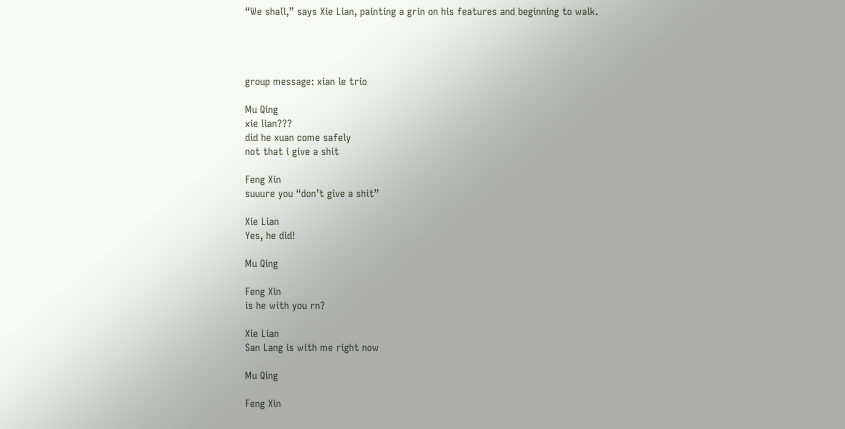“We shall,” says Xie Lian, painting a grin on his features and beginning to walk.




group message: xian le trio

Mu Qing
xie lian???
did he xuan come safely
not that i give a shit

Feng Xin
suuure you “don’t give a shit”

Xie Lian
Yes, he did!

Mu Qing

Feng Xin
is he with you rn?

Xie Lian
San Lang is with me right now

Mu Qing

Feng Xin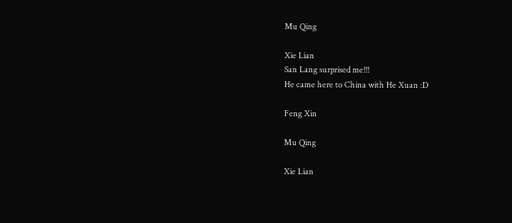Mu Qing

Xie Lian
San Lang surprised me!!!
He came here to China with He Xuan :D

Feng Xin

Mu Qing

Xie Lian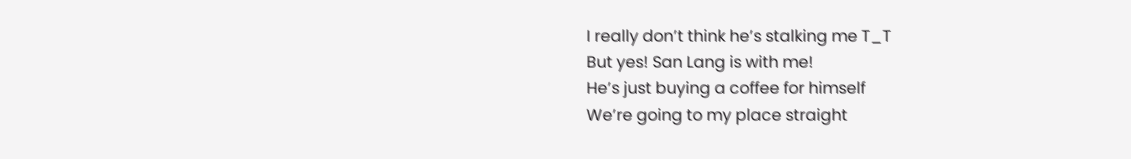I really don’t think he’s stalking me T_T
But yes! San Lang is with me!
He’s just buying a coffee for himself
We’re going to my place straight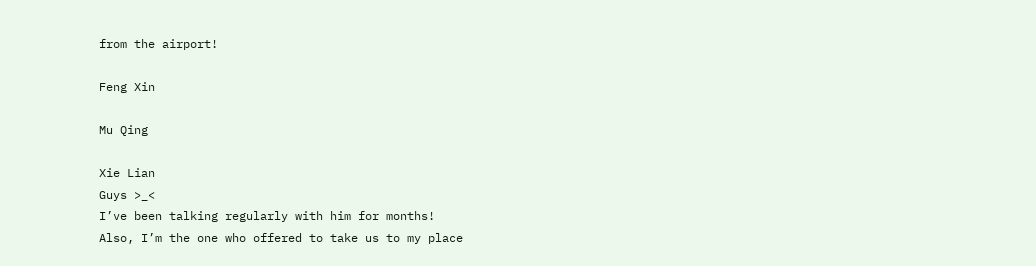from the airport!

Feng Xin

Mu Qing

Xie Lian
Guys >_<
I’ve been talking regularly with him for months!
Also, I’m the one who offered to take us to my place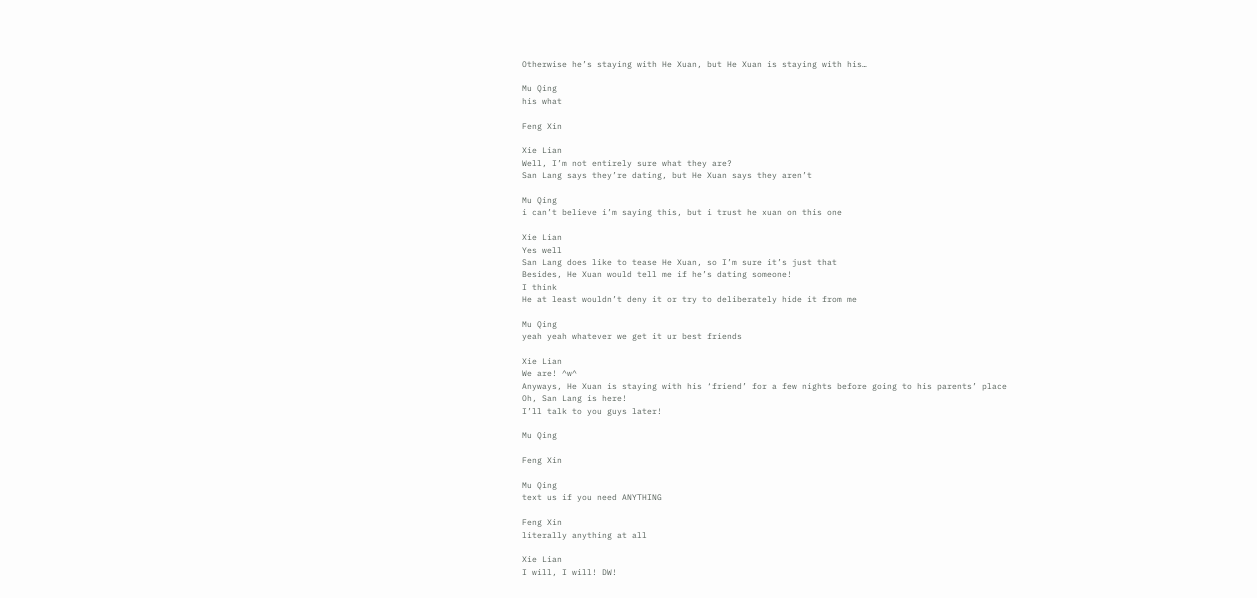Otherwise he’s staying with He Xuan, but He Xuan is staying with his…

Mu Qing
his what

Feng Xin

Xie Lian
Well, I’m not entirely sure what they are?
San Lang says they’re dating, but He Xuan says they aren’t

Mu Qing
i can’t believe i’m saying this, but i trust he xuan on this one

Xie Lian
Yes well
San Lang does like to tease He Xuan, so I’m sure it’s just that
Besides, He Xuan would tell me if he’s dating someone!
I think
He at least wouldn’t deny it or try to deliberately hide it from me

Mu Qing
yeah yeah whatever we get it ur best friends

Xie Lian
We are! ^w^
Anyways, He Xuan is staying with his ‘friend’ for a few nights before going to his parents’ place
Oh, San Lang is here!
I’ll talk to you guys later!

Mu Qing

Feng Xin

Mu Qing
text us if you need ANYTHING

Feng Xin
literally anything at all

Xie Lian
I will, I will! DW!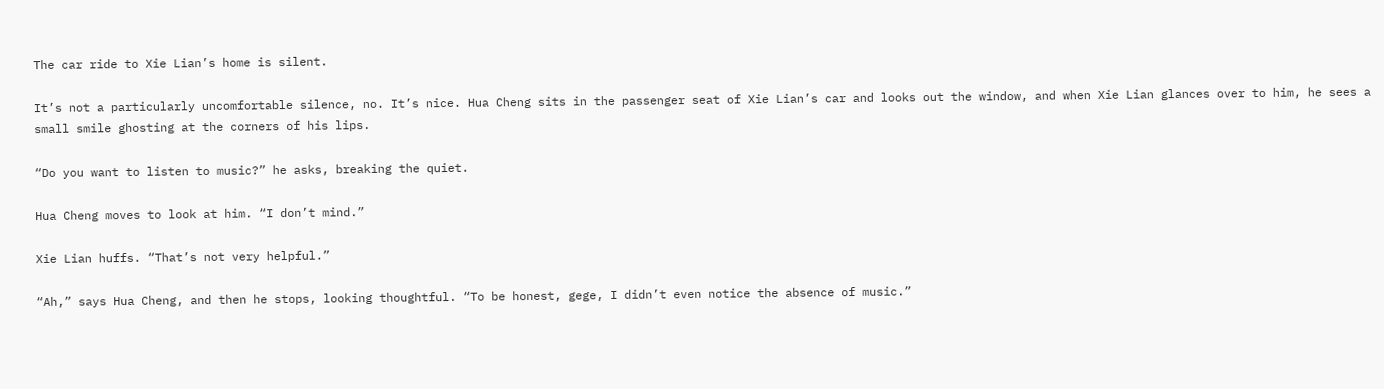The car ride to Xie Lian’s home is silent.

It’s not a particularly uncomfortable silence, no. It’s nice. Hua Cheng sits in the passenger seat of Xie Lian’s car and looks out the window, and when Xie Lian glances over to him, he sees a small smile ghosting at the corners of his lips.

“Do you want to listen to music?” he asks, breaking the quiet.

Hua Cheng moves to look at him. “I don’t mind.”

Xie Lian huffs. “That’s not very helpful.”

“Ah,” says Hua Cheng, and then he stops, looking thoughtful. “To be honest, gege, I didn’t even notice the absence of music.”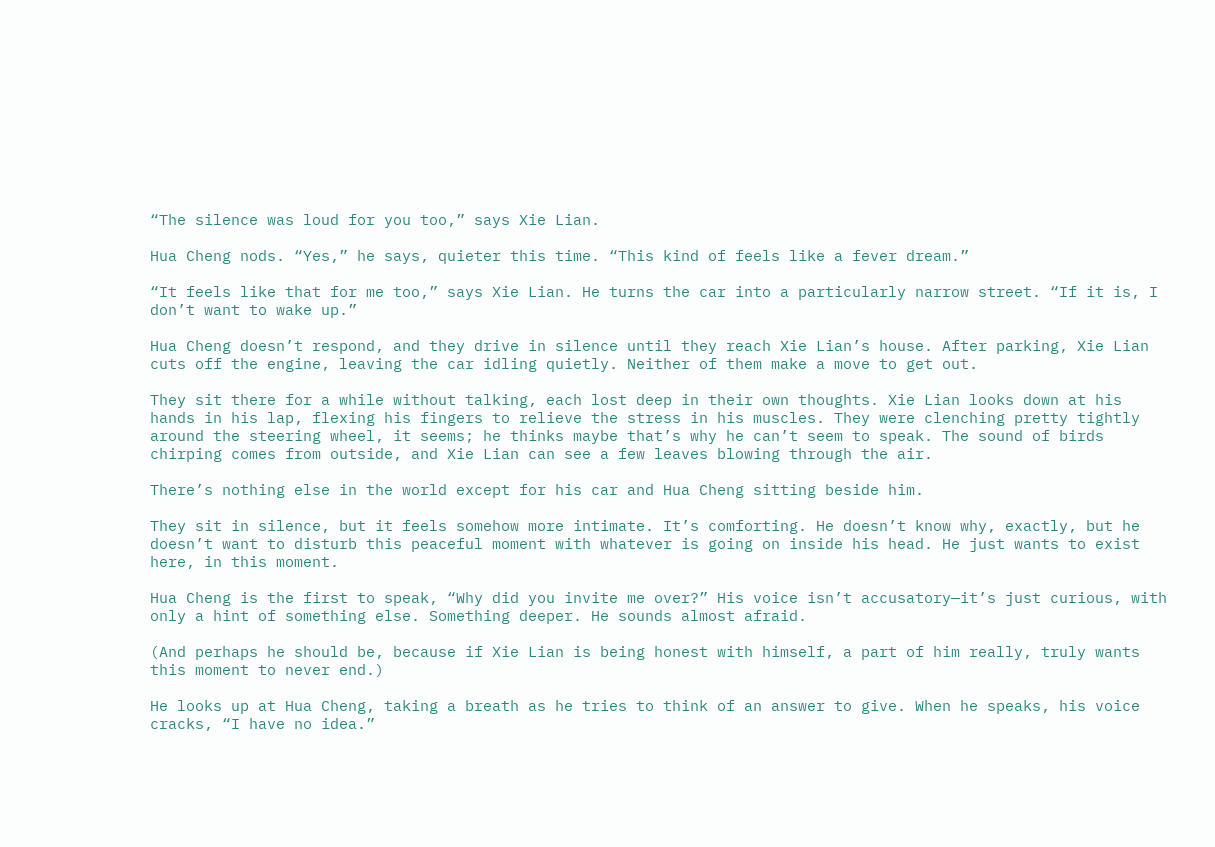“The silence was loud for you too,” says Xie Lian.

Hua Cheng nods. “Yes,” he says, quieter this time. “This kind of feels like a fever dream.”

“It feels like that for me too,” says Xie Lian. He turns the car into a particularly narrow street. “If it is, I don’t want to wake up.”

Hua Cheng doesn’t respond, and they drive in silence until they reach Xie Lian’s house. After parking, Xie Lian cuts off the engine, leaving the car idling quietly. Neither of them make a move to get out.

They sit there for a while without talking, each lost deep in their own thoughts. Xie Lian looks down at his hands in his lap, flexing his fingers to relieve the stress in his muscles. They were clenching pretty tightly around the steering wheel, it seems; he thinks maybe that’s why he can’t seem to speak. The sound of birds chirping comes from outside, and Xie Lian can see a few leaves blowing through the air.

There’s nothing else in the world except for his car and Hua Cheng sitting beside him.

They sit in silence, but it feels somehow more intimate. It’s comforting. He doesn’t know why, exactly, but he doesn’t want to disturb this peaceful moment with whatever is going on inside his head. He just wants to exist here, in this moment.

Hua Cheng is the first to speak, “Why did you invite me over?” His voice isn’t accusatory—it’s just curious, with only a hint of something else. Something deeper. He sounds almost afraid.

(And perhaps he should be, because if Xie Lian is being honest with himself, a part of him really, truly wants this moment to never end.)

He looks up at Hua Cheng, taking a breath as he tries to think of an answer to give. When he speaks, his voice cracks, “I have no idea.”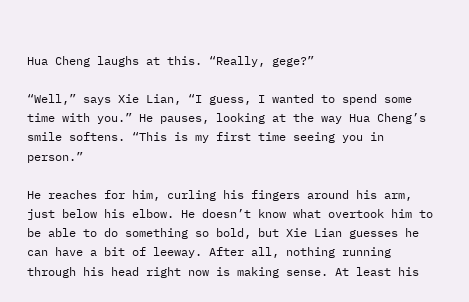Hua Cheng laughs at this. “Really, gege?”

“Well,” says Xie Lian, “I guess, I wanted to spend some time with you.” He pauses, looking at the way Hua Cheng’s smile softens. “This is my first time seeing you in person.”

He reaches for him, curling his fingers around his arm, just below his elbow. He doesn’t know what overtook him to be able to do something so bold, but Xie Lian guesses he can have a bit of leeway. After all, nothing running through his head right now is making sense. At least his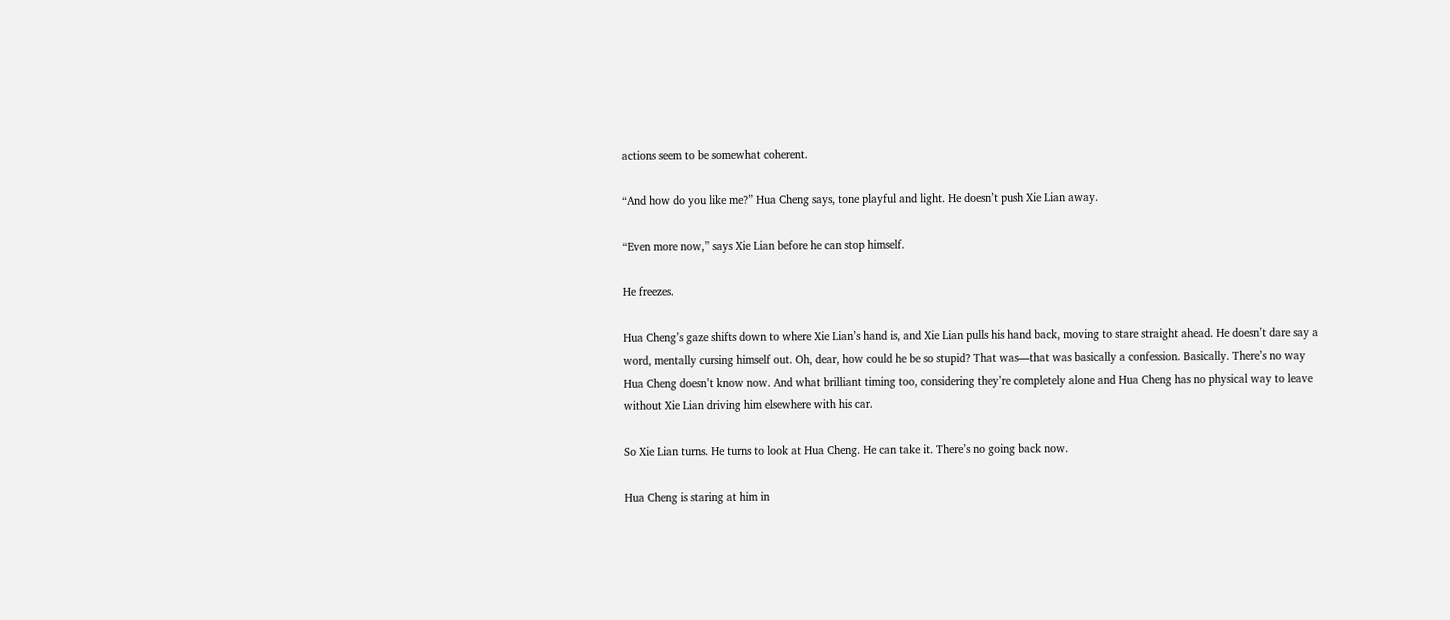actions seem to be somewhat coherent.

“And how do you like me?” Hua Cheng says, tone playful and light. He doesn’t push Xie Lian away.

“Even more now,” says Xie Lian before he can stop himself.

He freezes.

Hua Cheng’s gaze shifts down to where Xie Lian’s hand is, and Xie Lian pulls his hand back, moving to stare straight ahead. He doesn’t dare say a word, mentally cursing himself out. Oh, dear, how could he be so stupid? That was—that was basically a confession. Basically. There’s no way Hua Cheng doesn’t know now. And what brilliant timing too, considering they’re completely alone and Hua Cheng has no physical way to leave without Xie Lian driving him elsewhere with his car.

So Xie Lian turns. He turns to look at Hua Cheng. He can take it. There’s no going back now.

Hua Cheng is staring at him in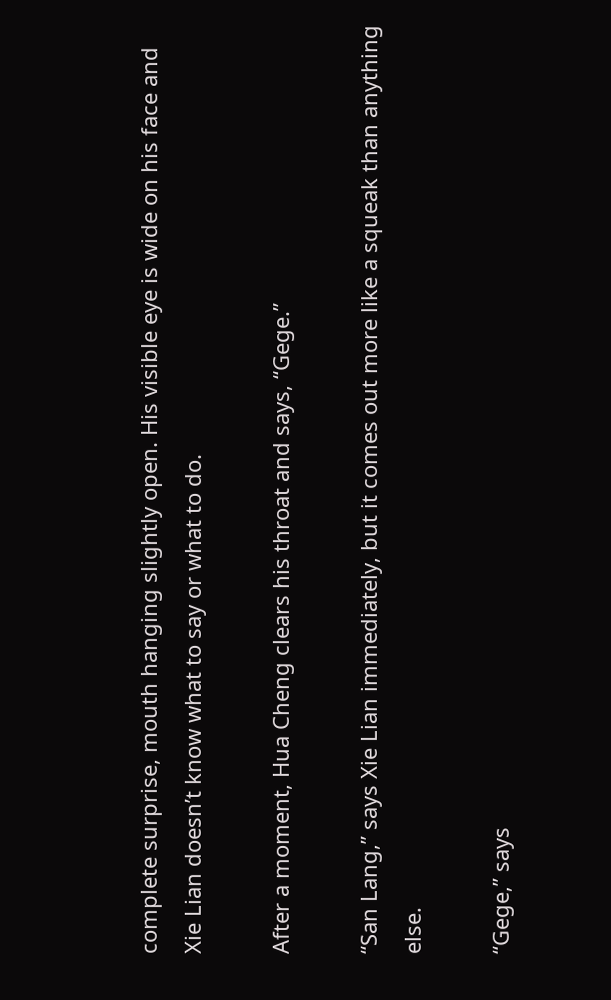complete surprise, mouth hanging slightly open. His visible eye is wide on his face and Xie Lian doesn’t know what to say or what to do.

After a moment, Hua Cheng clears his throat and says, “Gege.”

“San Lang,” says Xie Lian immediately, but it comes out more like a squeak than anything else.

“Gege,” says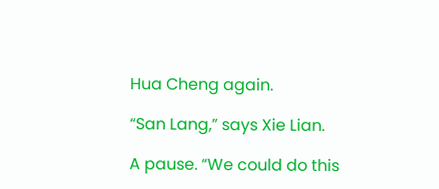Hua Cheng again.

“San Lang,” says Xie Lian.

A pause. “We could do this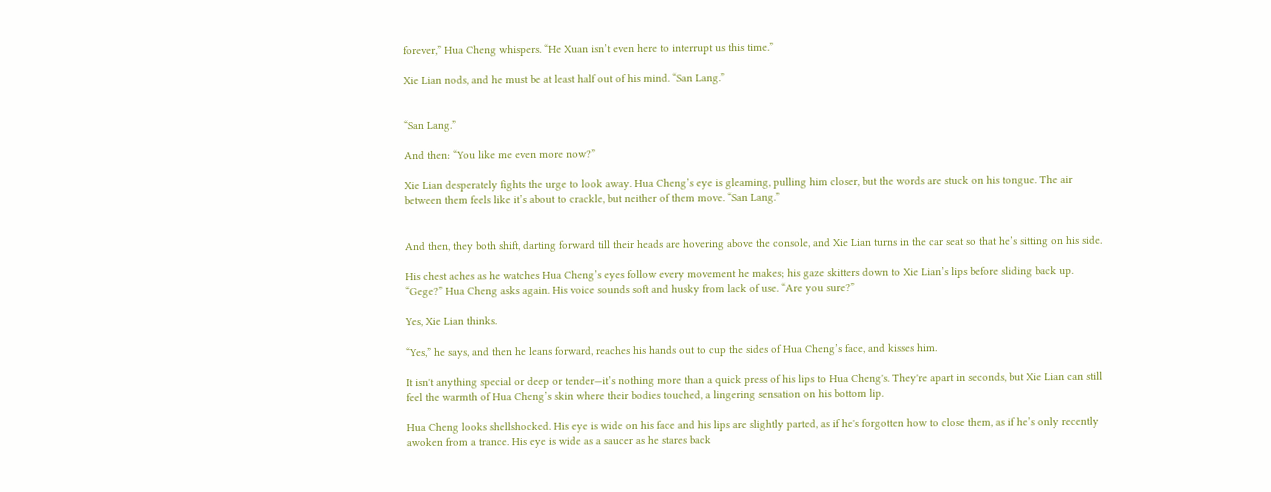forever,” Hua Cheng whispers. “He Xuan isn’t even here to interrupt us this time.”

Xie Lian nods, and he must be at least half out of his mind. “San Lang.”


“San Lang.”

And then: “You like me even more now?”

Xie Lian desperately fights the urge to look away. Hua Cheng’s eye is gleaming, pulling him closer, but the words are stuck on his tongue. The air between them feels like it’s about to crackle, but neither of them move. “San Lang.”


And then, they both shift, darting forward till their heads are hovering above the console, and Xie Lian turns in the car seat so that he’s sitting on his side.

His chest aches as he watches Hua Cheng’s eyes follow every movement he makes; his gaze skitters down to Xie Lian’s lips before sliding back up. “Gege?” Hua Cheng asks again. His voice sounds soft and husky from lack of use. “Are you sure?”

Yes, Xie Lian thinks.

“Yes,” he says, and then he leans forward, reaches his hands out to cup the sides of Hua Cheng’s face, and kisses him.

It isn't anything special or deep or tender—it’s nothing more than a quick press of his lips to Hua Cheng's. They're apart in seconds, but Xie Lian can still feel the warmth of Hua Cheng’s skin where their bodies touched, a lingering sensation on his bottom lip.

Hua Cheng looks shellshocked. His eye is wide on his face and his lips are slightly parted, as if he's forgotten how to close them, as if he’s only recently awoken from a trance. His eye is wide as a saucer as he stares back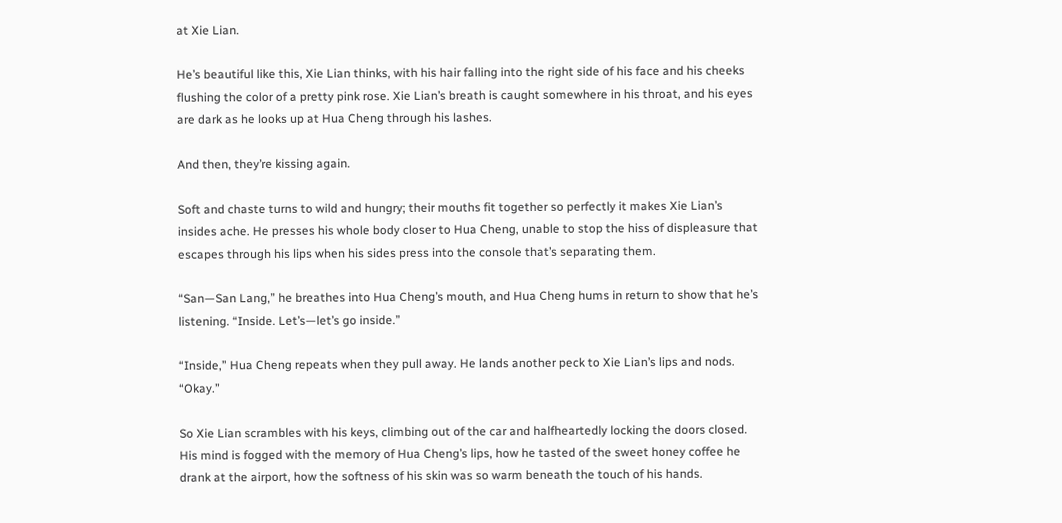at Xie Lian.

He’s beautiful like this, Xie Lian thinks, with his hair falling into the right side of his face and his cheeks flushing the color of a pretty pink rose. Xie Lian’s breath is caught somewhere in his throat, and his eyes are dark as he looks up at Hua Cheng through his lashes.

And then, they’re kissing again.

Soft and chaste turns to wild and hungry; their mouths fit together so perfectly it makes Xie Lian’s insides ache. He presses his whole body closer to Hua Cheng, unable to stop the hiss of displeasure that escapes through his lips when his sides press into the console that’s separating them.

“San—San Lang,” he breathes into Hua Cheng’s mouth, and Hua Cheng hums in return to show that he’s listening. “Inside. Let’s—let’s go inside.”

“Inside,” Hua Cheng repeats when they pull away. He lands another peck to Xie Lian’s lips and nods. “Okay.”

So Xie Lian scrambles with his keys, climbing out of the car and halfheartedly locking the doors closed. His mind is fogged with the memory of Hua Cheng’s lips, how he tasted of the sweet honey coffee he drank at the airport, how the softness of his skin was so warm beneath the touch of his hands.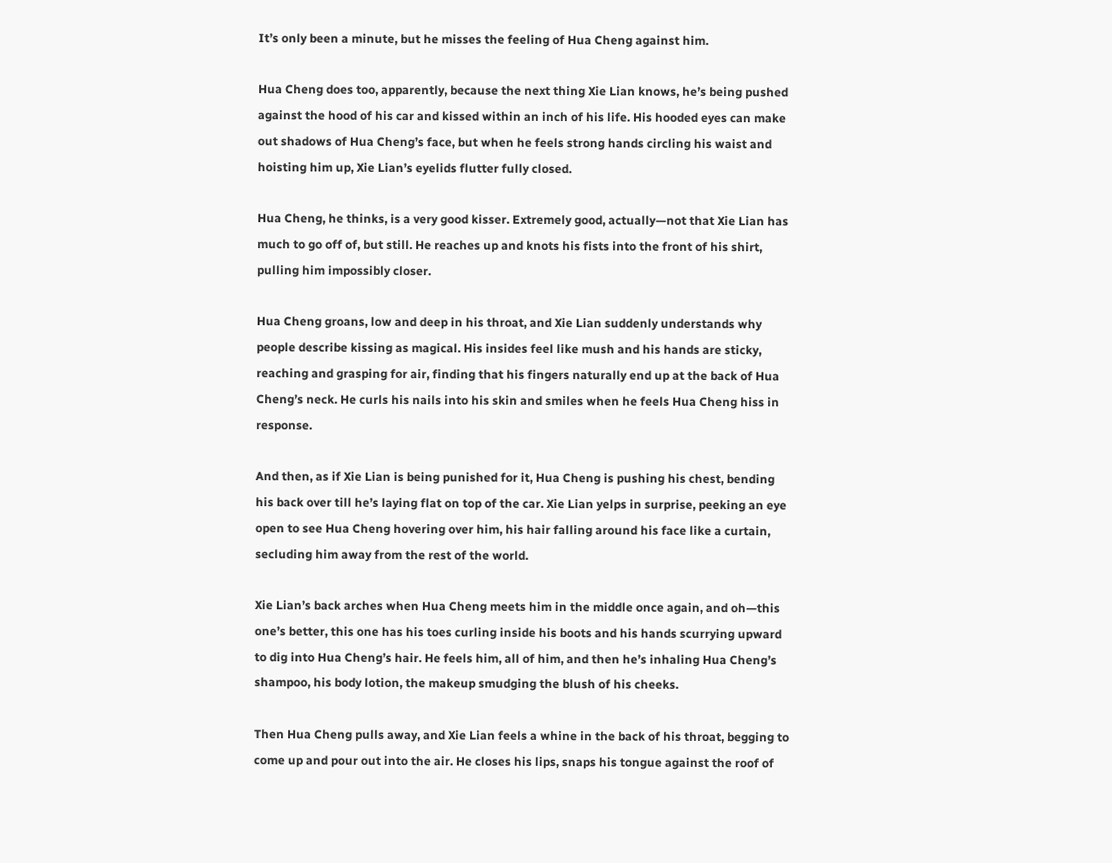It’s only been a minute, but he misses the feeling of Hua Cheng against him.

Hua Cheng does too, apparently, because the next thing Xie Lian knows, he’s being pushed against the hood of his car and kissed within an inch of his life. His hooded eyes can make out shadows of Hua Cheng’s face, but when he feels strong hands circling his waist and hoisting him up, Xie Lian’s eyelids flutter fully closed.

Hua Cheng, he thinks, is a very good kisser. Extremely good, actually—not that Xie Lian has much to go off of, but still. He reaches up and knots his fists into the front of his shirt, pulling him impossibly closer.

Hua Cheng groans, low and deep in his throat, and Xie Lian suddenly understands why people describe kissing as magical. His insides feel like mush and his hands are sticky, reaching and grasping for air, finding that his fingers naturally end up at the back of Hua Cheng’s neck. He curls his nails into his skin and smiles when he feels Hua Cheng hiss in response.

And then, as if Xie Lian is being punished for it, Hua Cheng is pushing his chest, bending his back over till he’s laying flat on top of the car. Xie Lian yelps in surprise, peeking an eye open to see Hua Cheng hovering over him, his hair falling around his face like a curtain, secluding him away from the rest of the world.

Xie Lian’s back arches when Hua Cheng meets him in the middle once again, and oh—this one’s better, this one has his toes curling inside his boots and his hands scurrying upward to dig into Hua Cheng’s hair. He feels him, all of him, and then he’s inhaling Hua Cheng’s shampoo, his body lotion, the makeup smudging the blush of his cheeks.

Then Hua Cheng pulls away, and Xie Lian feels a whine in the back of his throat, begging to come up and pour out into the air. He closes his lips, snaps his tongue against the roof of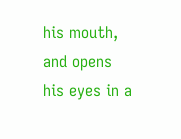his mouth, and opens his eyes in a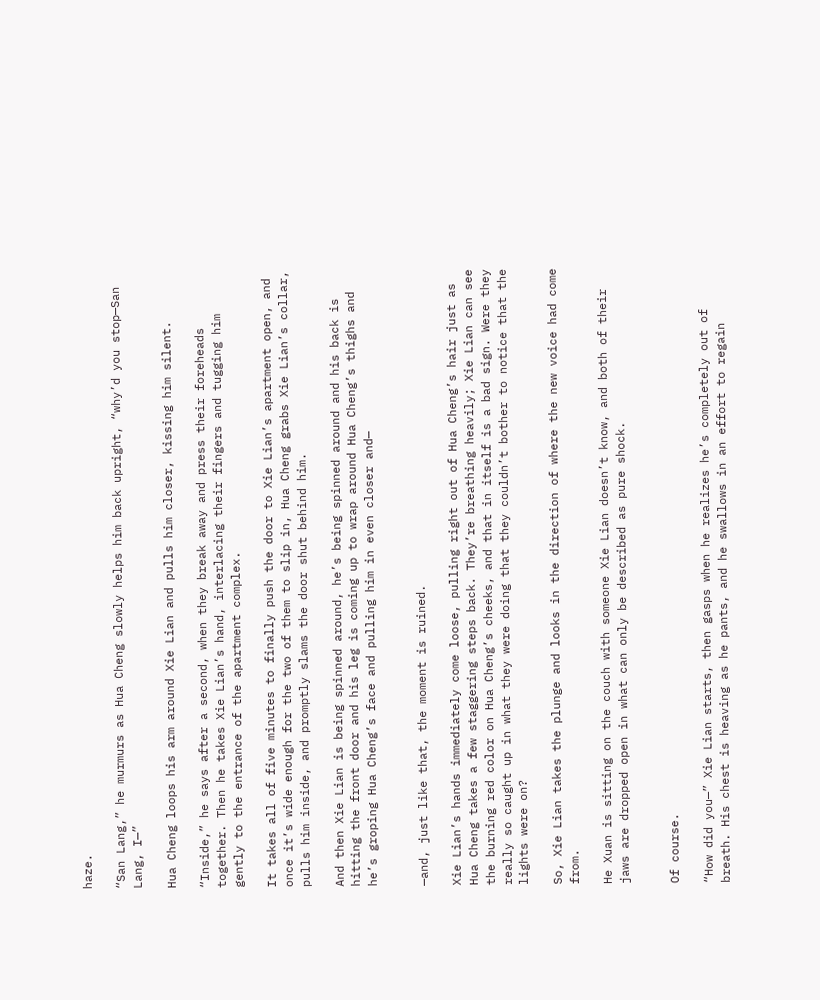haze.

“San Lang,” he murmurs as Hua Cheng slowly helps him back upright, “why’d you stop—San Lang, I—”

Hua Cheng loops his arm around Xie Lian and pulls him closer, kissing him silent.

“Inside,” he says after a second, when they break away and press their foreheads together. Then he takes Xie Lian’s hand, interlacing their fingers and tugging him gently to the entrance of the apartment complex.

It takes all of five minutes to finally push the door to Xie Lian’s apartment open, and once it’s wide enough for the two of them to slip in, Hua Cheng grabs Xie Lian’s collar, pulls him inside, and promptly slams the door shut behind him.

And then Xie Lian is being spinned around, he’s being spinned around and his back is hitting the front door and his leg is coming up to wrap around Hua Cheng’s thighs and he’s groping Hua Cheng’s face and pulling him in even closer and—


—and, just like that, the moment is ruined.

Xie Lian’s hands immediately come loose, pulling right out of Hua Cheng’s hair just as Hua Cheng takes a few staggering steps back. They’re breathing heavily; Xie Lian can see the burning red color on Hua Cheng’s cheeks, and that in itself is a bad sign. Were they really so caught up in what they were doing that they couldn’t bother to notice that the lights were on?

So, Xie Lian takes the plunge and looks in the direction of where the new voice had come from.

He Xuan is sitting on the couch with someone Xie Lian doesn’t know, and both of their jaws are dropped open in what can only be described as pure shock.


Of course.

“How did you—” Xie Lian starts, then gasps when he realizes he’s completely out of breath. His chest is heaving as he pants, and he swallows in an effort to regain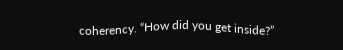coherency. “How did you get inside?”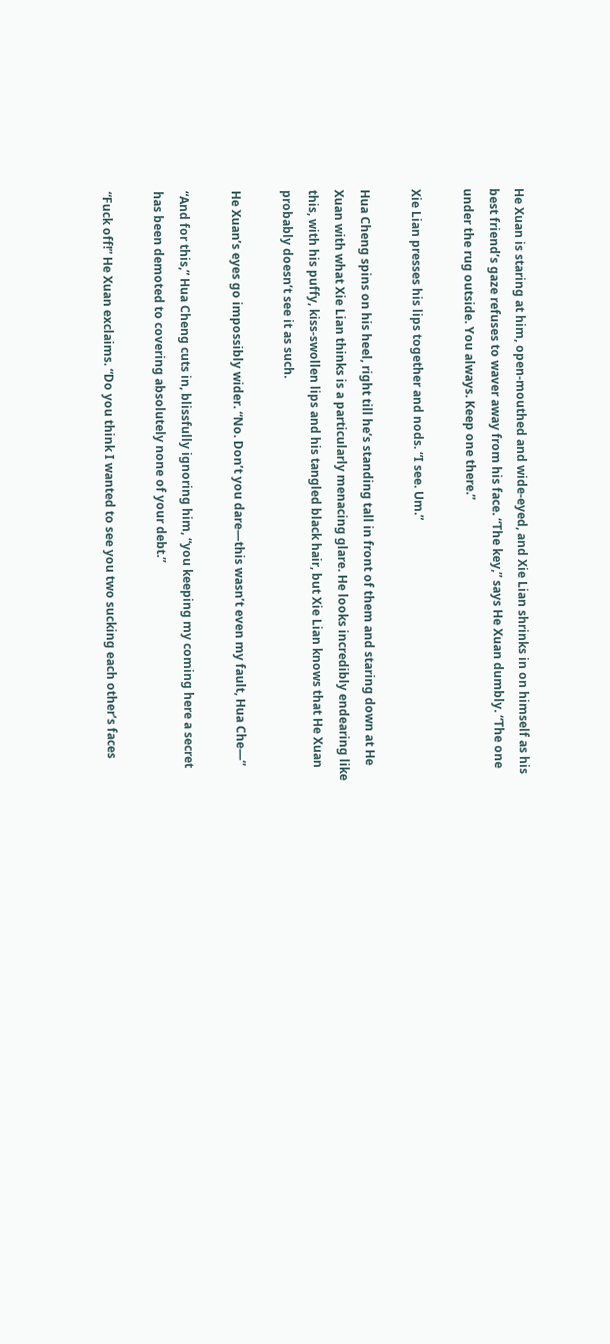He Xuan is staring at him, open-mouthed and wide-eyed, and Xie Lian shrinks in on himself as his best friend’s gaze refuses to waver away from his face. “The key,” says He Xuan dumbly. “The one under the rug outside. You always. Keep one there.”

Xie Lian presses his lips together and nods. “I see. Um.”

Hua Cheng spins on his heel, right till he’s standing tall in front of them and staring down at He Xuan with what Xie Lian thinks is a particularly menacing glare. He looks incredibly endearing like this, with his puffy, kiss-swollen lips and his tangled black hair, but Xie Lian knows that He Xuan probably doesn’t see it as such.

He Xuan’s eyes go impossibly wider. “No. Don’t you dare—this wasn’t even my fault, Hua Che—”

“And for this,” Hua Cheng cuts in, blissfully ignoring him, “you keeping my coming here a secret has been demoted to covering absolutely none of your debt.”

“Fuck off!” He Xuan exclaims. “Do you think I wanted to see you two sucking each other’s faces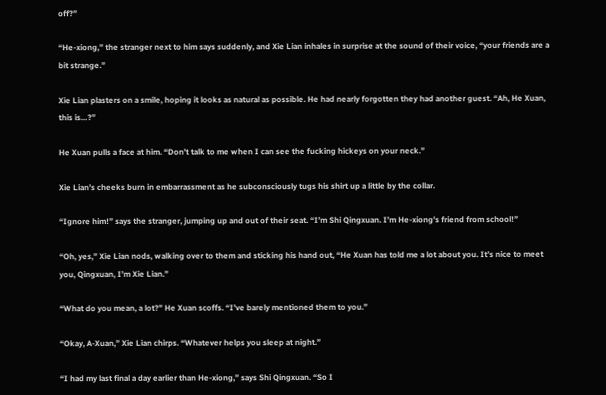off?”

“He-xiong,” the stranger next to him says suddenly, and Xie Lian inhales in surprise at the sound of their voice, “your friends are a bit strange.”

Xie Lian plasters on a smile, hoping it looks as natural as possible. He had nearly forgotten they had another guest. “Ah, He Xuan, this is…?”

He Xuan pulls a face at him. “Don’t talk to me when I can see the fucking hickeys on your neck.”

Xie Lian’s cheeks burn in embarrassment as he subconsciously tugs his shirt up a little by the collar.

“Ignore him!” says the stranger, jumping up and out of their seat. “I’m Shi Qingxuan. I’m He-xiong’s friend from school!”

“Oh, yes,” Xie Lian nods, walking over to them and sticking his hand out, “He Xuan has told me a lot about you. It’s nice to meet you, Qingxuan, I’m Xie Lian.”

“What do you mean, a lot?” He Xuan scoffs. “I’ve barely mentioned them to you.”

“Okay, A-Xuan,” Xie Lian chirps. “Whatever helps you sleep at night.”

“I had my last final a day earlier than He-xiong,” says Shi Qingxuan. “So I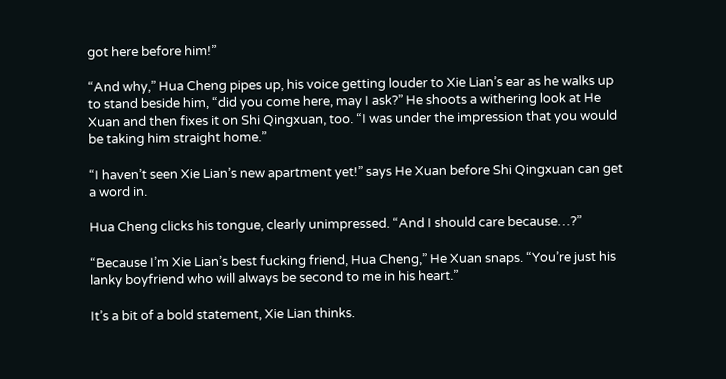got here before him!”

“And why,” Hua Cheng pipes up, his voice getting louder to Xie Lian’s ear as he walks up to stand beside him, “did you come here, may I ask?” He shoots a withering look at He Xuan and then fixes it on Shi Qingxuan, too. “I was under the impression that you would be taking him straight home.”

“I haven’t seen Xie Lian’s new apartment yet!” says He Xuan before Shi Qingxuan can get a word in.

Hua Cheng clicks his tongue, clearly unimpressed. “And I should care because…?”

“Because I’m Xie Lian’s best fucking friend, Hua Cheng,” He Xuan snaps. “You’re just his lanky boyfriend who will always be second to me in his heart.”

It’s a bit of a bold statement, Xie Lian thinks.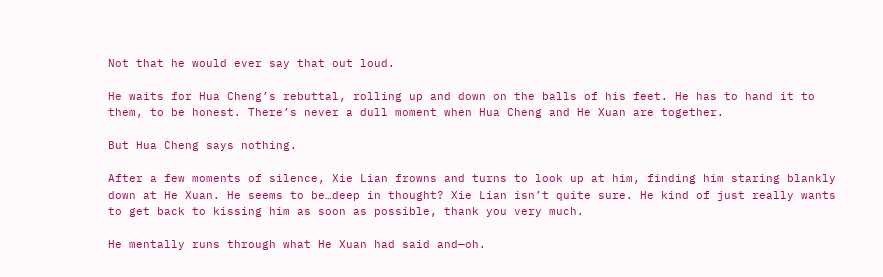Not that he would ever say that out loud.

He waits for Hua Cheng’s rebuttal, rolling up and down on the balls of his feet. He has to hand it to them, to be honest. There’s never a dull moment when Hua Cheng and He Xuan are together.

But Hua Cheng says nothing.

After a few moments of silence, Xie Lian frowns and turns to look up at him, finding him staring blankly down at He Xuan. He seems to be…deep in thought? Xie Lian isn’t quite sure. He kind of just really wants to get back to kissing him as soon as possible, thank you very much.

He mentally runs through what He Xuan had said and—oh.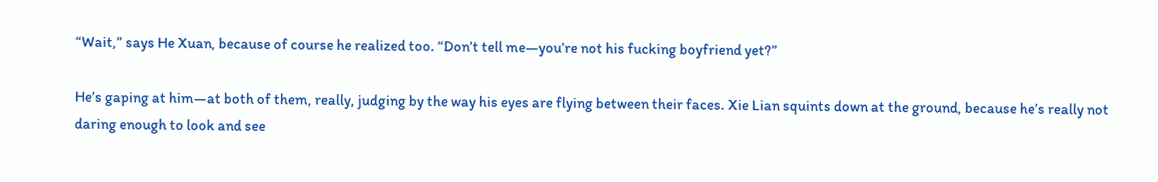“Wait,” says He Xuan, because of course he realized too. “Don’t tell me—you’re not his fucking boyfriend yet?”

He’s gaping at him—at both of them, really, judging by the way his eyes are flying between their faces. Xie Lian squints down at the ground, because he’s really not daring enough to look and see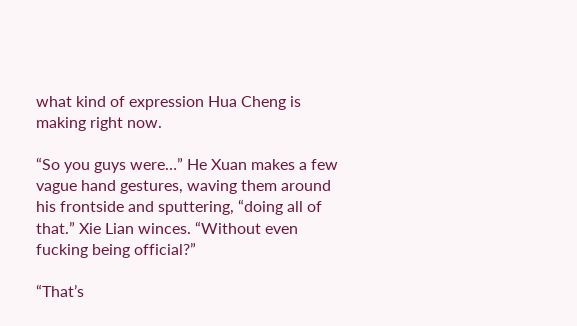what kind of expression Hua Cheng is making right now.

“So you guys were…” He Xuan makes a few vague hand gestures, waving them around his frontside and sputtering, “doing all of that.” Xie Lian winces. “Without even fucking being official?”

“That’s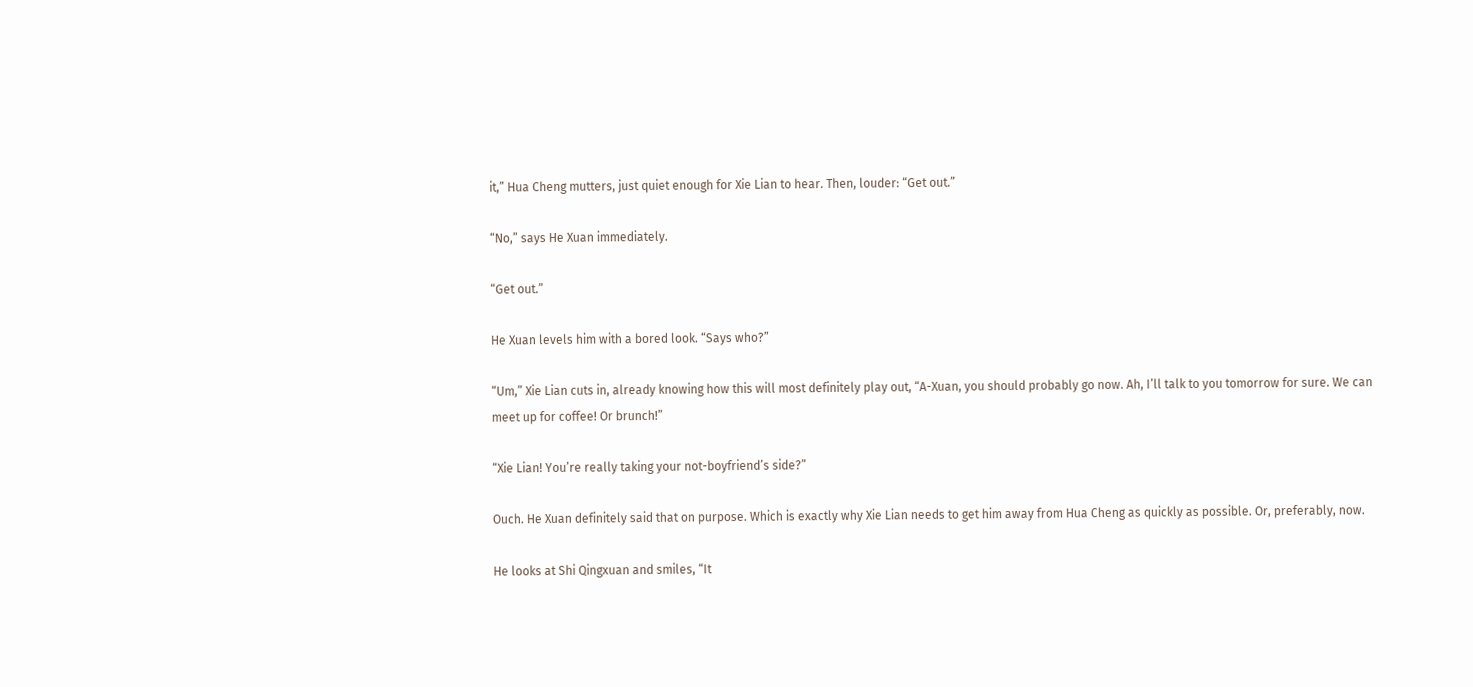it,” Hua Cheng mutters, just quiet enough for Xie Lian to hear. Then, louder: “Get out.”

“No,” says He Xuan immediately.

“Get out.”

He Xuan levels him with a bored look. “Says who?”

“Um,” Xie Lian cuts in, already knowing how this will most definitely play out, “A-Xuan, you should probably go now. Ah, I’ll talk to you tomorrow for sure. We can meet up for coffee! Or brunch!”

“Xie Lian! You’re really taking your not-boyfriend’s side?”

Ouch. He Xuan definitely said that on purpose. Which is exactly why Xie Lian needs to get him away from Hua Cheng as quickly as possible. Or, preferably, now.

He looks at Shi Qingxuan and smiles, “It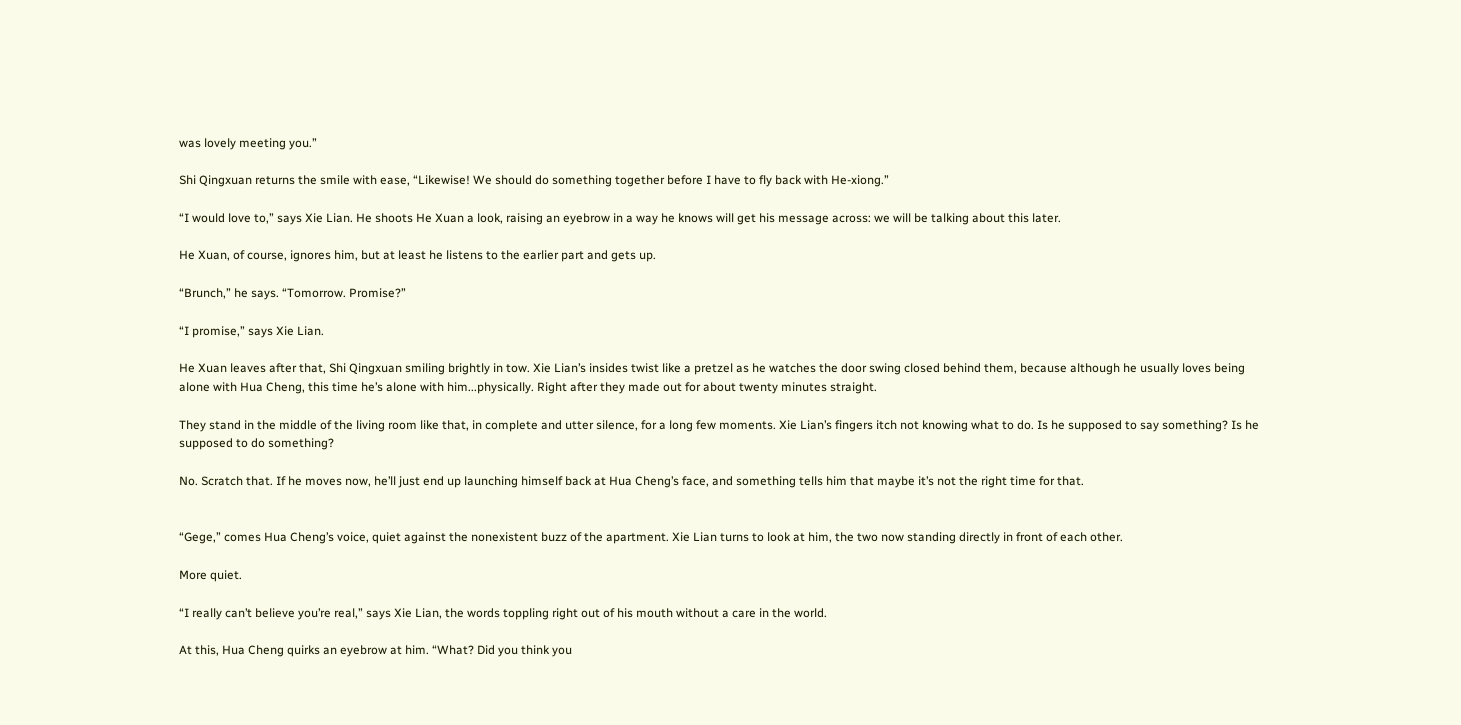was lovely meeting you.”

Shi Qingxuan returns the smile with ease, “Likewise! We should do something together before I have to fly back with He-xiong.”

“I would love to,” says Xie Lian. He shoots He Xuan a look, raising an eyebrow in a way he knows will get his message across: we will be talking about this later.

He Xuan, of course, ignores him, but at least he listens to the earlier part and gets up.

“Brunch,” he says. “Tomorrow. Promise?”

“I promise,” says Xie Lian.

He Xuan leaves after that, Shi Qingxuan smiling brightly in tow. Xie Lian’s insides twist like a pretzel as he watches the door swing closed behind them, because although he usually loves being alone with Hua Cheng, this time he’s alone with him...physically. Right after they made out for about twenty minutes straight.

They stand in the middle of the living room like that, in complete and utter silence, for a long few moments. Xie Lian’s fingers itch not knowing what to do. Is he supposed to say something? Is he supposed to do something?

No. Scratch that. If he moves now, he’ll just end up launching himself back at Hua Cheng’s face, and something tells him that maybe it’s not the right time for that.


“Gege,” comes Hua Cheng’s voice, quiet against the nonexistent buzz of the apartment. Xie Lian turns to look at him, the two now standing directly in front of each other.

More quiet.

“I really can’t believe you’re real,” says Xie Lian, the words toppling right out of his mouth without a care in the world.

At this, Hua Cheng quirks an eyebrow at him. “What? Did you think you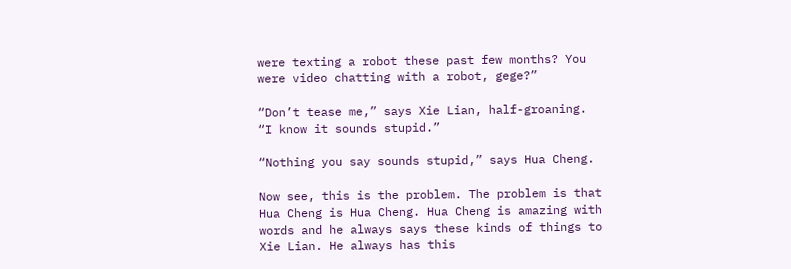were texting a robot these past few months? You were video chatting with a robot, gege?”

“Don’t tease me,” says Xie Lian, half-groaning. “I know it sounds stupid.”

“Nothing you say sounds stupid,” says Hua Cheng.

Now see, this is the problem. The problem is that Hua Cheng is Hua Cheng. Hua Cheng is amazing with words and he always says these kinds of things to Xie Lian. He always has this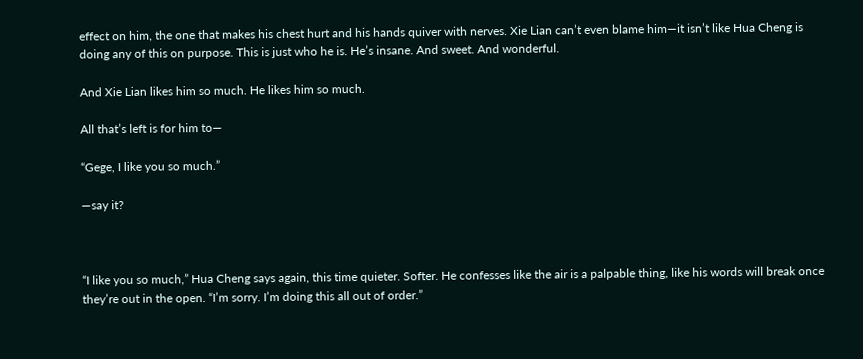effect on him, the one that makes his chest hurt and his hands quiver with nerves. Xie Lian can’t even blame him—it isn’t like Hua Cheng is doing any of this on purpose. This is just who he is. He’s insane. And sweet. And wonderful.

And Xie Lian likes him so much. He likes him so much.

All that’s left is for him to—

“Gege, I like you so much.”

—say it?



“I like you so much,” Hua Cheng says again, this time quieter. Softer. He confesses like the air is a palpable thing, like his words will break once they’re out in the open. “I’m sorry. I’m doing this all out of order.”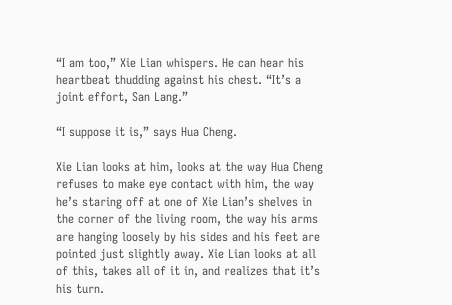“I am too,” Xie Lian whispers. He can hear his heartbeat thudding against his chest. “It’s a joint effort, San Lang.”

“I suppose it is,” says Hua Cheng.

Xie Lian looks at him, looks at the way Hua Cheng refuses to make eye contact with him, the way he’s staring off at one of Xie Lian’s shelves in the corner of the living room, the way his arms are hanging loosely by his sides and his feet are pointed just slightly away. Xie Lian looks at all of this, takes all of it in, and realizes that it’s his turn.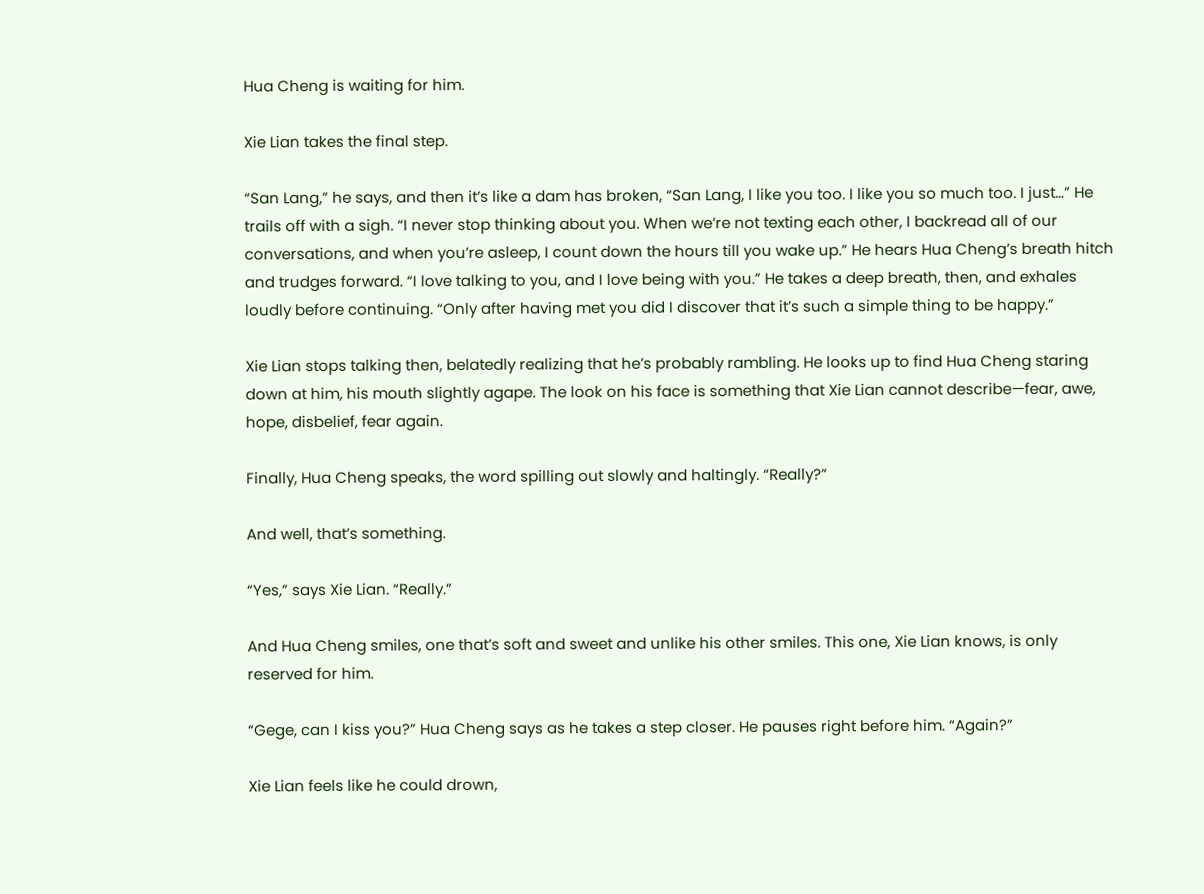Hua Cheng is waiting for him.

Xie Lian takes the final step.

“San Lang,” he says, and then it’s like a dam has broken, “San Lang, I like you too. I like you so much too. I just…” He trails off with a sigh. “I never stop thinking about you. When we’re not texting each other, I backread all of our conversations, and when you’re asleep, I count down the hours till you wake up.” He hears Hua Cheng’s breath hitch and trudges forward. “I love talking to you, and I love being with you.” He takes a deep breath, then, and exhales loudly before continuing. “Only after having met you did I discover that it’s such a simple thing to be happy.”

Xie Lian stops talking then, belatedly realizing that he’s probably rambling. He looks up to find Hua Cheng staring down at him, his mouth slightly agape. The look on his face is something that Xie Lian cannot describe—fear, awe, hope, disbelief, fear again.

Finally, Hua Cheng speaks, the word spilling out slowly and haltingly. “Really?”

And well, that’s something.

“Yes,” says Xie Lian. “Really.”

And Hua Cheng smiles, one that’s soft and sweet and unlike his other smiles. This one, Xie Lian knows, is only reserved for him.

“Gege, can I kiss you?” Hua Cheng says as he takes a step closer. He pauses right before him. “Again?”

Xie Lian feels like he could drown,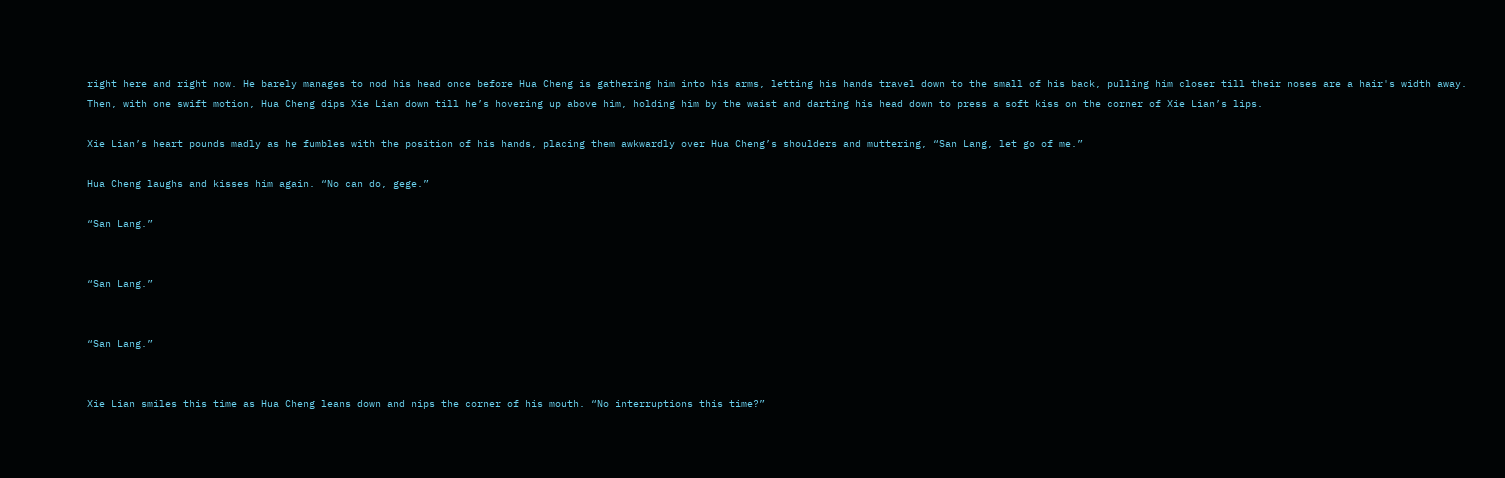right here and right now. He barely manages to nod his head once before Hua Cheng is gathering him into his arms, letting his hands travel down to the small of his back, pulling him closer till their noses are a hair's width away. Then, with one swift motion, Hua Cheng dips Xie Lian down till he’s hovering up above him, holding him by the waist and darting his head down to press a soft kiss on the corner of Xie Lian’s lips.

Xie Lian’s heart pounds madly as he fumbles with the position of his hands, placing them awkwardly over Hua Cheng’s shoulders and muttering, “San Lang, let go of me.”

Hua Cheng laughs and kisses him again. “No can do, gege.”

“San Lang.”


“San Lang.”


“San Lang.”


Xie Lian smiles this time as Hua Cheng leans down and nips the corner of his mouth. “No interruptions this time?”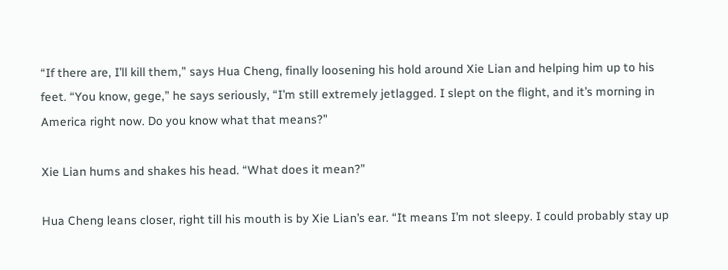“If there are, I’ll kill them,” says Hua Cheng, finally loosening his hold around Xie Lian and helping him up to his feet. “You know, gege,” he says seriously, “I’m still extremely jetlagged. I slept on the flight, and it’s morning in America right now. Do you know what that means?”

Xie Lian hums and shakes his head. “What does it mean?”

Hua Cheng leans closer, right till his mouth is by Xie Lian’s ear. “It means I’m not sleepy. I could probably stay up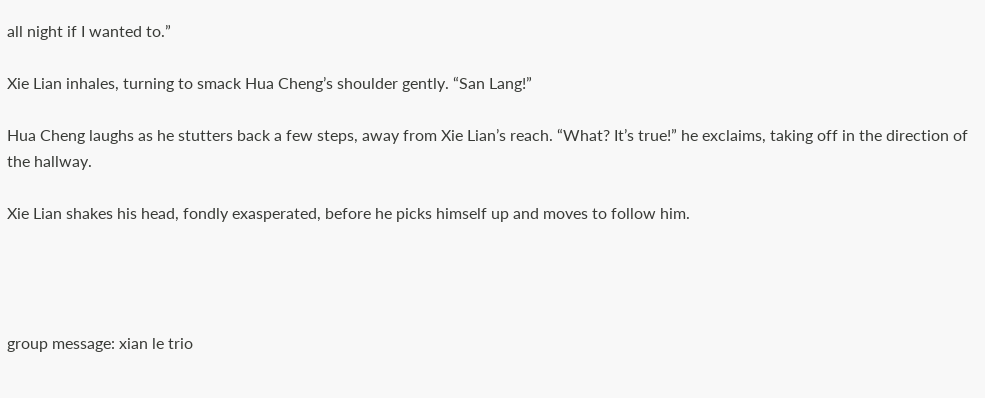all night if I wanted to.”

Xie Lian inhales, turning to smack Hua Cheng’s shoulder gently. “San Lang!”

Hua Cheng laughs as he stutters back a few steps, away from Xie Lian’s reach. “What? It’s true!” he exclaims, taking off in the direction of the hallway.

Xie Lian shakes his head, fondly exasperated, before he picks himself up and moves to follow him.




group message: xian le trio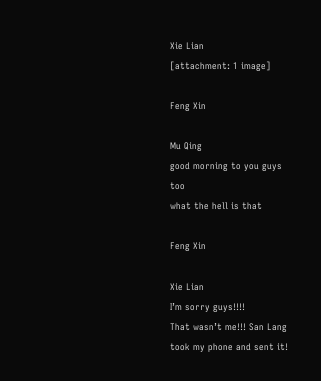Xie Lian
[attachment: 1 image]

Feng Xin

Mu Qing
good morning to you guys too
what the hell is that

Feng Xin

Xie Lian
I’m sorry guys!!!!
That wasn’t me!!! San Lang took my phone and sent it!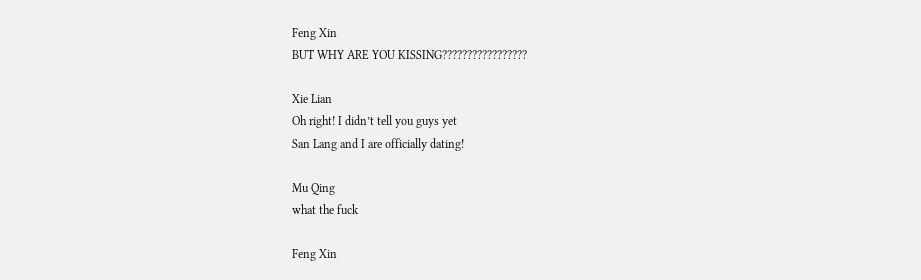Feng Xin
BUT WHY ARE YOU KISSING?????????????????

Xie Lian
Oh right! I didn’t tell you guys yet
San Lang and I are officially dating!

Mu Qing
what the fuck

Feng Xin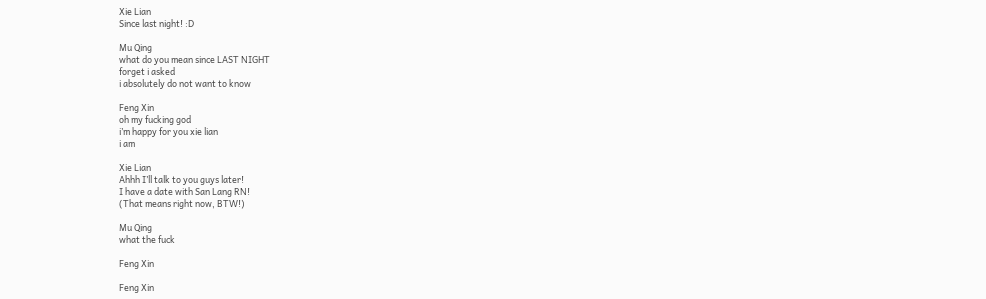Xie Lian
Since last night! :D

Mu Qing
what do you mean since LAST NIGHT
forget i asked
i absolutely do not want to know

Feng Xin
oh my fucking god
i’m happy for you xie lian
i am

Xie Lian
Ahhh I’ll talk to you guys later!
I have a date with San Lang RN!
(That means right now, BTW!)

Mu Qing
what the fuck

Feng Xin

Feng Xin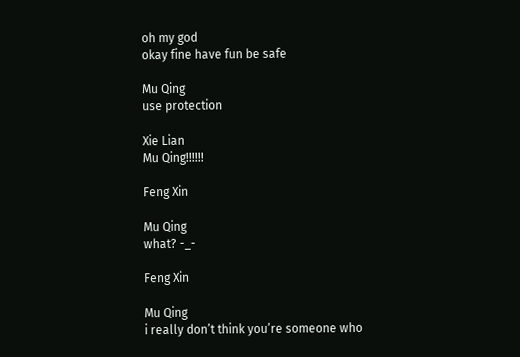oh my god
okay fine have fun be safe

Mu Qing
use protection

Xie Lian
Mu Qing!!!!!!

Feng Xin

Mu Qing
what? -_-

Feng Xin

Mu Qing
i really don’t think you’re someone who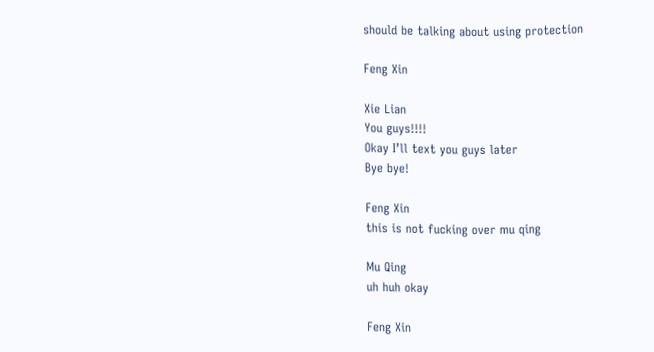should be talking about using protection

Feng Xin

Xie Lian
You guys!!!!
Okay I’ll text you guys later
Bye bye!

Feng Xin
this is not fucking over mu qing

Mu Qing
uh huh okay

Feng Xin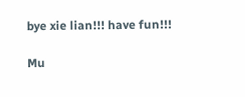bye xie lian!!! have fun!!!

Mu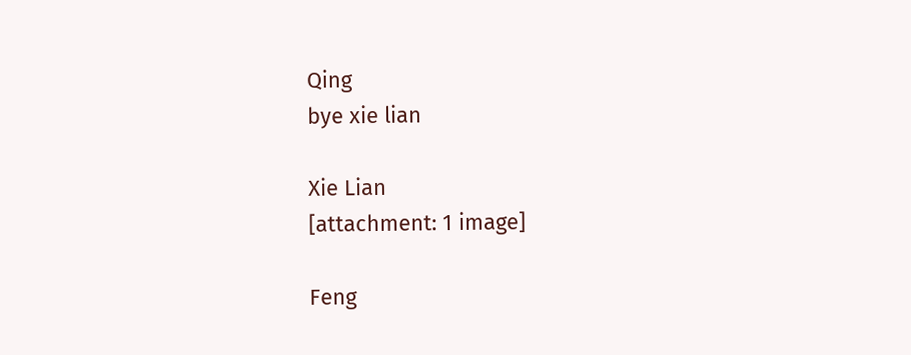Qing
bye xie lian

Xie Lian
[attachment: 1 image]

Feng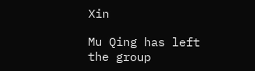Xin

Mu Qing has left the group